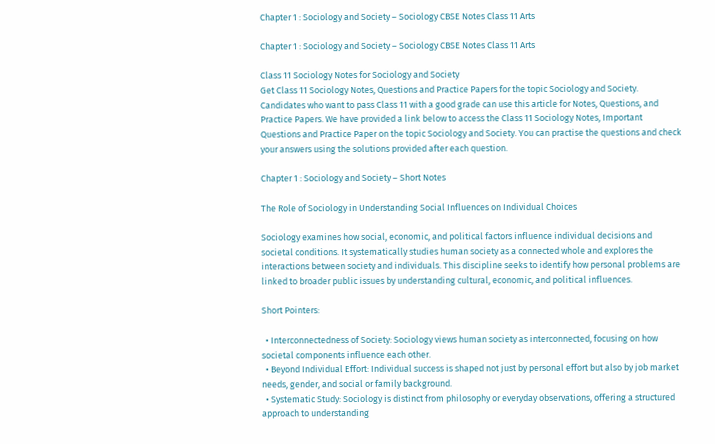Chapter 1 : Sociology and Society – Sociology CBSE Notes Class 11 Arts

Chapter 1 : Sociology and Society – Sociology CBSE Notes Class 11 Arts

Class 11 Sociology Notes for Sociology and Society
Get Class 11 Sociology Notes, Questions and Practice Papers for the topic Sociology and Society. Candidates who want to pass Class 11 with a good grade can use this article for Notes, Questions, and Practice Papers. We have provided a link below to access the Class 11 Sociology Notes, Important Questions and Practice Paper on the topic Sociology and Society. You can practise the questions and check your answers using the solutions provided after each question.

Chapter 1 : Sociology and Society – Short Notes

The Role of Sociology in Understanding Social Influences on Individual Choices

Sociology examines how social, economic, and political factors influence individual decisions and societal conditions. It systematically studies human society as a connected whole and explores the interactions between society and individuals. This discipline seeks to identify how personal problems are linked to broader public issues by understanding cultural, economic, and political influences.

Short Pointers:

  • Interconnectedness of Society: Sociology views human society as interconnected, focusing on how societal components influence each other.
  • Beyond Individual Effort: Individual success is shaped not just by personal effort but also by job market needs, gender, and social or family background.
  • Systematic Study: Sociology is distinct from philosophy or everyday observations, offering a structured approach to understanding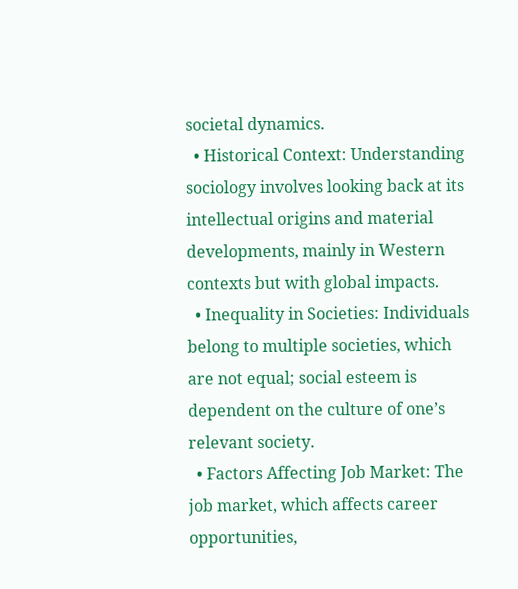societal dynamics.
  • Historical Context: Understanding sociology involves looking back at its intellectual origins and material developments, mainly in Western contexts but with global impacts.
  • Inequality in Societies: Individuals belong to multiple societies, which are not equal; social esteem is dependent on the culture of one’s relevant society.
  • Factors Affecting Job Market: The job market, which affects career opportunities,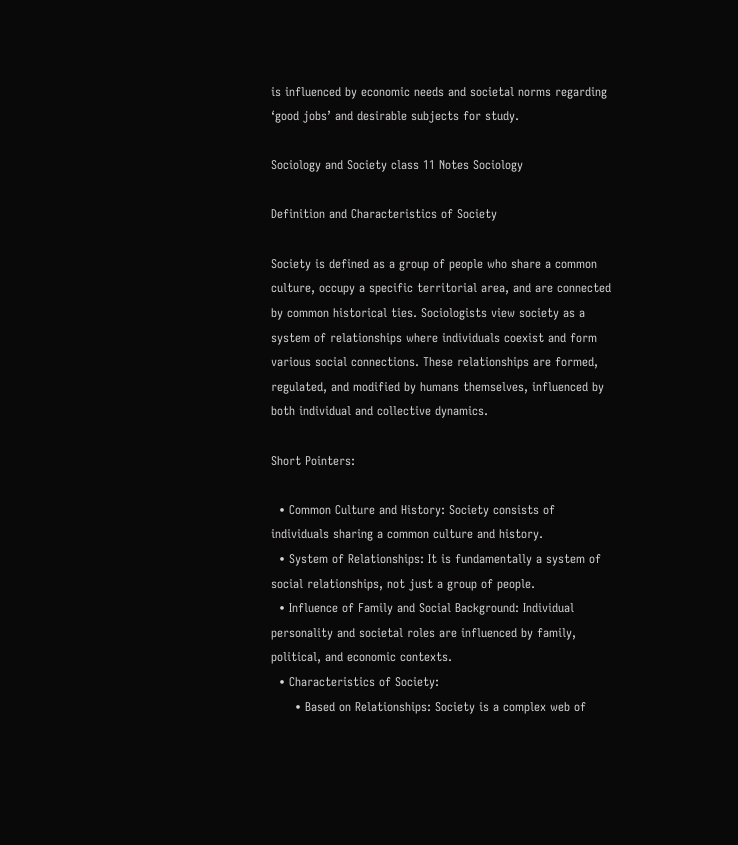is influenced by economic needs and societal norms regarding ‘good jobs’ and desirable subjects for study.

Sociology and Society class 11 Notes Sociology

Definition and Characteristics of Society

Society is defined as a group of people who share a common culture, occupy a specific territorial area, and are connected by common historical ties. Sociologists view society as a system of relationships where individuals coexist and form various social connections. These relationships are formed, regulated, and modified by humans themselves, influenced by both individual and collective dynamics.

Short Pointers:

  • Common Culture and History: Society consists of individuals sharing a common culture and history.
  • System of Relationships: It is fundamentally a system of social relationships, not just a group of people.
  • Influence of Family and Social Background: Individual personality and societal roles are influenced by family, political, and economic contexts.
  • Characteristics of Society:
      • Based on Relationships: Society is a complex web of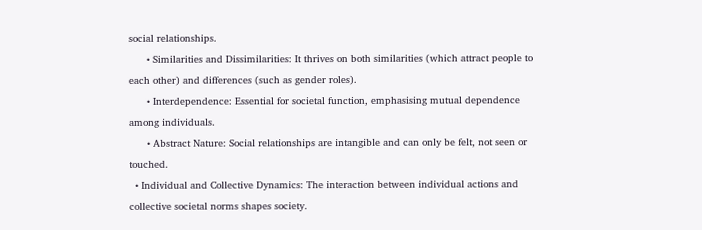social relationships.
      • Similarities and Dissimilarities: It thrives on both similarities (which attract people to each other) and differences (such as gender roles).
      • Interdependence: Essential for societal function, emphasising mutual dependence among individuals.
      • Abstract Nature: Social relationships are intangible and can only be felt, not seen or touched.
  • Individual and Collective Dynamics: The interaction between individual actions and collective societal norms shapes society.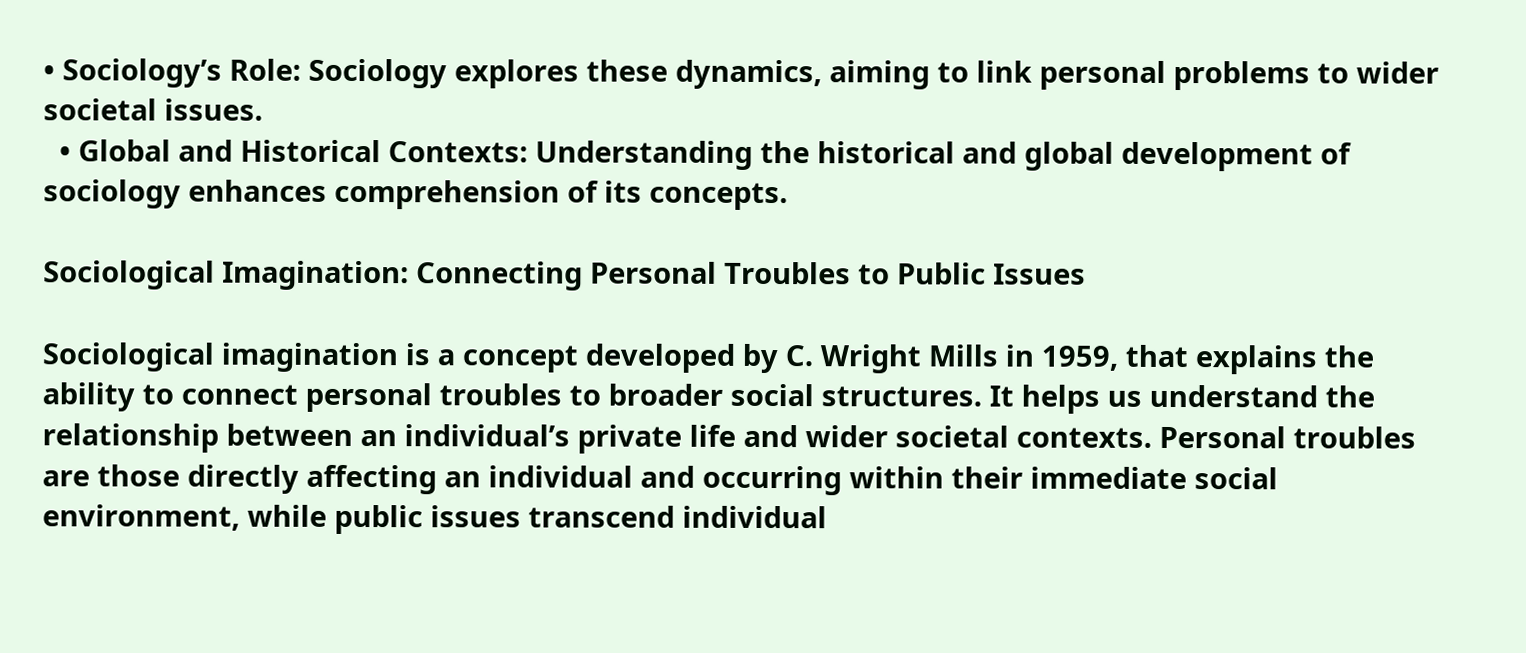• Sociology’s Role: Sociology explores these dynamics, aiming to link personal problems to wider societal issues.
  • Global and Historical Contexts: Understanding the historical and global development of sociology enhances comprehension of its concepts.

Sociological Imagination: Connecting Personal Troubles to Public Issues

Sociological imagination is a concept developed by C. Wright Mills in 1959, that explains the ability to connect personal troubles to broader social structures. It helps us understand the relationship between an individual’s private life and wider societal contexts. Personal troubles are those directly affecting an individual and occurring within their immediate social environment, while public issues transcend individual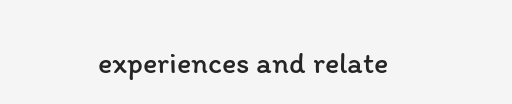experiences and relate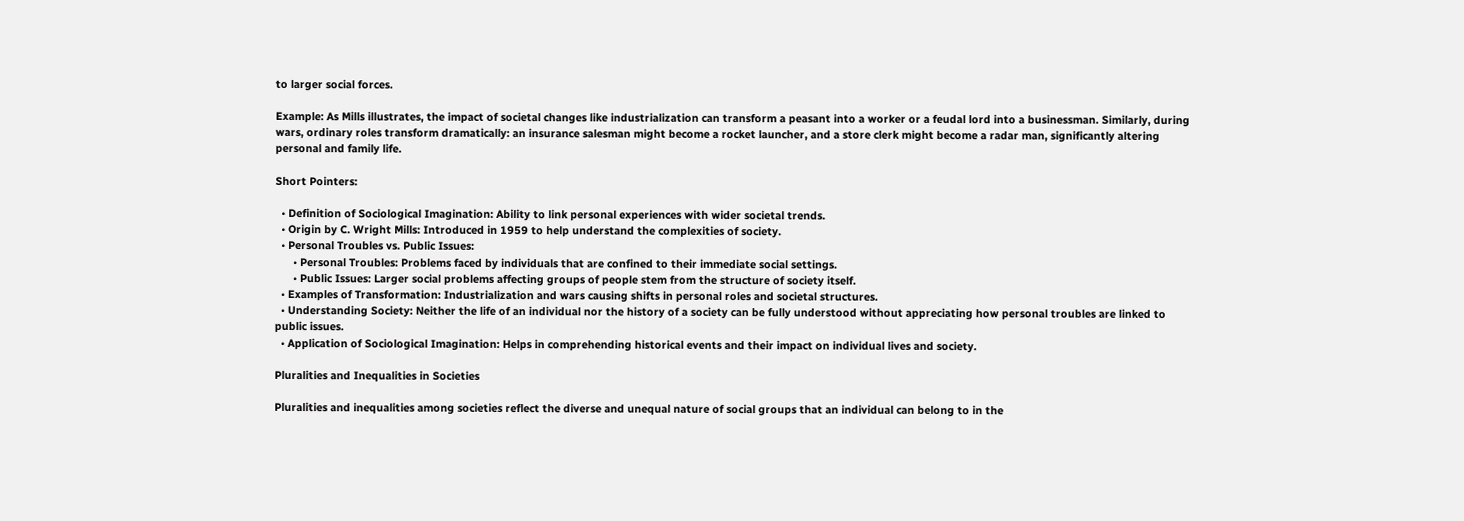to larger social forces.

Example: As Mills illustrates, the impact of societal changes like industrialization can transform a peasant into a worker or a feudal lord into a businessman. Similarly, during wars, ordinary roles transform dramatically: an insurance salesman might become a rocket launcher, and a store clerk might become a radar man, significantly altering personal and family life.

Short Pointers:

  • Definition of Sociological Imagination: Ability to link personal experiences with wider societal trends.
  • Origin by C. Wright Mills: Introduced in 1959 to help understand the complexities of society.
  • Personal Troubles vs. Public Issues:
      • Personal Troubles: Problems faced by individuals that are confined to their immediate social settings.
      • Public Issues: Larger social problems affecting groups of people stem from the structure of society itself.
  • Examples of Transformation: Industrialization and wars causing shifts in personal roles and societal structures.
  • Understanding Society: Neither the life of an individual nor the history of a society can be fully understood without appreciating how personal troubles are linked to public issues.
  • Application of Sociological Imagination: Helps in comprehending historical events and their impact on individual lives and society.

Pluralities and Inequalities in Societies

Pluralities and inequalities among societies reflect the diverse and unequal nature of social groups that an individual can belong to in the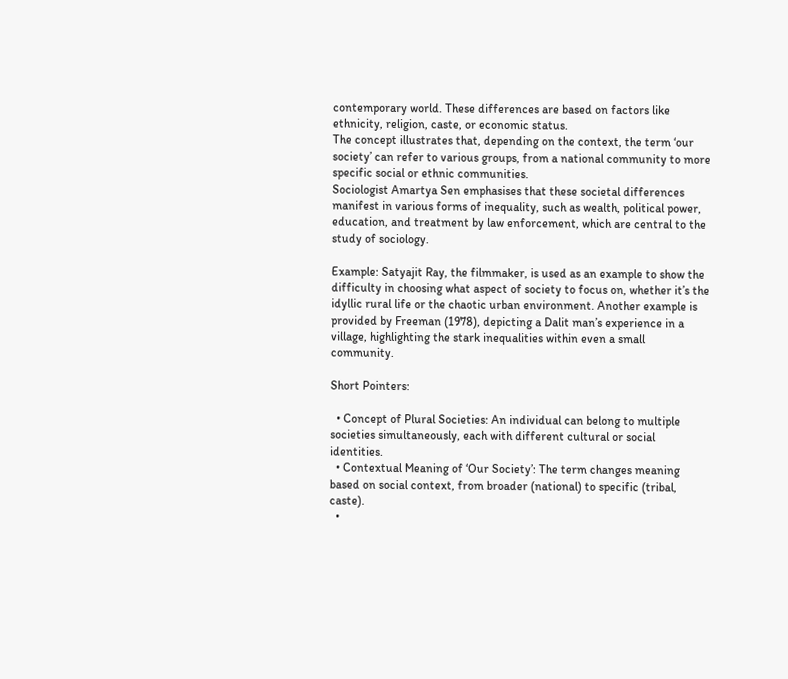contemporary world. These differences are based on factors like ethnicity, religion, caste, or economic status.
The concept illustrates that, depending on the context, the term ‘our society’ can refer to various groups, from a national community to more specific social or ethnic communities.
Sociologist Amartya Sen emphasises that these societal differences manifest in various forms of inequality, such as wealth, political power, education, and treatment by law enforcement, which are central to the study of sociology.

Example: Satyajit Ray, the filmmaker, is used as an example to show the difficulty in choosing what aspect of society to focus on, whether it’s the idyllic rural life or the chaotic urban environment. Another example is provided by Freeman (1978), depicting a Dalit man’s experience in a village, highlighting the stark inequalities within even a small community.

Short Pointers:

  • Concept of Plural Societies: An individual can belong to multiple societies simultaneously, each with different cultural or social identities.
  • Contextual Meaning of ‘Our Society’: The term changes meaning based on social context, from broader (national) to specific (tribal, caste).
  •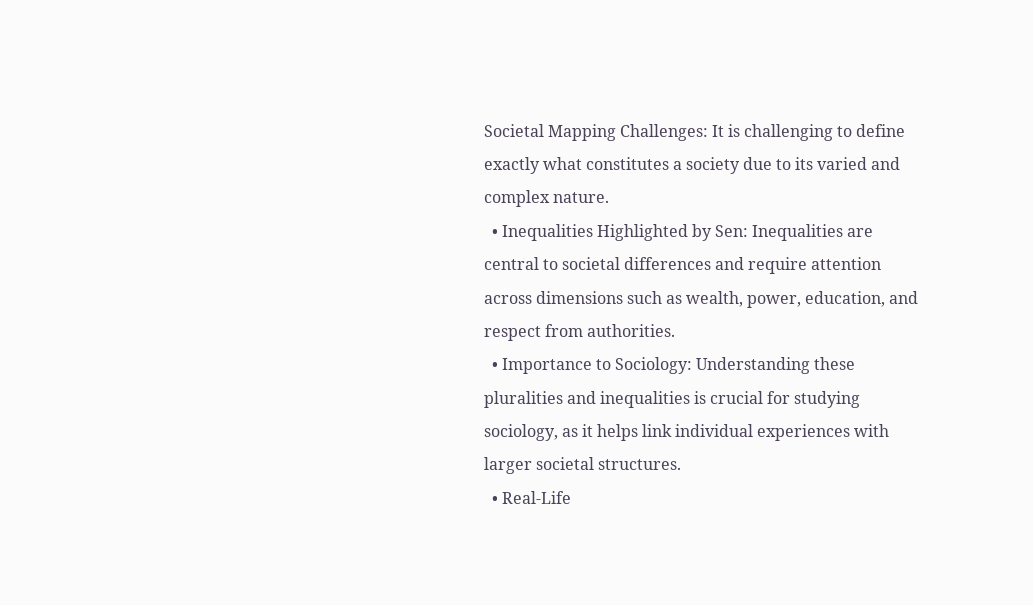Societal Mapping Challenges: It is challenging to define exactly what constitutes a society due to its varied and complex nature.
  • Inequalities Highlighted by Sen: Inequalities are central to societal differences and require attention across dimensions such as wealth, power, education, and respect from authorities.
  • Importance to Sociology: Understanding these pluralities and inequalities is crucial for studying sociology, as it helps link individual experiences with larger societal structures.
  • Real-Life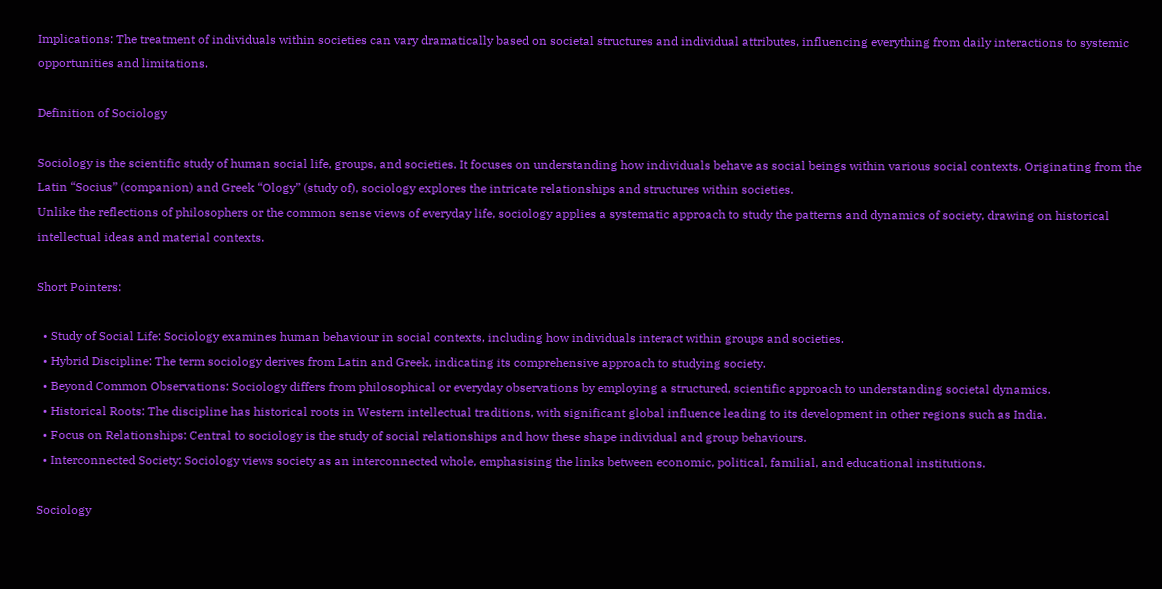Implications: The treatment of individuals within societies can vary dramatically based on societal structures and individual attributes, influencing everything from daily interactions to systemic opportunities and limitations.

Definition of Sociology

Sociology is the scientific study of human social life, groups, and societies. It focuses on understanding how individuals behave as social beings within various social contexts. Originating from the Latin “Socius” (companion) and Greek “Ology” (study of), sociology explores the intricate relationships and structures within societies.
Unlike the reflections of philosophers or the common sense views of everyday life, sociology applies a systematic approach to study the patterns and dynamics of society, drawing on historical intellectual ideas and material contexts.

Short Pointers:

  • Study of Social Life: Sociology examines human behaviour in social contexts, including how individuals interact within groups and societies.
  • Hybrid Discipline: The term sociology derives from Latin and Greek, indicating its comprehensive approach to studying society.
  • Beyond Common Observations: Sociology differs from philosophical or everyday observations by employing a structured, scientific approach to understanding societal dynamics.
  • Historical Roots: The discipline has historical roots in Western intellectual traditions, with significant global influence leading to its development in other regions such as India.
  • Focus on Relationships: Central to sociology is the study of social relationships and how these shape individual and group behaviours.
  • Interconnected Society: Sociology views society as an interconnected whole, emphasising the links between economic, political, familial, and educational institutions.

Sociology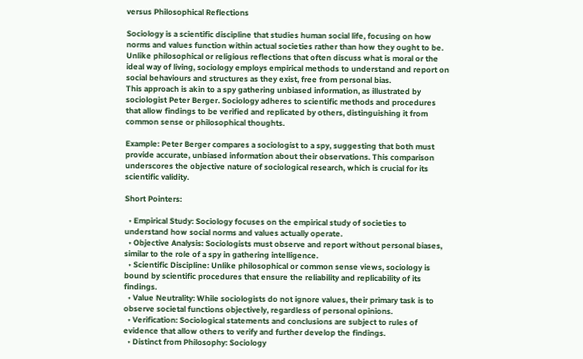versus Philosophical Reflections

Sociology is a scientific discipline that studies human social life, focusing on how norms and values function within actual societies rather than how they ought to be.
Unlike philosophical or religious reflections that often discuss what is moral or the ideal way of living, sociology employs empirical methods to understand and report on social behaviours and structures as they exist, free from personal bias.
This approach is akin to a spy gathering unbiased information, as illustrated by sociologist Peter Berger. Sociology adheres to scientific methods and procedures that allow findings to be verified and replicated by others, distinguishing it from common sense or philosophical thoughts.

Example: Peter Berger compares a sociologist to a spy, suggesting that both must provide accurate, unbiased information about their observations. This comparison underscores the objective nature of sociological research, which is crucial for its scientific validity.

Short Pointers:

  • Empirical Study: Sociology focuses on the empirical study of societies to understand how social norms and values actually operate.
  • Objective Analysis: Sociologists must observe and report without personal biases, similar to the role of a spy in gathering intelligence.
  • Scientific Discipline: Unlike philosophical or common sense views, sociology is bound by scientific procedures that ensure the reliability and replicability of its findings.
  • Value Neutrality: While sociologists do not ignore values, their primary task is to observe societal functions objectively, regardless of personal opinions.
  • Verification: Sociological statements and conclusions are subject to rules of evidence that allow others to verify and further develop the findings.
  • Distinct from Philosophy: Sociology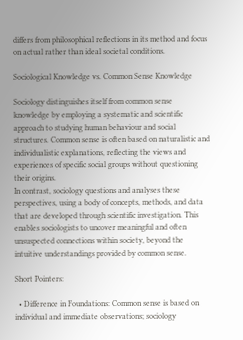differs from philosophical reflections in its method and focus on actual rather than ideal societal conditions.

Sociological Knowledge vs. Common Sense Knowledge

Sociology distinguishes itself from common sense knowledge by employing a systematic and scientific approach to studying human behaviour and social structures. Common sense is often based on naturalistic and individualistic explanations, reflecting the views and experiences of specific social groups without questioning their origins.
In contrast, sociology questions and analyses these perspectives, using a body of concepts, methods, and data that are developed through scientific investigation. This enables sociologists to uncover meaningful and often unsuspected connections within society, beyond the intuitive understandings provided by common sense.

Short Pointers:

  • Difference in Foundations: Common sense is based on individual and immediate observations; sociology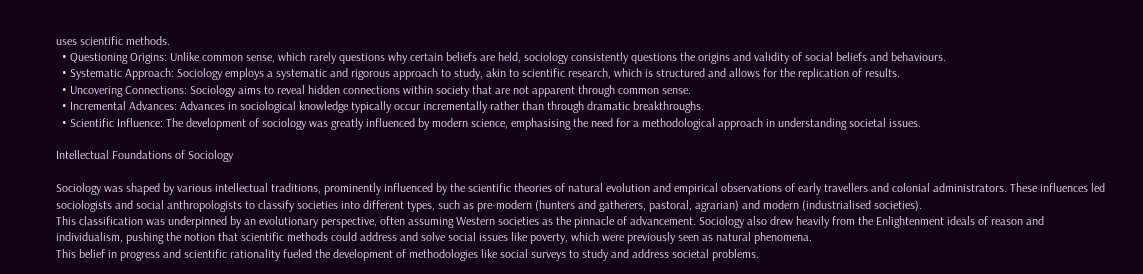uses scientific methods.
  • Questioning Origins: Unlike common sense, which rarely questions why certain beliefs are held, sociology consistently questions the origins and validity of social beliefs and behaviours.
  • Systematic Approach: Sociology employs a systematic and rigorous approach to study, akin to scientific research, which is structured and allows for the replication of results.
  • Uncovering Connections: Sociology aims to reveal hidden connections within society that are not apparent through common sense.
  • Incremental Advances: Advances in sociological knowledge typically occur incrementally rather than through dramatic breakthroughs.
  • Scientific Influence: The development of sociology was greatly influenced by modern science, emphasising the need for a methodological approach in understanding societal issues.

Intellectual Foundations of Sociology

Sociology was shaped by various intellectual traditions, prominently influenced by the scientific theories of natural evolution and empirical observations of early travellers and colonial administrators. These influences led sociologists and social anthropologists to classify societies into different types, such as pre-modern (hunters and gatherers, pastoral, agrarian) and modern (industrialised societies).
This classification was underpinned by an evolutionary perspective, often assuming Western societies as the pinnacle of advancement. Sociology also drew heavily from the Enlightenment ideals of reason and individualism, pushing the notion that scientific methods could address and solve social issues like poverty, which were previously seen as natural phenomena.
This belief in progress and scientific rationality fueled the development of methodologies like social surveys to study and address societal problems.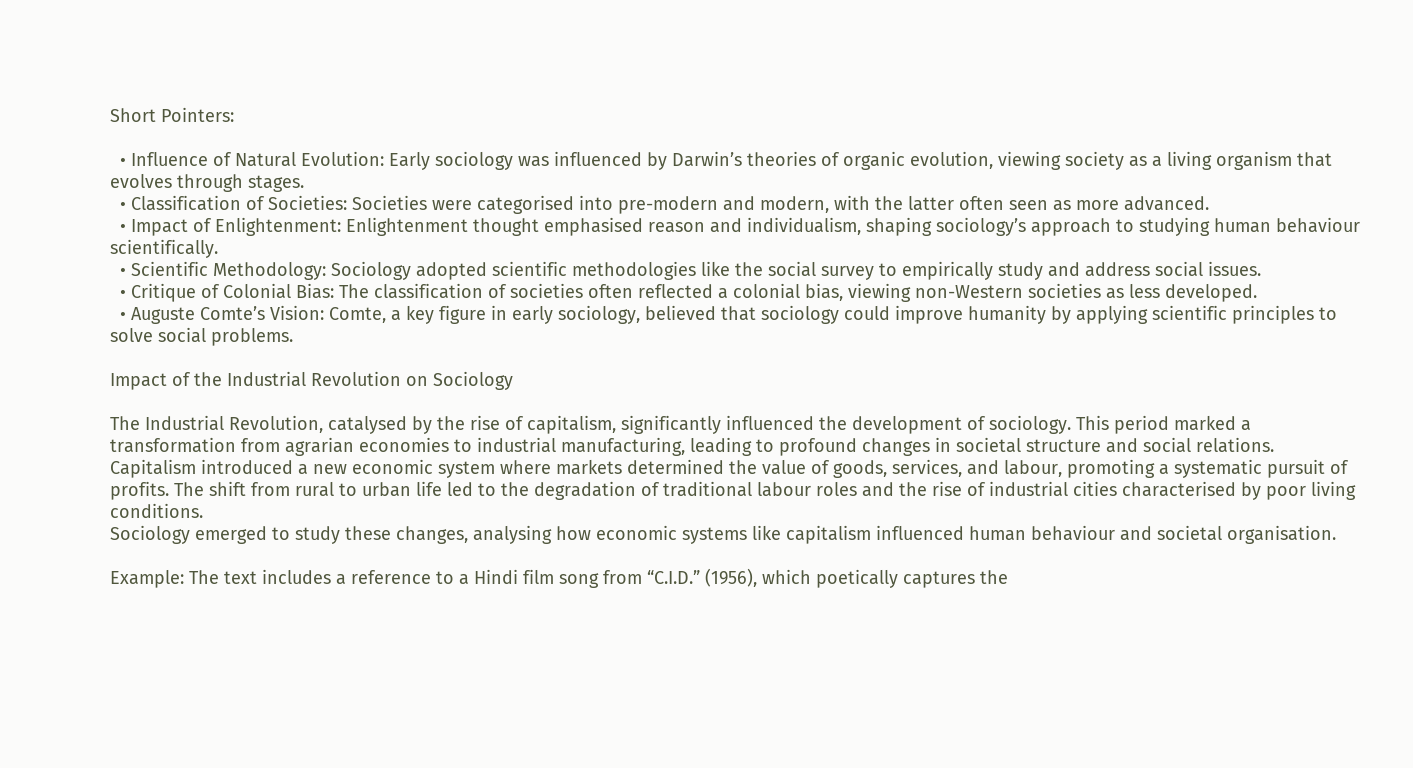Short Pointers:

  • Influence of Natural Evolution: Early sociology was influenced by Darwin’s theories of organic evolution, viewing society as a living organism that evolves through stages.
  • Classification of Societies: Societies were categorised into pre-modern and modern, with the latter often seen as more advanced.
  • Impact of Enlightenment: Enlightenment thought emphasised reason and individualism, shaping sociology’s approach to studying human behaviour scientifically.
  • Scientific Methodology: Sociology adopted scientific methodologies like the social survey to empirically study and address social issues.
  • Critique of Colonial Bias: The classification of societies often reflected a colonial bias, viewing non-Western societies as less developed.
  • Auguste Comte’s Vision: Comte, a key figure in early sociology, believed that sociology could improve humanity by applying scientific principles to solve social problems.

Impact of the Industrial Revolution on Sociology

The Industrial Revolution, catalysed by the rise of capitalism, significantly influenced the development of sociology. This period marked a transformation from agrarian economies to industrial manufacturing, leading to profound changes in societal structure and social relations. Capitalism introduced a new economic system where markets determined the value of goods, services, and labour, promoting a systematic pursuit of profits. The shift from rural to urban life led to the degradation of traditional labour roles and the rise of industrial cities characterised by poor living conditions.
Sociology emerged to study these changes, analysing how economic systems like capitalism influenced human behaviour and societal organisation.

Example: The text includes a reference to a Hindi film song from “C.I.D.” (1956), which poetically captures the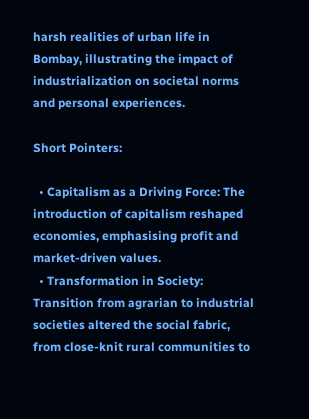harsh realities of urban life in Bombay, illustrating the impact of industrialization on societal norms and personal experiences.

Short Pointers:

  • Capitalism as a Driving Force: The introduction of capitalism reshaped economies, emphasising profit and market-driven values.
  • Transformation in Society: Transition from agrarian to industrial societies altered the social fabric, from close-knit rural communities to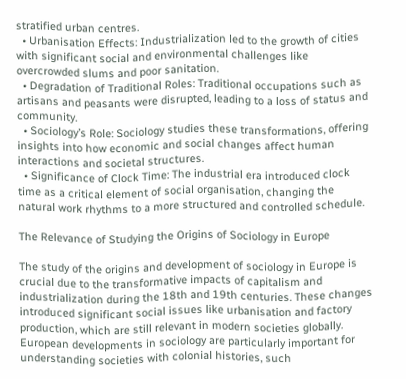stratified urban centres.
  • Urbanisation Effects: Industrialization led to the growth of cities with significant social and environmental challenges like overcrowded slums and poor sanitation.
  • Degradation of Traditional Roles: Traditional occupations such as artisans and peasants were disrupted, leading to a loss of status and community.
  • Sociology’s Role: Sociology studies these transformations, offering insights into how economic and social changes affect human interactions and societal structures.
  • Significance of Clock Time: The industrial era introduced clock time as a critical element of social organisation, changing the natural work rhythms to a more structured and controlled schedule.

The Relevance of Studying the Origins of Sociology in Europe

The study of the origins and development of sociology in Europe is crucial due to the transformative impacts of capitalism and industrialization during the 18th and 19th centuries. These changes introduced significant social issues like urbanisation and factory production, which are still relevant in modern societies globally.
European developments in sociology are particularly important for understanding societies with colonial histories, such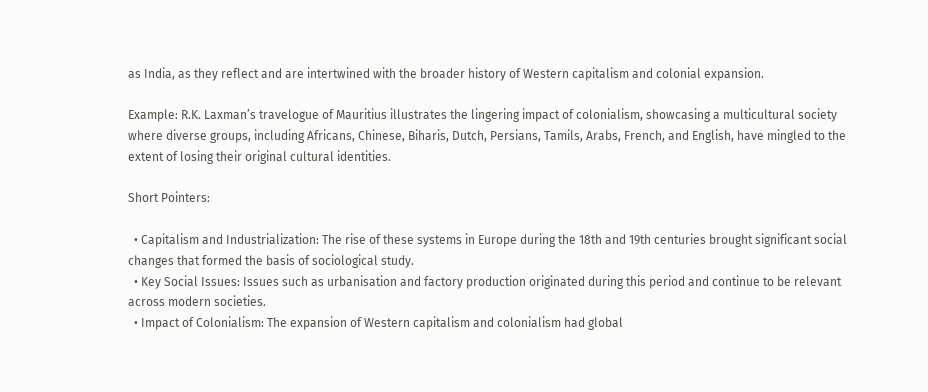as India, as they reflect and are intertwined with the broader history of Western capitalism and colonial expansion.

Example: R.K. Laxman’s travelogue of Mauritius illustrates the lingering impact of colonialism, showcasing a multicultural society where diverse groups, including Africans, Chinese, Biharis, Dutch, Persians, Tamils, Arabs, French, and English, have mingled to the extent of losing their original cultural identities.

Short Pointers:

  • Capitalism and Industrialization: The rise of these systems in Europe during the 18th and 19th centuries brought significant social changes that formed the basis of sociological study.
  • Key Social Issues: Issues such as urbanisation and factory production originated during this period and continue to be relevant across modern societies.
  • Impact of Colonialism: The expansion of Western capitalism and colonialism had global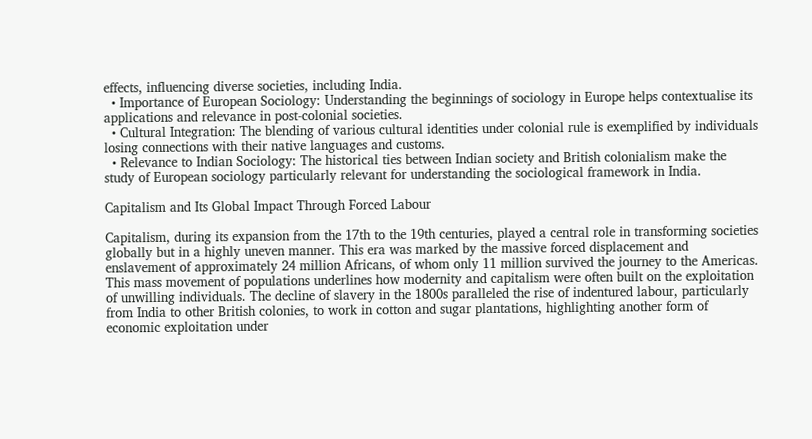effects, influencing diverse societies, including India.
  • Importance of European Sociology: Understanding the beginnings of sociology in Europe helps contextualise its applications and relevance in post-colonial societies.
  • Cultural Integration: The blending of various cultural identities under colonial rule is exemplified by individuals losing connections with their native languages and customs.
  • Relevance to Indian Sociology: The historical ties between Indian society and British colonialism make the study of European sociology particularly relevant for understanding the sociological framework in India.

Capitalism and Its Global Impact Through Forced Labour

Capitalism, during its expansion from the 17th to the 19th centuries, played a central role in transforming societies globally but in a highly uneven manner. This era was marked by the massive forced displacement and enslavement of approximately 24 million Africans, of whom only 11 million survived the journey to the Americas.
This mass movement of populations underlines how modernity and capitalism were often built on the exploitation of unwilling individuals. The decline of slavery in the 1800s paralleled the rise of indentured labour, particularly from India to other British colonies, to work in cotton and sugar plantations, highlighting another form of economic exploitation under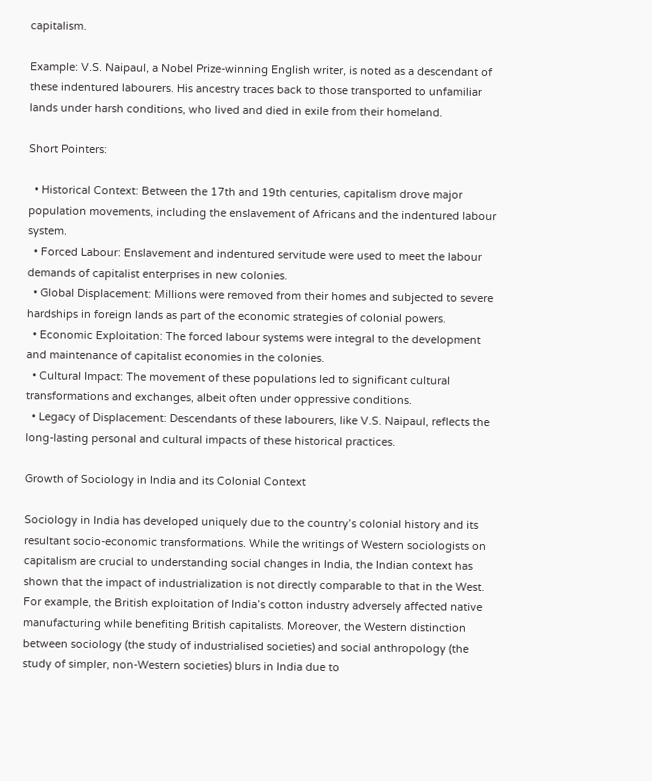capitalism.

Example: V.S. Naipaul, a Nobel Prize-winning English writer, is noted as a descendant of these indentured labourers. His ancestry traces back to those transported to unfamiliar lands under harsh conditions, who lived and died in exile from their homeland.

Short Pointers:

  • Historical Context: Between the 17th and 19th centuries, capitalism drove major population movements, including the enslavement of Africans and the indentured labour system.
  • Forced Labour: Enslavement and indentured servitude were used to meet the labour demands of capitalist enterprises in new colonies.
  • Global Displacement: Millions were removed from their homes and subjected to severe hardships in foreign lands as part of the economic strategies of colonial powers.
  • Economic Exploitation: The forced labour systems were integral to the development and maintenance of capitalist economies in the colonies.
  • Cultural Impact: The movement of these populations led to significant cultural transformations and exchanges, albeit often under oppressive conditions.
  • Legacy of Displacement: Descendants of these labourers, like V.S. Naipaul, reflects the long-lasting personal and cultural impacts of these historical practices.

Growth of Sociology in India and its Colonial Context

Sociology in India has developed uniquely due to the country’s colonial history and its resultant socio-economic transformations. While the writings of Western sociologists on capitalism are crucial to understanding social changes in India, the Indian context has shown that the impact of industrialization is not directly comparable to that in the West.
For example, the British exploitation of India’s cotton industry adversely affected native manufacturing while benefiting British capitalists. Moreover, the Western distinction between sociology (the study of industrialised societies) and social anthropology (the study of simpler, non-Western societies) blurs in India due to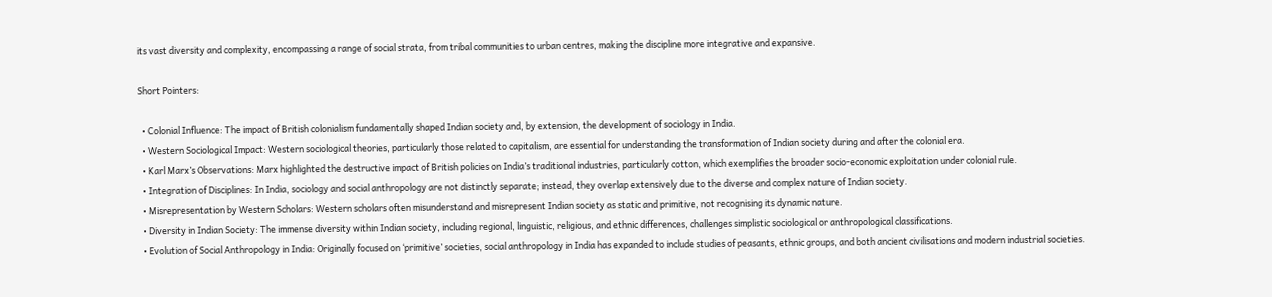its vast diversity and complexity, encompassing a range of social strata, from tribal communities to urban centres, making the discipline more integrative and expansive.

Short Pointers:

  • Colonial Influence: The impact of British colonialism fundamentally shaped Indian society and, by extension, the development of sociology in India.
  • Western Sociological Impact: Western sociological theories, particularly those related to capitalism, are essential for understanding the transformation of Indian society during and after the colonial era.
  • Karl Marx’s Observations: Marx highlighted the destructive impact of British policies on India’s traditional industries, particularly cotton, which exemplifies the broader socio-economic exploitation under colonial rule.
  • Integration of Disciplines: In India, sociology and social anthropology are not distinctly separate; instead, they overlap extensively due to the diverse and complex nature of Indian society.
  • Misrepresentation by Western Scholars: Western scholars often misunderstand and misrepresent Indian society as static and primitive, not recognising its dynamic nature.
  • Diversity in Indian Society: The immense diversity within Indian society, including regional, linguistic, religious, and ethnic differences, challenges simplistic sociological or anthropological classifications.
  • Evolution of Social Anthropology in India: Originally focused on ‘primitive’ societies, social anthropology in India has expanded to include studies of peasants, ethnic groups, and both ancient civilisations and modern industrial societies.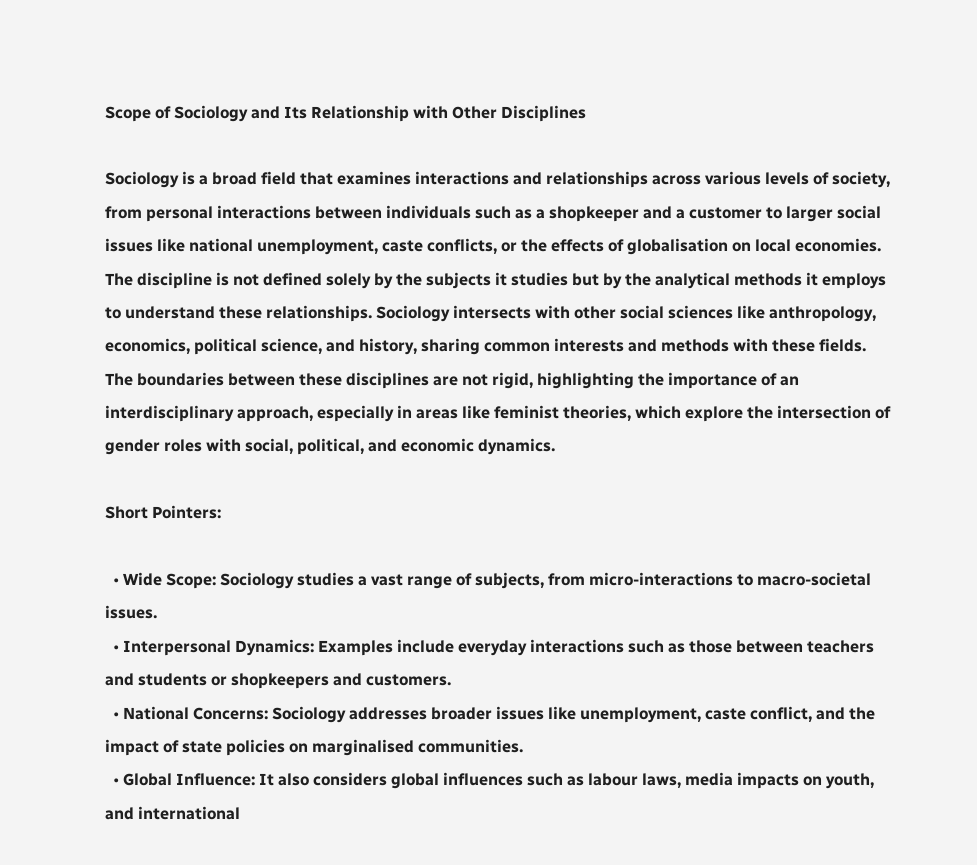Scope of Sociology and Its Relationship with Other Disciplines

Sociology is a broad field that examines interactions and relationships across various levels of society, from personal interactions between individuals such as a shopkeeper and a customer to larger social issues like national unemployment, caste conflicts, or the effects of globalisation on local economies. The discipline is not defined solely by the subjects it studies but by the analytical methods it employs to understand these relationships. Sociology intersects with other social sciences like anthropology, economics, political science, and history, sharing common interests and methods with these fields.
The boundaries between these disciplines are not rigid, highlighting the importance of an interdisciplinary approach, especially in areas like feminist theories, which explore the intersection of gender roles with social, political, and economic dynamics.

Short Pointers:

  • Wide Scope: Sociology studies a vast range of subjects, from micro-interactions to macro-societal issues.
  • Interpersonal Dynamics: Examples include everyday interactions such as those between teachers and students or shopkeepers and customers.
  • National Concerns: Sociology addresses broader issues like unemployment, caste conflict, and the impact of state policies on marginalised communities.
  • Global Influence: It also considers global influences such as labour laws, media impacts on youth, and international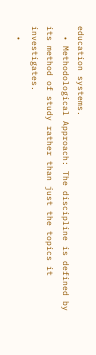education systems.
  • Methodological Approach: The discipline is defined by its method of study rather than just the topics it investigates.
  •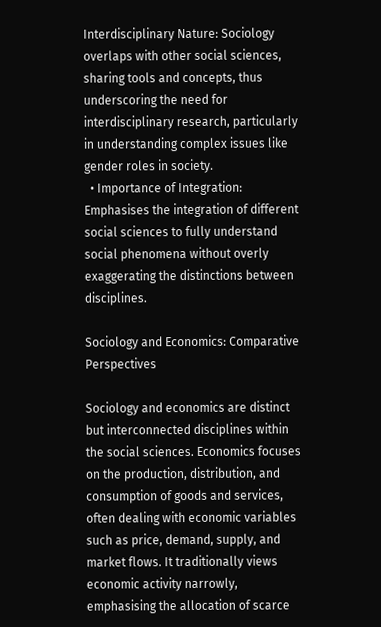Interdisciplinary Nature: Sociology overlaps with other social sciences, sharing tools and concepts, thus underscoring the need for interdisciplinary research, particularly in understanding complex issues like gender roles in society.
  • Importance of Integration: Emphasises the integration of different social sciences to fully understand social phenomena without overly exaggerating the distinctions between disciplines.

Sociology and Economics: Comparative Perspectives

Sociology and economics are distinct but interconnected disciplines within the social sciences. Economics focuses on the production, distribution, and consumption of goods and services, often dealing with economic variables such as price, demand, supply, and market flows. It traditionally views economic activity narrowly, emphasising the allocation of scarce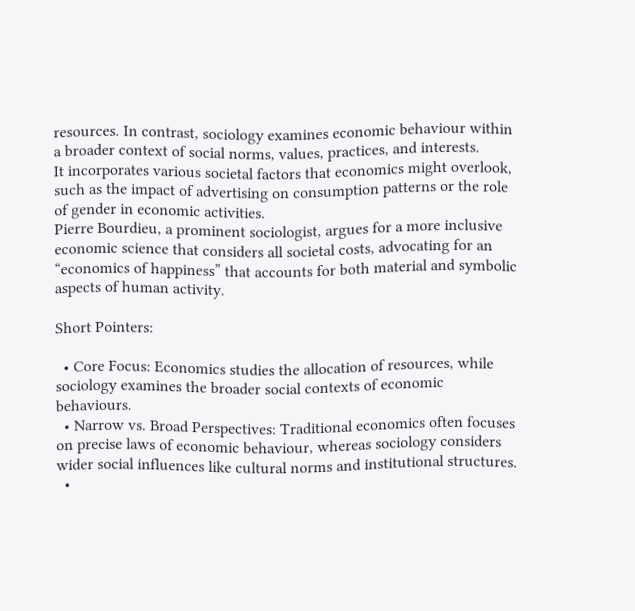resources. In contrast, sociology examines economic behaviour within a broader context of social norms, values, practices, and interests.
It incorporates various societal factors that economics might overlook, such as the impact of advertising on consumption patterns or the role of gender in economic activities.
Pierre Bourdieu, a prominent sociologist, argues for a more inclusive economic science that considers all societal costs, advocating for an “economics of happiness” that accounts for both material and symbolic aspects of human activity.

Short Pointers:

  • Core Focus: Economics studies the allocation of resources, while sociology examines the broader social contexts of economic behaviours.
  • Narrow vs. Broad Perspectives: Traditional economics often focuses on precise laws of economic behaviour, whereas sociology considers wider social influences like cultural norms and institutional structures.
  •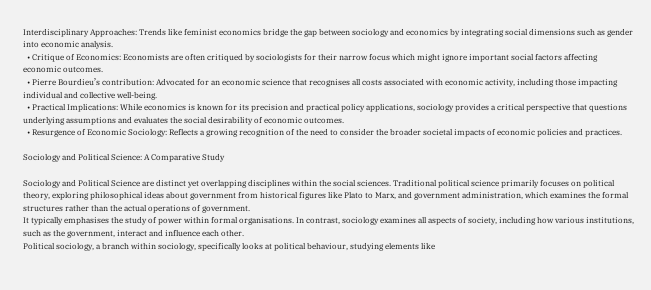Interdisciplinary Approaches: Trends like feminist economics bridge the gap between sociology and economics by integrating social dimensions such as gender into economic analysis.
  • Critique of Economics: Economists are often critiqued by sociologists for their narrow focus which might ignore important social factors affecting economic outcomes.
  • Pierre Bourdieu’s contribution: Advocated for an economic science that recognises all costs associated with economic activity, including those impacting individual and collective well-being.
  • Practical Implications: While economics is known for its precision and practical policy applications, sociology provides a critical perspective that questions underlying assumptions and evaluates the social desirability of economic outcomes.
  • Resurgence of Economic Sociology: Reflects a growing recognition of the need to consider the broader societal impacts of economic policies and practices.

Sociology and Political Science: A Comparative Study

Sociology and Political Science are distinct yet overlapping disciplines within the social sciences. Traditional political science primarily focuses on political theory, exploring philosophical ideas about government from historical figures like Plato to Marx, and government administration, which examines the formal structures rather than the actual operations of government.
It typically emphasises the study of power within formal organisations. In contrast, sociology examines all aspects of society, including how various institutions, such as the government, interact and influence each other.
Political sociology, a branch within sociology, specifically looks at political behaviour, studying elements like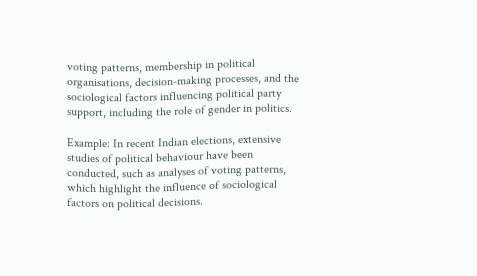voting patterns, membership in political organisations, decision-making processes, and the sociological factors influencing political party support, including the role of gender in politics.

Example: In recent Indian elections, extensive studies of political behaviour have been conducted, such as analyses of voting patterns, which highlight the influence of sociological factors on political decisions.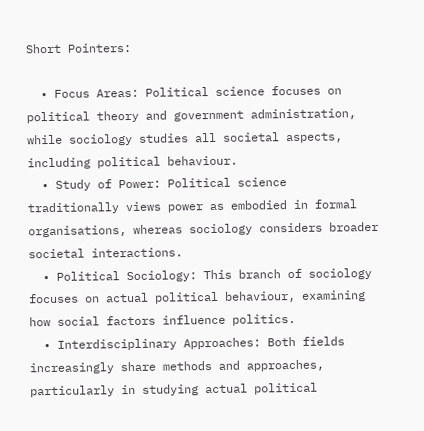Short Pointers:

  • Focus Areas: Political science focuses on political theory and government administration, while sociology studies all societal aspects, including political behaviour.
  • Study of Power: Political science traditionally views power as embodied in formal organisations, whereas sociology considers broader societal interactions.
  • Political Sociology: This branch of sociology focuses on actual political behaviour, examining how social factors influence politics.
  • Interdisciplinary Approaches: Both fields increasingly share methods and approaches, particularly in studying actual political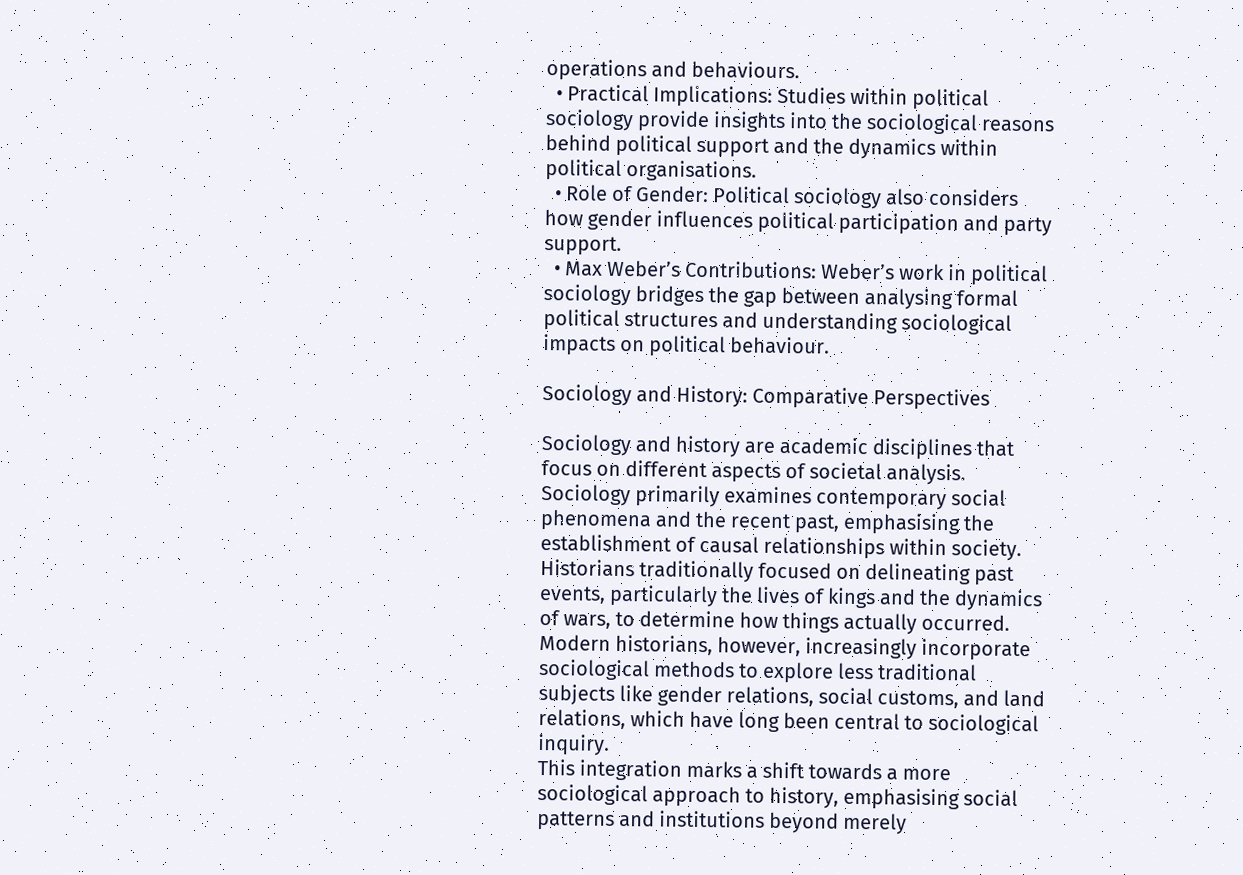operations and behaviours.
  • Practical Implications: Studies within political sociology provide insights into the sociological reasons behind political support and the dynamics within political organisations.
  • Role of Gender: Political sociology also considers how gender influences political participation and party support.
  • Max Weber’s Contributions: Weber’s work in political sociology bridges the gap between analysing formal political structures and understanding sociological impacts on political behaviour.

Sociology and History: Comparative Perspectives

Sociology and history are academic disciplines that focus on different aspects of societal analysis.
Sociology primarily examines contemporary social phenomena and the recent past, emphasising the establishment of causal relationships within society. Historians traditionally focused on delineating past events, particularly the lives of kings and the dynamics of wars, to determine how things actually occurred.
Modern historians, however, increasingly incorporate sociological methods to explore less traditional subjects like gender relations, social customs, and land relations, which have long been central to sociological inquiry.
This integration marks a shift towards a more sociological approach to history, emphasising social patterns and institutions beyond merely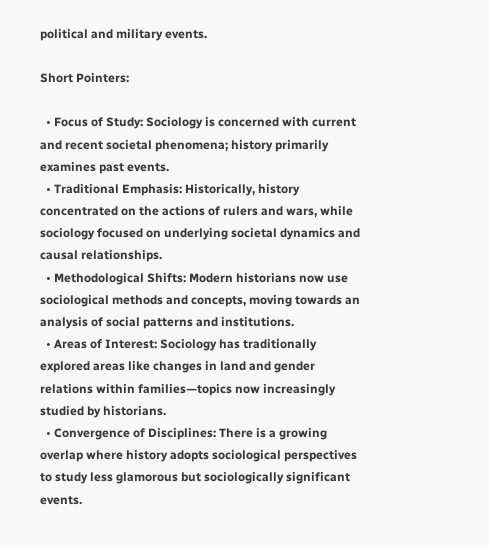political and military events.

Short Pointers:

  • Focus of Study: Sociology is concerned with current and recent societal phenomena; history primarily examines past events.
  • Traditional Emphasis: Historically, history concentrated on the actions of rulers and wars, while sociology focused on underlying societal dynamics and causal relationships.
  • Methodological Shifts: Modern historians now use sociological methods and concepts, moving towards an analysis of social patterns and institutions.
  • Areas of Interest: Sociology has traditionally explored areas like changes in land and gender relations within families—topics now increasingly studied by historians.
  • Convergence of Disciplines: There is a growing overlap where history adopts sociological perspectives to study less glamorous but sociologically significant events.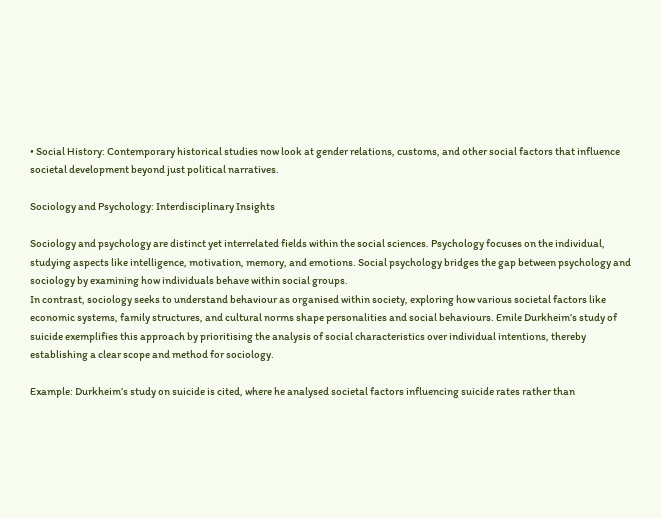• Social History: Contemporary historical studies now look at gender relations, customs, and other social factors that influence societal development beyond just political narratives.

Sociology and Psychology: Interdisciplinary Insights

Sociology and psychology are distinct yet interrelated fields within the social sciences. Psychology focuses on the individual, studying aspects like intelligence, motivation, memory, and emotions. Social psychology bridges the gap between psychology and sociology by examining how individuals behave within social groups.
In contrast, sociology seeks to understand behaviour as organised within society, exploring how various societal factors like economic systems, family structures, and cultural norms shape personalities and social behaviours. Emile Durkheim’s study of suicide exemplifies this approach by prioritising the analysis of social characteristics over individual intentions, thereby establishing a clear scope and method for sociology.

Example: Durkheim’s study on suicide is cited, where he analysed societal factors influencing suicide rates rather than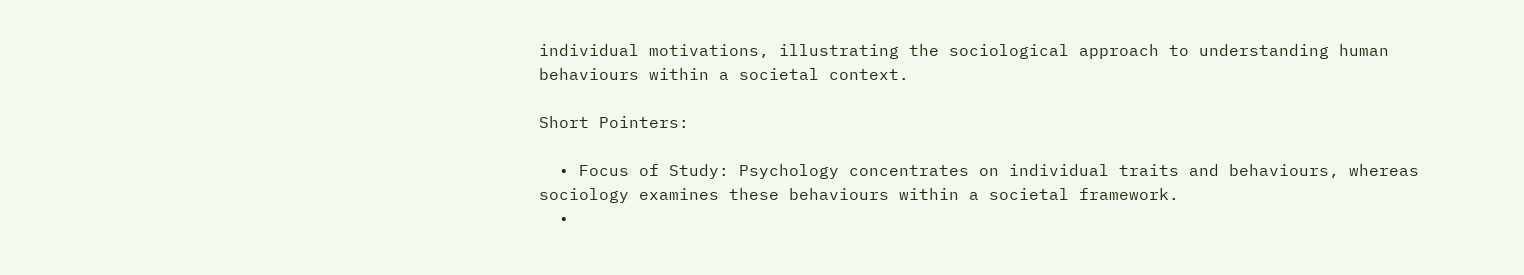individual motivations, illustrating the sociological approach to understanding human behaviours within a societal context.

Short Pointers:

  • Focus of Study: Psychology concentrates on individual traits and behaviours, whereas sociology examines these behaviours within a societal framework.
  •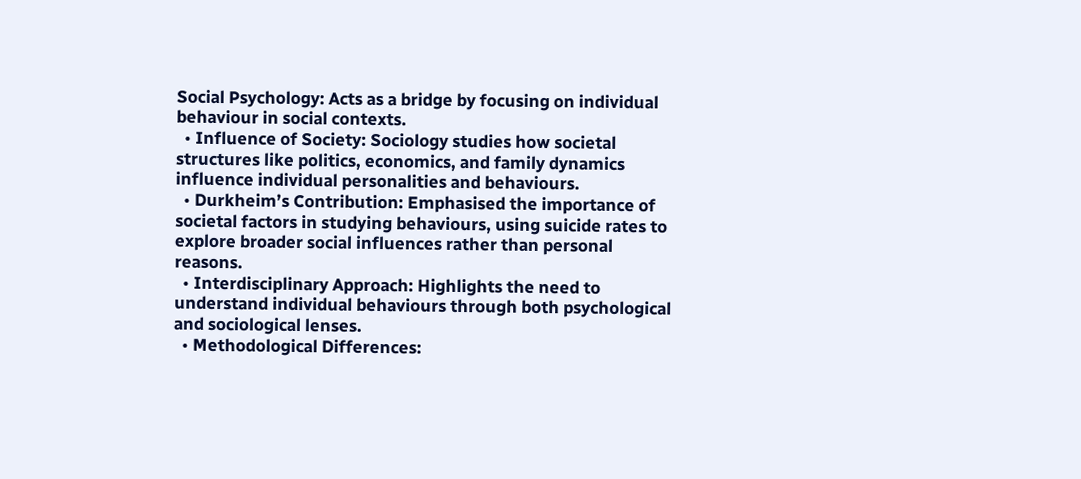Social Psychology: Acts as a bridge by focusing on individual behaviour in social contexts.
  • Influence of Society: Sociology studies how societal structures like politics, economics, and family dynamics influence individual personalities and behaviours.
  • Durkheim’s Contribution: Emphasised the importance of societal factors in studying behaviours, using suicide rates to explore broader social influences rather than personal reasons.
  • Interdisciplinary Approach: Highlights the need to understand individual behaviours through both psychological and sociological lenses.
  • Methodological Differences: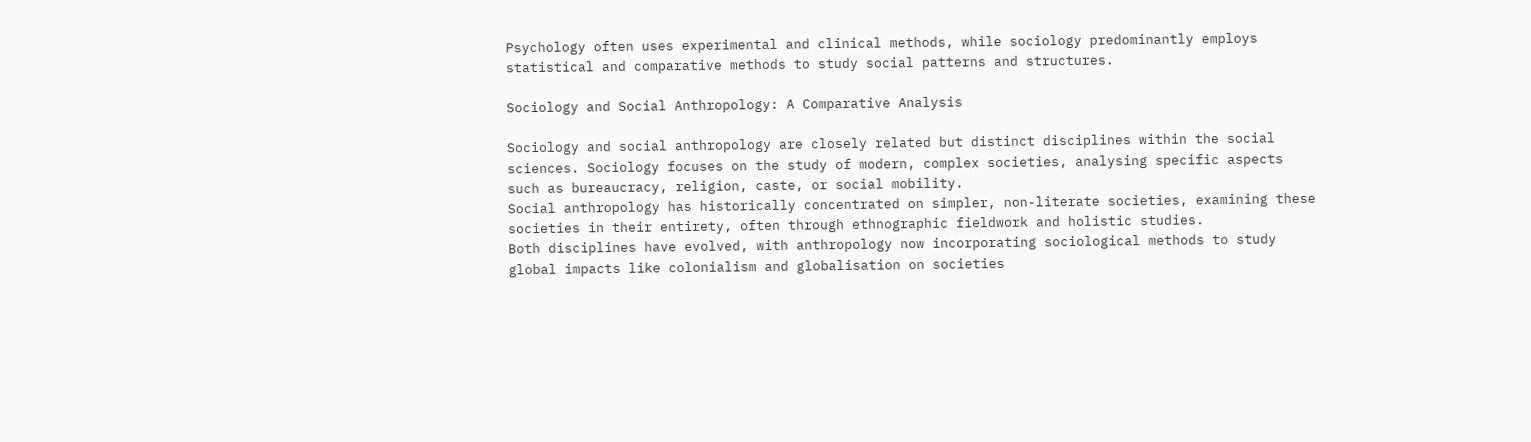Psychology often uses experimental and clinical methods, while sociology predominantly employs statistical and comparative methods to study social patterns and structures.

Sociology and Social Anthropology: A Comparative Analysis

Sociology and social anthropology are closely related but distinct disciplines within the social sciences. Sociology focuses on the study of modern, complex societies, analysing specific aspects such as bureaucracy, religion, caste, or social mobility.
Social anthropology has historically concentrated on simpler, non-literate societies, examining these societies in their entirety, often through ethnographic fieldwork and holistic studies.
Both disciplines have evolved, with anthropology now incorporating sociological methods to study global impacts like colonialism and globalisation on societies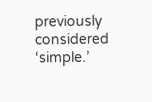previously considered ‘simple.’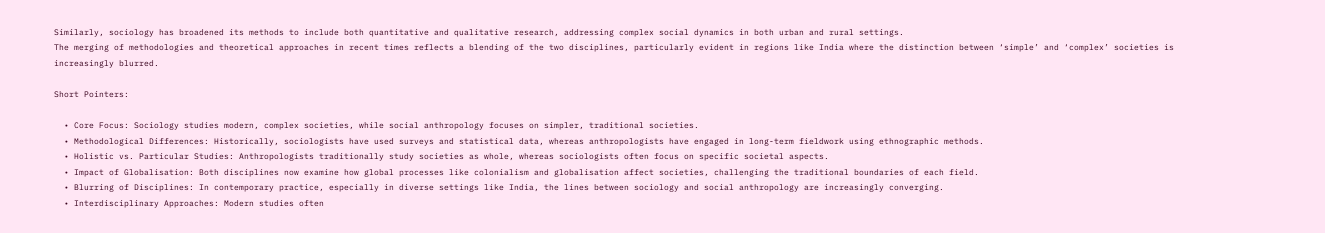Similarly, sociology has broadened its methods to include both quantitative and qualitative research, addressing complex social dynamics in both urban and rural settings.
The merging of methodologies and theoretical approaches in recent times reflects a blending of the two disciplines, particularly evident in regions like India where the distinction between ‘simple’ and ‘complex’ societies is increasingly blurred.

Short Pointers:

  • Core Focus: Sociology studies modern, complex societies, while social anthropology focuses on simpler, traditional societies.
  • Methodological Differences: Historically, sociologists have used surveys and statistical data, whereas anthropologists have engaged in long-term fieldwork using ethnographic methods.
  • Holistic vs. Particular Studies: Anthropologists traditionally study societies as whole, whereas sociologists often focus on specific societal aspects.
  • Impact of Globalisation: Both disciplines now examine how global processes like colonialism and globalisation affect societies, challenging the traditional boundaries of each field.
  • Blurring of Disciplines: In contemporary practice, especially in diverse settings like India, the lines between sociology and social anthropology are increasingly converging.
  • Interdisciplinary Approaches: Modern studies often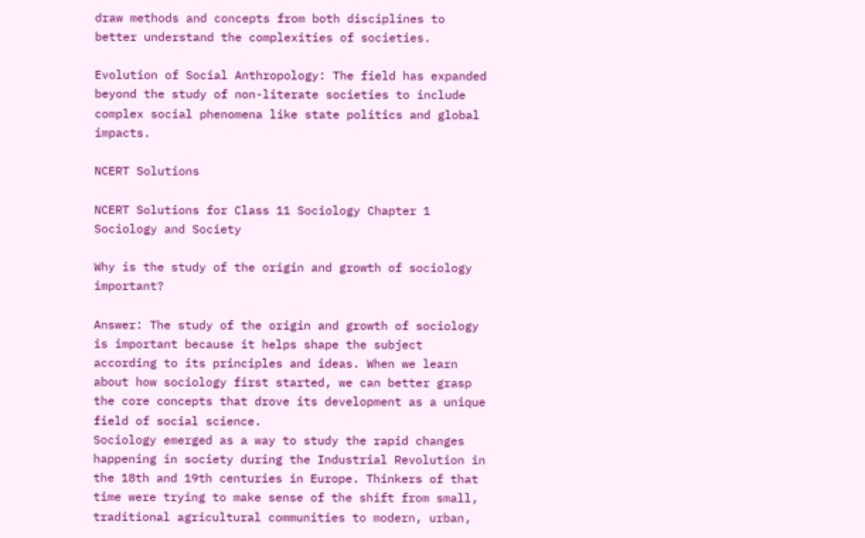draw methods and concepts from both disciplines to better understand the complexities of societies.

Evolution of Social Anthropology: The field has expanded beyond the study of non-literate societies to include complex social phenomena like state politics and global impacts.

NCERT Solutions

NCERT Solutions for Class 11 Sociology Chapter 1 Sociology and Society

Why is the study of the origin and growth of sociology important?

Answer: The study of the origin and growth of sociology is important because it helps shape the subject according to its principles and ideas. When we learn about how sociology first started, we can better grasp the core concepts that drove its development as a unique field of social science.
Sociology emerged as a way to study the rapid changes happening in society during the Industrial Revolution in the 18th and 19th centuries in Europe. Thinkers of that time were trying to make sense of the shift from small, traditional agricultural communities to modern, urban,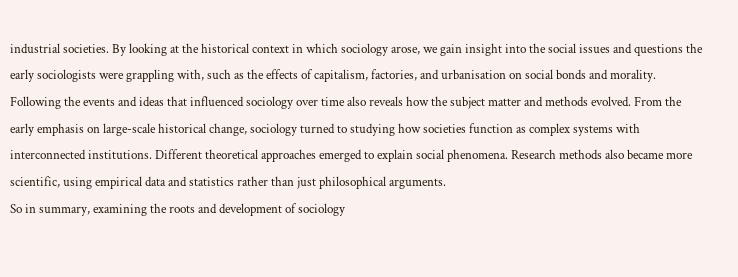industrial societies. By looking at the historical context in which sociology arose, we gain insight into the social issues and questions the early sociologists were grappling with, such as the effects of capitalism, factories, and urbanisation on social bonds and morality.
Following the events and ideas that influenced sociology over time also reveals how the subject matter and methods evolved. From the early emphasis on large-scale historical change, sociology turned to studying how societies function as complex systems with interconnected institutions. Different theoretical approaches emerged to explain social phenomena. Research methods also became more scientific, using empirical data and statistics rather than just philosophical arguments.
So in summary, examining the roots and development of sociology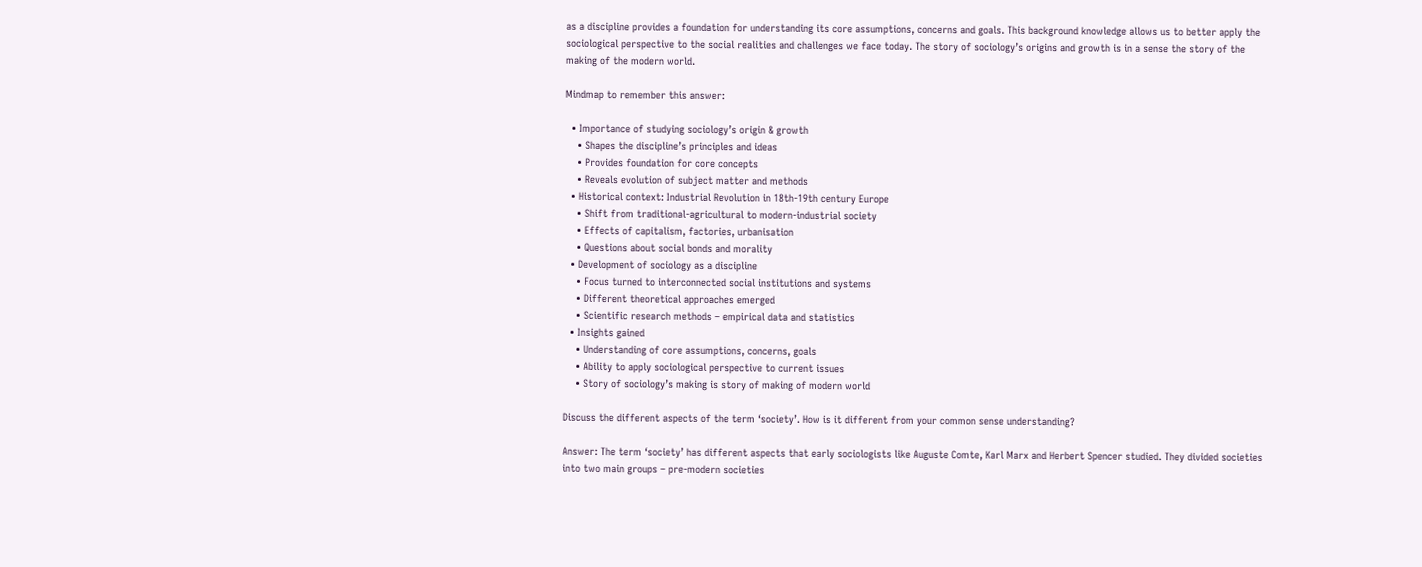as a discipline provides a foundation for understanding its core assumptions, concerns and goals. This background knowledge allows us to better apply the sociological perspective to the social realities and challenges we face today. The story of sociology’s origins and growth is in a sense the story of the making of the modern world.

Mindmap to remember this answer:

  • Importance of studying sociology’s origin & growth
    • Shapes the discipline’s principles and ideas
    • Provides foundation for core concepts
    • Reveals evolution of subject matter and methods
  • Historical context: Industrial Revolution in 18th-19th century Europe
    • Shift from traditional-agricultural to modern-industrial society
    • Effects of capitalism, factories, urbanisation
    • Questions about social bonds and morality
  • Development of sociology as a discipline
    • Focus turned to interconnected social institutions and systems
    • Different theoretical approaches emerged
    • Scientific research methods – empirical data and statistics
  • Insights gained
    • Understanding of core assumptions, concerns, goals
    • Ability to apply sociological perspective to current issues
    • Story of sociology’s making is story of making of modern world

Discuss the different aspects of the term ‘society’. How is it different from your common sense understanding?

Answer: The term ‘society’ has different aspects that early sociologists like Auguste Comte, Karl Marx and Herbert Spencer studied. They divided societies into two main groups – pre-modern societies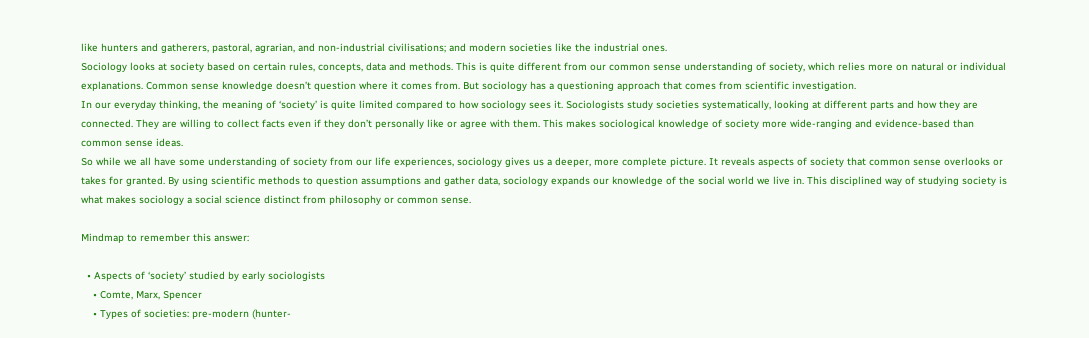like hunters and gatherers, pastoral, agrarian, and non-industrial civilisations; and modern societies like the industrial ones.
Sociology looks at society based on certain rules, concepts, data and methods. This is quite different from our common sense understanding of society, which relies more on natural or individual explanations. Common sense knowledge doesn’t question where it comes from. But sociology has a questioning approach that comes from scientific investigation.
In our everyday thinking, the meaning of ‘society’ is quite limited compared to how sociology sees it. Sociologists study societies systematically, looking at different parts and how they are connected. They are willing to collect facts even if they don’t personally like or agree with them. This makes sociological knowledge of society more wide-ranging and evidence-based than common sense ideas.
So while we all have some understanding of society from our life experiences, sociology gives us a deeper, more complete picture. It reveals aspects of society that common sense overlooks or takes for granted. By using scientific methods to question assumptions and gather data, sociology expands our knowledge of the social world we live in. This disciplined way of studying society is what makes sociology a social science distinct from philosophy or common sense.

Mindmap to remember this answer:

  • Aspects of ‘society’ studied by early sociologists
    • Comte, Marx, Spencer
    • Types of societies: pre-modern (hunter-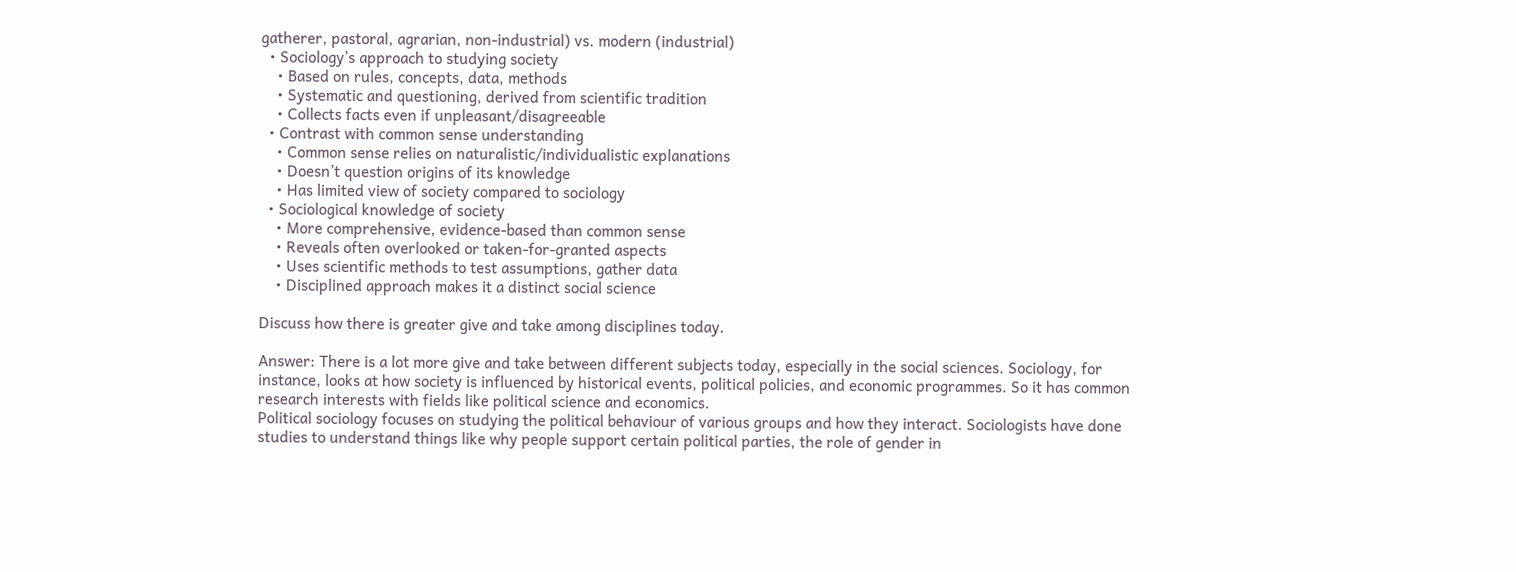gatherer, pastoral, agrarian, non-industrial) vs. modern (industrial)
  • Sociology’s approach to studying society
    • Based on rules, concepts, data, methods
    • Systematic and questioning, derived from scientific tradition
    • Collects facts even if unpleasant/disagreeable
  • Contrast with common sense understanding
    • Common sense relies on naturalistic/individualistic explanations
    • Doesn’t question origins of its knowledge
    • Has limited view of society compared to sociology
  • Sociological knowledge of society
    • More comprehensive, evidence-based than common sense
    • Reveals often overlooked or taken-for-granted aspects
    • Uses scientific methods to test assumptions, gather data
    • Disciplined approach makes it a distinct social science

Discuss how there is greater give and take among disciplines today.

Answer: There is a lot more give and take between different subjects today, especially in the social sciences. Sociology, for instance, looks at how society is influenced by historical events, political policies, and economic programmes. So it has common research interests with fields like political science and economics.
Political sociology focuses on studying the political behaviour of various groups and how they interact. Sociologists have done studies to understand things like why people support certain political parties, the role of gender in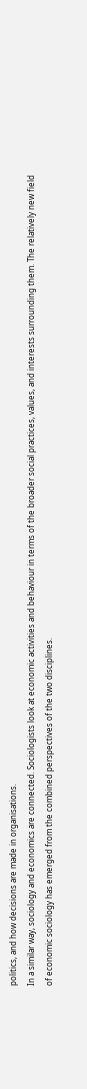politics, and how decisions are made in organisations.
In a similar way, sociology and economics are connected. Sociologists look at economic activities and behaviour in terms of the broader social practices, values, and interests surrounding them. The relatively new field of economic sociology has emerged from the combined perspectives of the two disciplines.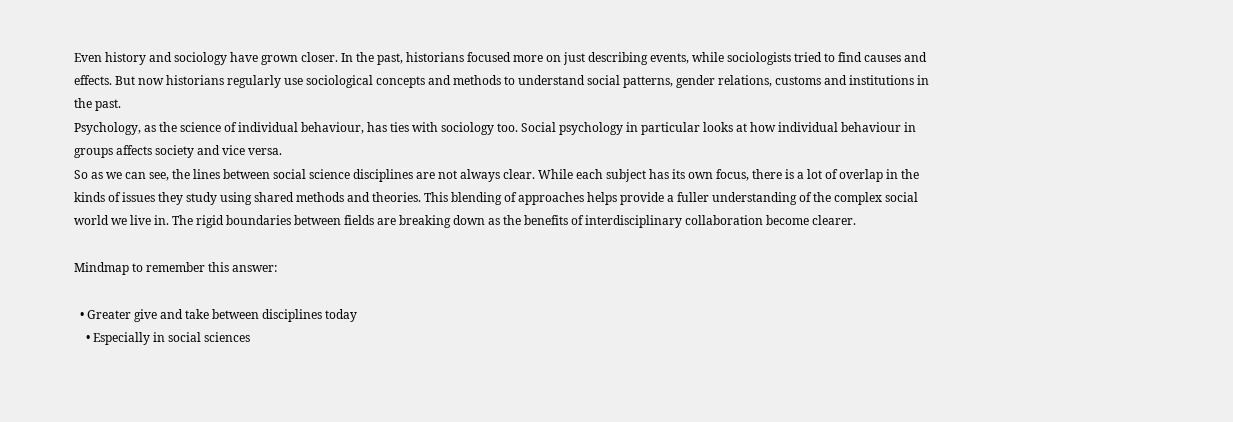Even history and sociology have grown closer. In the past, historians focused more on just describing events, while sociologists tried to find causes and effects. But now historians regularly use sociological concepts and methods to understand social patterns, gender relations, customs and institutions in the past.
Psychology, as the science of individual behaviour, has ties with sociology too. Social psychology in particular looks at how individual behaviour in groups affects society and vice versa.
So as we can see, the lines between social science disciplines are not always clear. While each subject has its own focus, there is a lot of overlap in the kinds of issues they study using shared methods and theories. This blending of approaches helps provide a fuller understanding of the complex social world we live in. The rigid boundaries between fields are breaking down as the benefits of interdisciplinary collaboration become clearer.

Mindmap to remember this answer:

  • Greater give and take between disciplines today
    • Especially in social sciences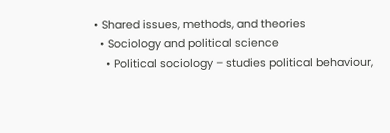• Shared issues, methods, and theories
  • Sociology and political science
    • Political sociology – studies political behaviour,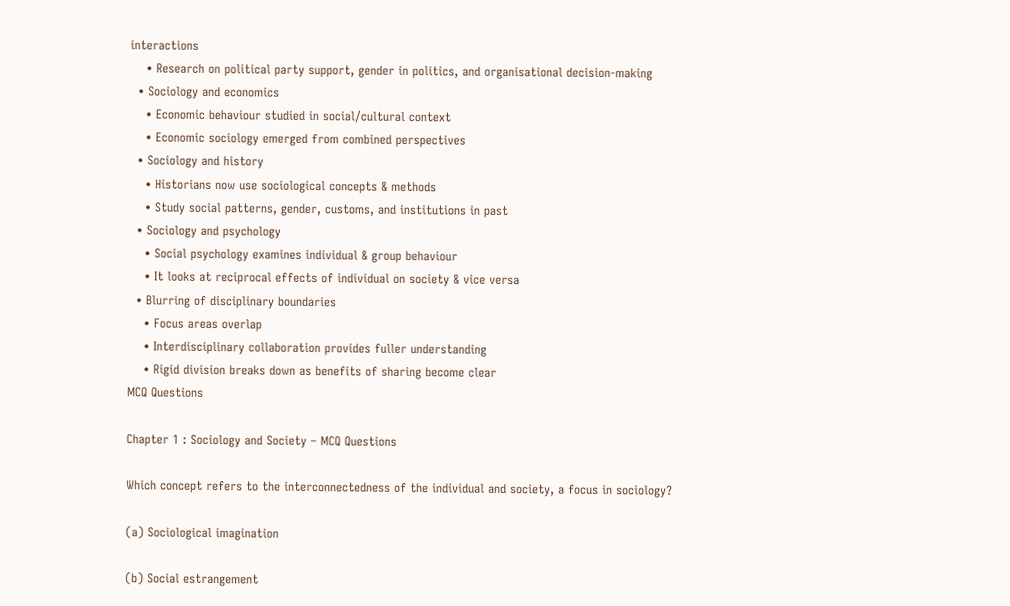interactions
    • Research on political party support, gender in politics, and organisational decision-making
  • Sociology and economics
    • Economic behaviour studied in social/cultural context
    • Economic sociology emerged from combined perspectives
  • Sociology and history
    • Historians now use sociological concepts & methods
    • Study social patterns, gender, customs, and institutions in past
  • Sociology and psychology
    • Social psychology examines individual & group behaviour
    • It looks at reciprocal effects of individual on society & vice versa
  • Blurring of disciplinary boundaries
    • Focus areas overlap
    • Interdisciplinary collaboration provides fuller understanding
    • Rigid division breaks down as benefits of sharing become clear
MCQ Questions

Chapter 1 : Sociology and Society – MCQ Questions

Which concept refers to the interconnectedness of the individual and society, a focus in sociology?

(a) Sociological imagination

(b) Social estrangement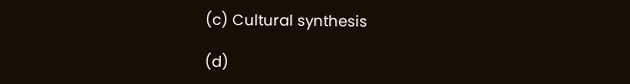(c) Cultural synthesis

(d)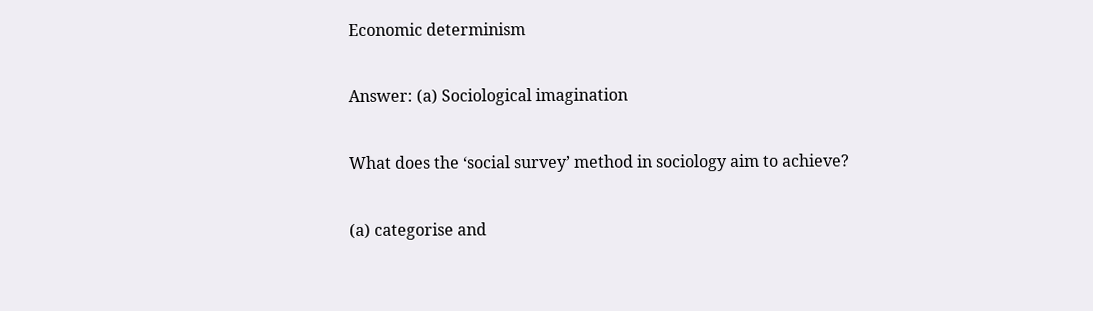Economic determinism

Answer: (a) Sociological imagination

What does the ‘social survey’ method in sociology aim to achieve?

(a) categorise and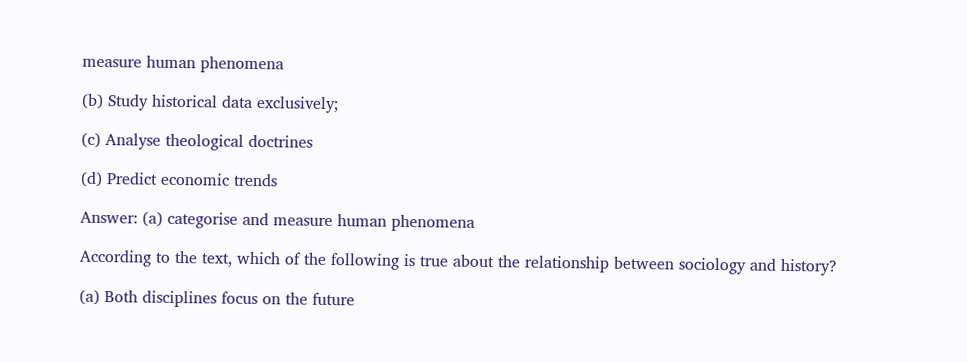measure human phenomena

(b) Study historical data exclusively;

(c) Analyse theological doctrines

(d) Predict economic trends

Answer: (a) categorise and measure human phenomena

According to the text, which of the following is true about the relationship between sociology and history?

(a) Both disciplines focus on the future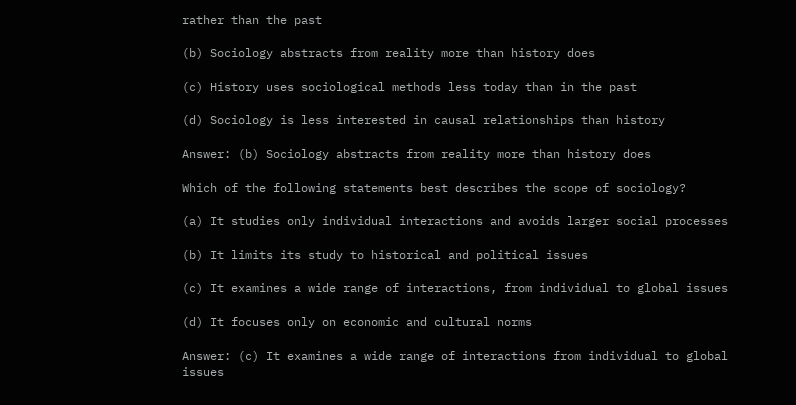rather than the past

(b) Sociology abstracts from reality more than history does

(c) History uses sociological methods less today than in the past

(d) Sociology is less interested in causal relationships than history

Answer: (b) Sociology abstracts from reality more than history does

Which of the following statements best describes the scope of sociology?

(a) It studies only individual interactions and avoids larger social processes

(b) It limits its study to historical and political issues

(c) It examines a wide range of interactions, from individual to global issues

(d) It focuses only on economic and cultural norms

Answer: (c) It examines a wide range of interactions from individual to global issues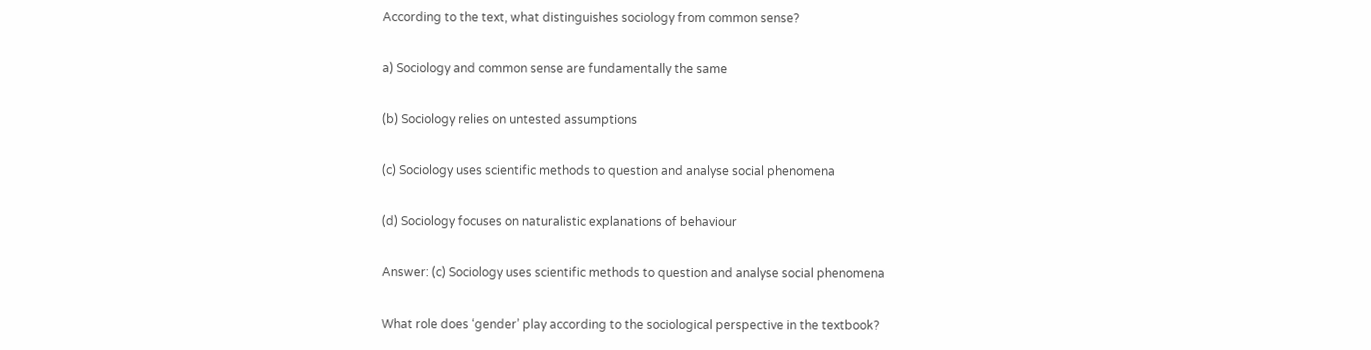According to the text, what distinguishes sociology from common sense?

a) Sociology and common sense are fundamentally the same

(b) Sociology relies on untested assumptions

(c) Sociology uses scientific methods to question and analyse social phenomena

(d) Sociology focuses on naturalistic explanations of behaviour

Answer: (c) Sociology uses scientific methods to question and analyse social phenomena

What role does ‘gender’ play according to the sociological perspective in the textbook?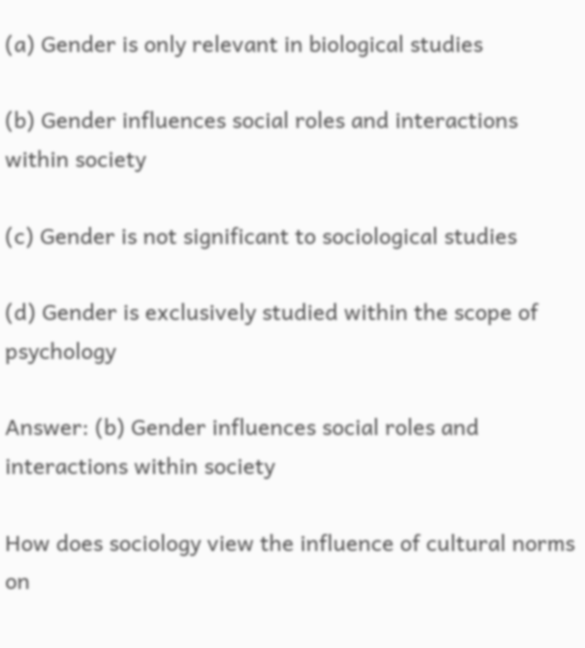(a) Gender is only relevant in biological studies

(b) Gender influences social roles and interactions within society

(c) Gender is not significant to sociological studies

(d) Gender is exclusively studied within the scope of psychology

Answer: (b) Gender influences social roles and interactions within society

How does sociology view the influence of cultural norms on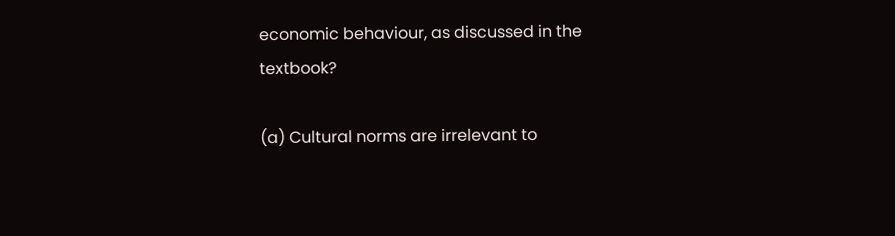economic behaviour, as discussed in the textbook?

(a) Cultural norms are irrelevant to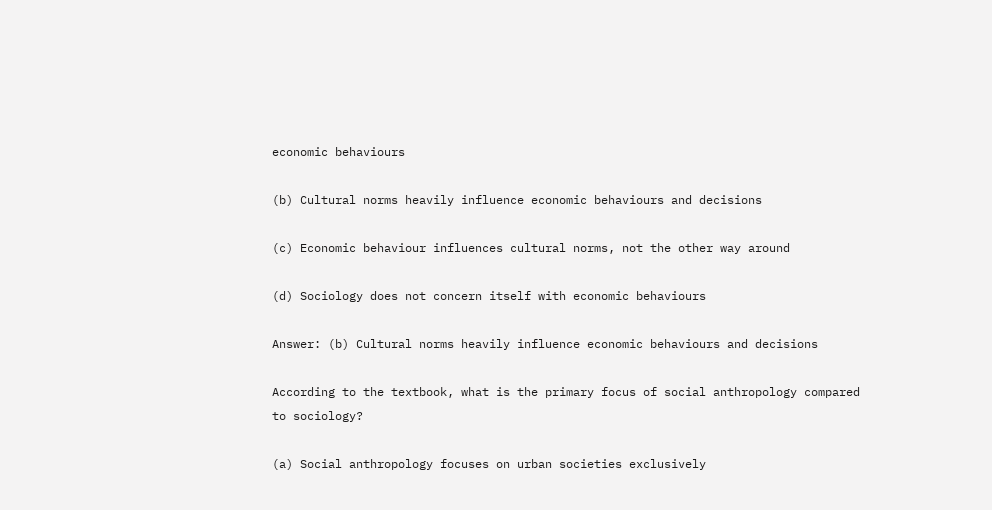economic behaviours

(b) Cultural norms heavily influence economic behaviours and decisions

(c) Economic behaviour influences cultural norms, not the other way around

(d) Sociology does not concern itself with economic behaviours

Answer: (b) Cultural norms heavily influence economic behaviours and decisions

According to the textbook, what is the primary focus of social anthropology compared to sociology?

(a) Social anthropology focuses on urban societies exclusively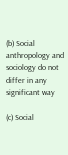(b) Social anthropology and sociology do not differ in any significant way

(c) Social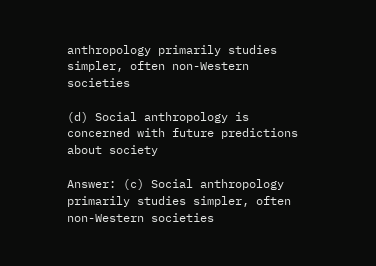anthropology primarily studies simpler, often non-Western societies

(d) Social anthropology is concerned with future predictions about society

Answer: (c) Social anthropology primarily studies simpler, often non-Western societies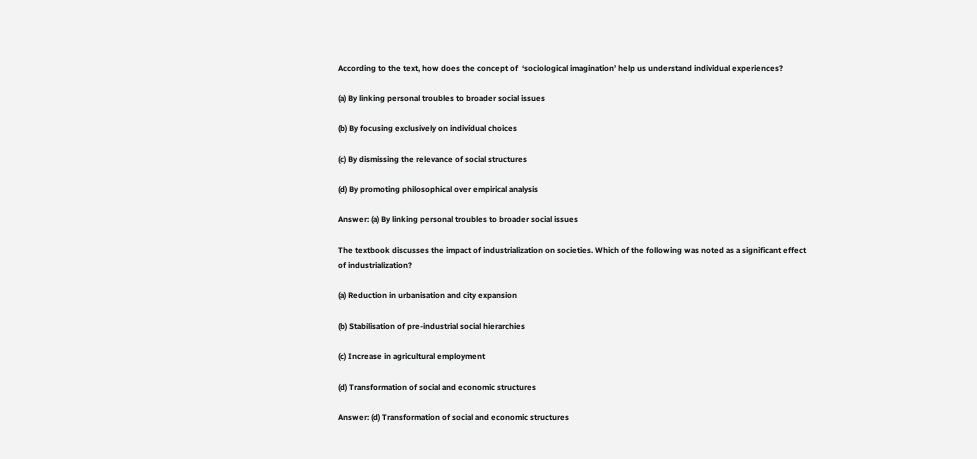According to the text, how does the concept of  ‘sociological imagination’ help us understand individual experiences?

(a) By linking personal troubles to broader social issues

(b) By focusing exclusively on individual choices

(c) By dismissing the relevance of social structures

(d) By promoting philosophical over empirical analysis

Answer: (a) By linking personal troubles to broader social issues

The textbook discusses the impact of industrialization on societies. Which of the following was noted as a significant effect of industrialization?

(a) Reduction in urbanisation and city expansion

(b) Stabilisation of pre-industrial social hierarchies

(c) Increase in agricultural employment

(d) Transformation of social and economic structures

Answer: (d) Transformation of social and economic structures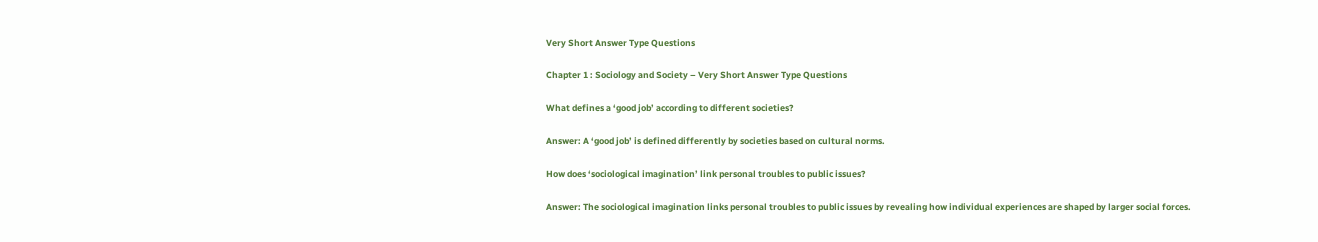Very Short Answer Type Questions

Chapter 1 : Sociology and Society – Very Short Answer Type Questions

What defines a ‘good job’ according to different societies?

Answer: A ‘good job’ is defined differently by societies based on cultural norms.

How does ‘sociological imagination’ link personal troubles to public issues?

Answer: The sociological imagination links personal troubles to public issues by revealing how individual experiences are shaped by larger social forces.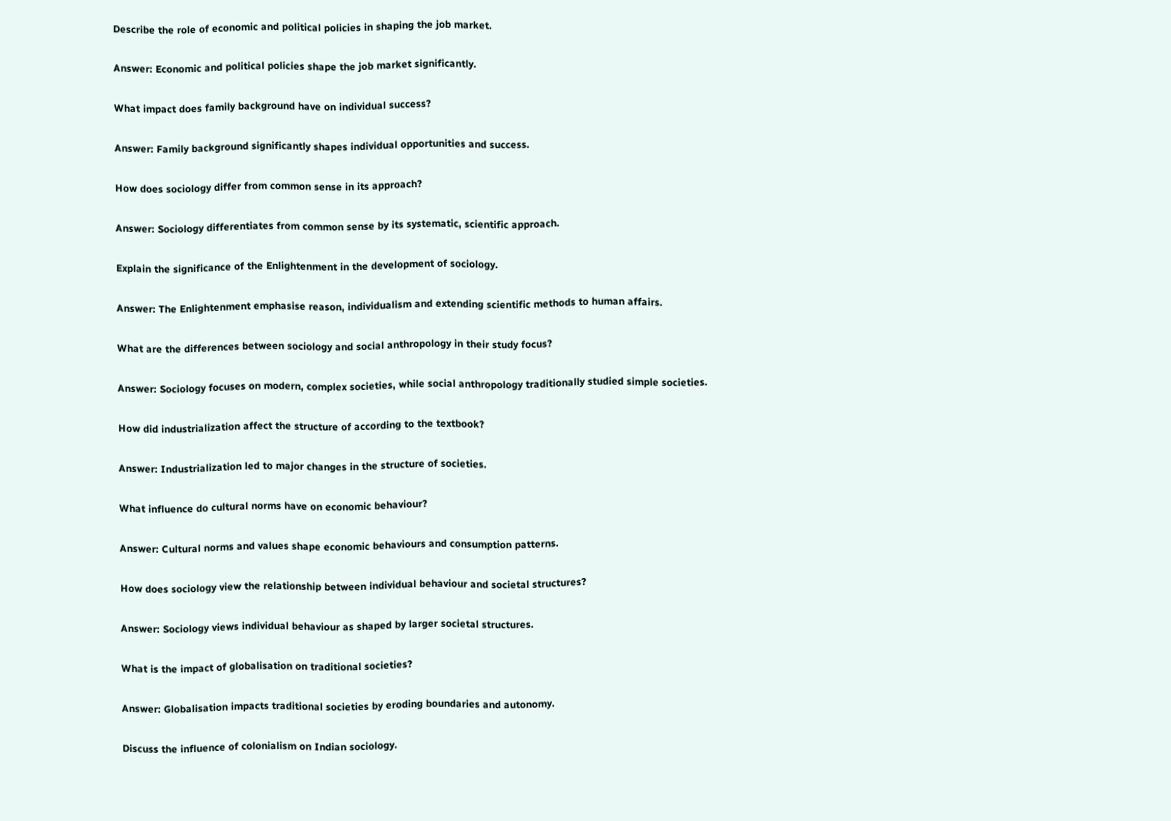Describe the role of economic and political policies in shaping the job market.

Answer: Economic and political policies shape the job market significantly.

What impact does family background have on individual success?

Answer: Family background significantly shapes individual opportunities and success.

How does sociology differ from common sense in its approach?

Answer: Sociology differentiates from common sense by its systematic, scientific approach.

Explain the significance of the Enlightenment in the development of sociology.

Answer: The Enlightenment emphasise reason, individualism and extending scientific methods to human affairs.

What are the differences between sociology and social anthropology in their study focus?

Answer: Sociology focuses on modern, complex societies, while social anthropology traditionally studied simple societies.

How did industrialization affect the structure of according to the textbook?

Answer: Industrialization led to major changes in the structure of societies.

What influence do cultural norms have on economic behaviour?

Answer: Cultural norms and values shape economic behaviours and consumption patterns.

How does sociology view the relationship between individual behaviour and societal structures?

Answer: Sociology views individual behaviour as shaped by larger societal structures.

What is the impact of globalisation on traditional societies?

Answer: Globalisation impacts traditional societies by eroding boundaries and autonomy.

Discuss the influence of colonialism on Indian sociology.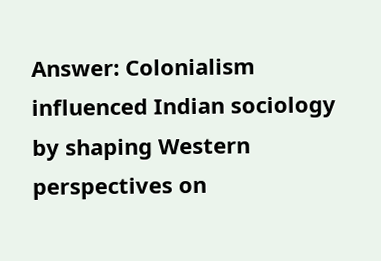Answer: Colonialism influenced Indian sociology by shaping Western perspectives on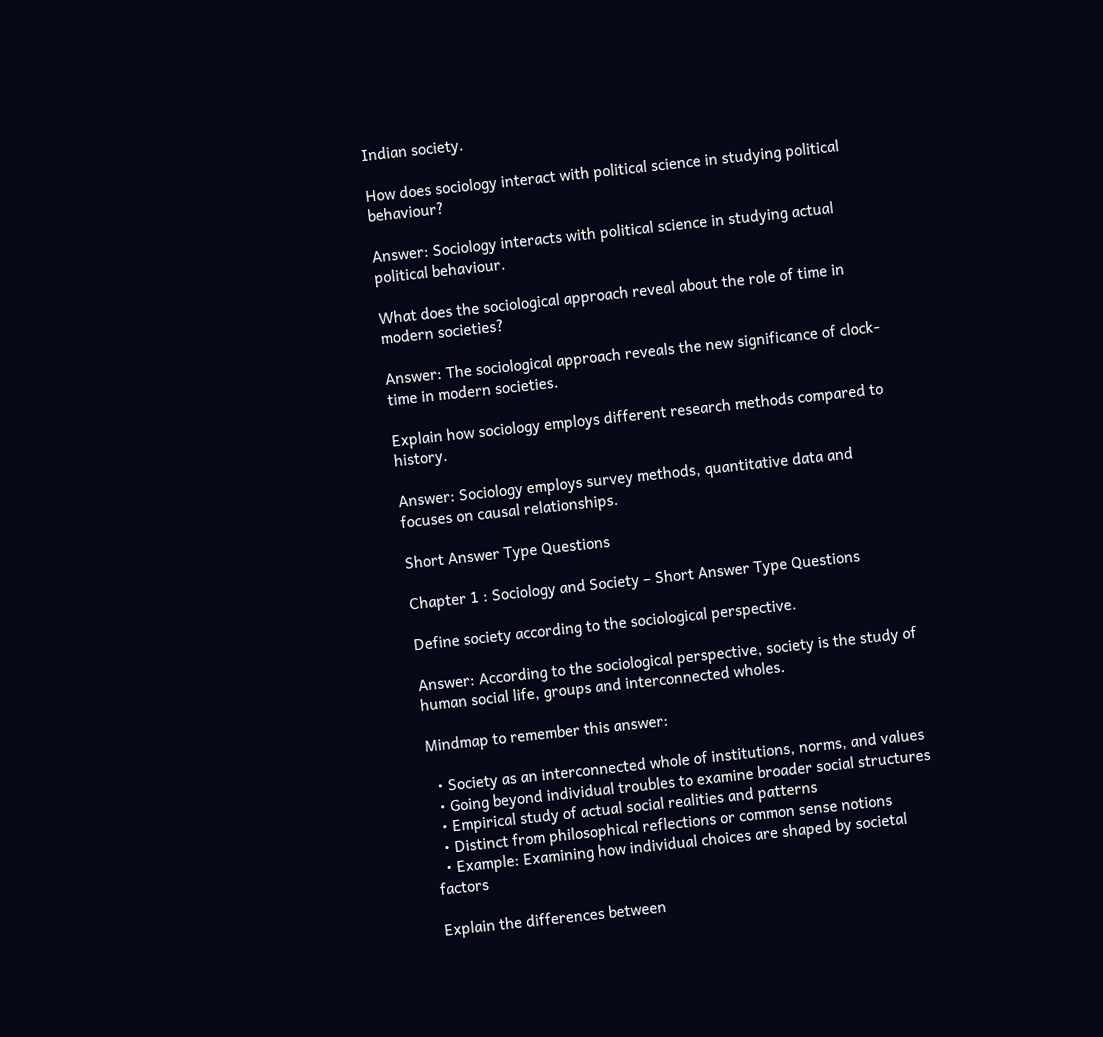Indian society.

How does sociology interact with political science in studying political behaviour?

Answer: Sociology interacts with political science in studying actual political behaviour.

What does the sociological approach reveal about the role of time in modern societies?

Answer: The sociological approach reveals the new significance of clock-time in modern societies.

Explain how sociology employs different research methods compared to history.

Answer: Sociology employs survey methods, quantitative data and focuses on causal relationships.

Short Answer Type Questions

Chapter 1 : Sociology and Society – Short Answer Type Questions

Define society according to the sociological perspective.

Answer: According to the sociological perspective, society is the study of human social life, groups and interconnected wholes.

Mindmap to remember this answer:

  • Society as an interconnected whole of institutions, norms, and values
  • Going beyond individual troubles to examine broader social structures
  • Empirical study of actual social realities and patterns
  • Distinct from philosophical reflections or common sense notions
  • Example: Examining how individual choices are shaped by societal factors

Explain the differences between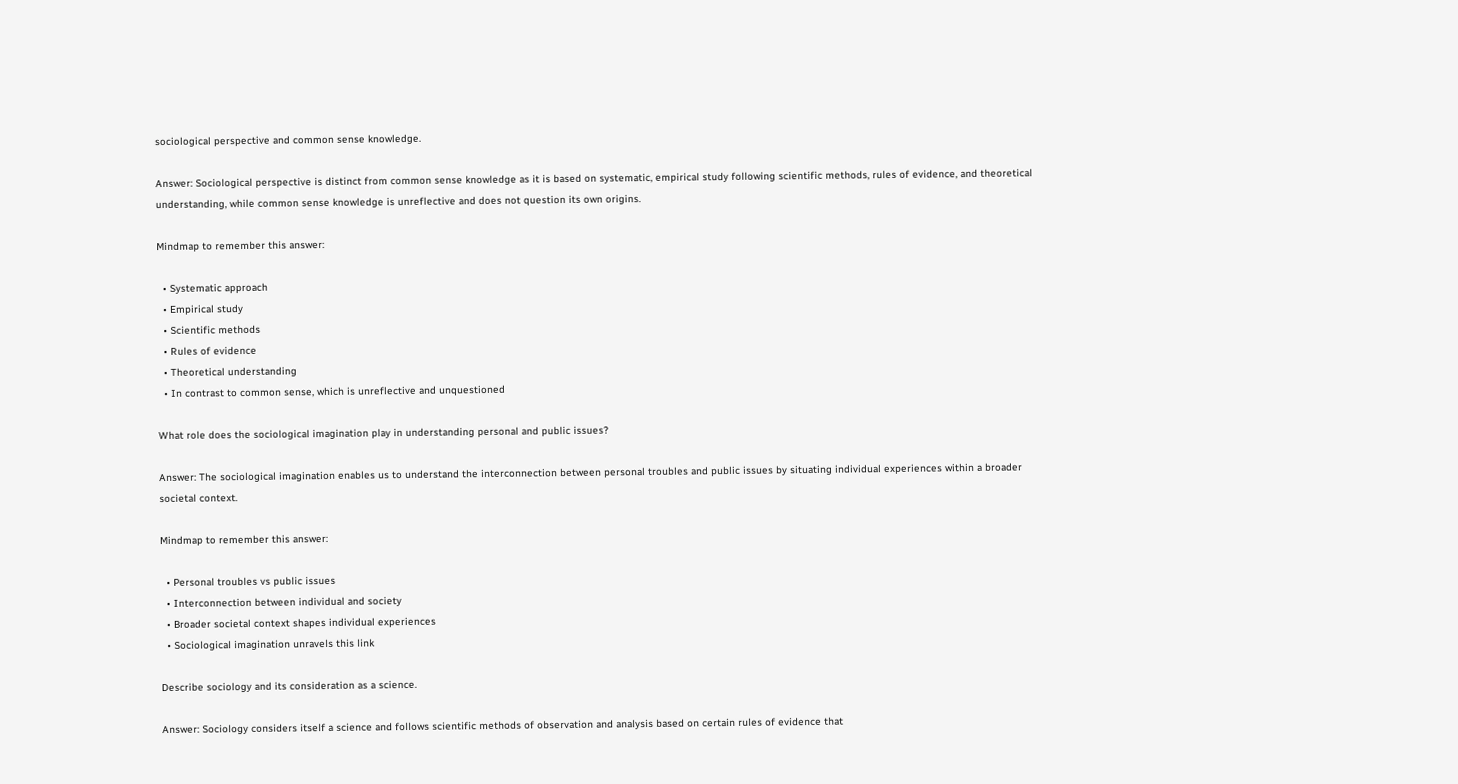sociological perspective and common sense knowledge.

Answer: Sociological perspective is distinct from common sense knowledge as it is based on systematic, empirical study following scientific methods, rules of evidence, and theoretical understanding, while common sense knowledge is unreflective and does not question its own origins.

Mindmap to remember this answer:

  • Systematic approach
  • Empirical study
  • Scientific methods
  • Rules of evidence
  • Theoretical understanding
  • In contrast to common sense, which is unreflective and unquestioned

What role does the sociological imagination play in understanding personal and public issues?

Answer: The sociological imagination enables us to understand the interconnection between personal troubles and public issues by situating individual experiences within a broader societal context.

Mindmap to remember this answer:

  • Personal troubles vs public issues
  • Interconnection between individual and society
  • Broader societal context shapes individual experiences
  • Sociological imagination unravels this link

Describe sociology and its consideration as a science.

Answer: Sociology considers itself a science and follows scientific methods of observation and analysis based on certain rules of evidence that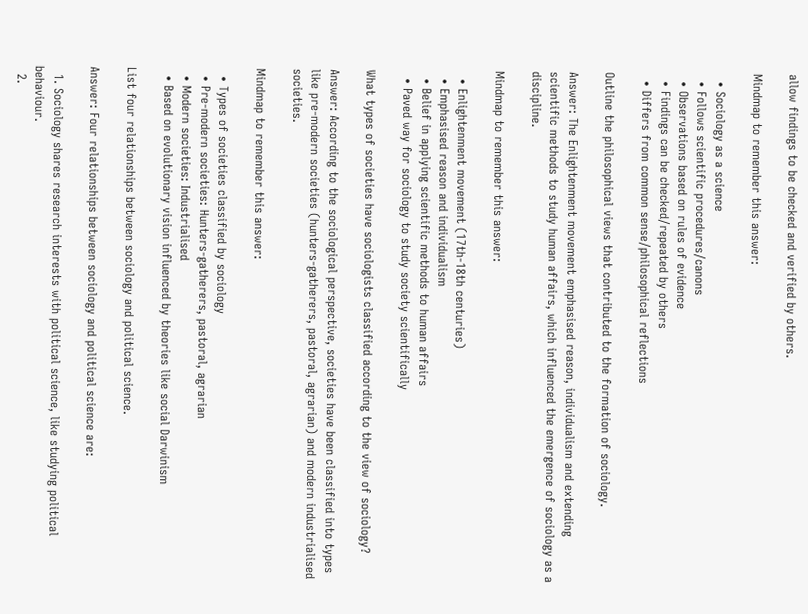allow findings to be checked and verified by others.

Mindmap to remember this answer:

  • Sociology as a science
  • Follows scientific procedures/canons
  • Observations based on rules of evidence
  • Findings can be checked/repeated by others
  • Differs from common sense/philosophical reflections

Outline the philosophical views that contributed to the formation of sociology.

Answer: The Enlightenment movement emphasised reason, individualism and extending scientific methods to study human affairs, which influenced the emergence of sociology as a discipline.

Mindmap to remember this answer:

  • Enlightenment movement (17th-18th centuries)
  • Emphasised reason and individualism
  • Belief in applying scientific methods to human affairs
  • Paved way for sociology to study society scientifically

What types of societies have sociologists classified according to the view of sociology?

Answer: According to the sociological perspective, societies have been classified into types like pre-modern societies (hunters-gatherers, pastoral, agrarian) and modern industrialised societies.

Mindmap to remember this answer:

  • Types of societies classified by sociology
  • Pre-modern societies: Hunters-gatherers, pastoral, agrarian
  • Modern societies: Industrialised
  • Based on evolutionary vision influenced by theories like social Darwinism

List four relationships between sociology and political science.

Answer: Four relationships between sociology and political science are:

  1. Sociology shares research interests with political science, like studying political behaviour.
  2.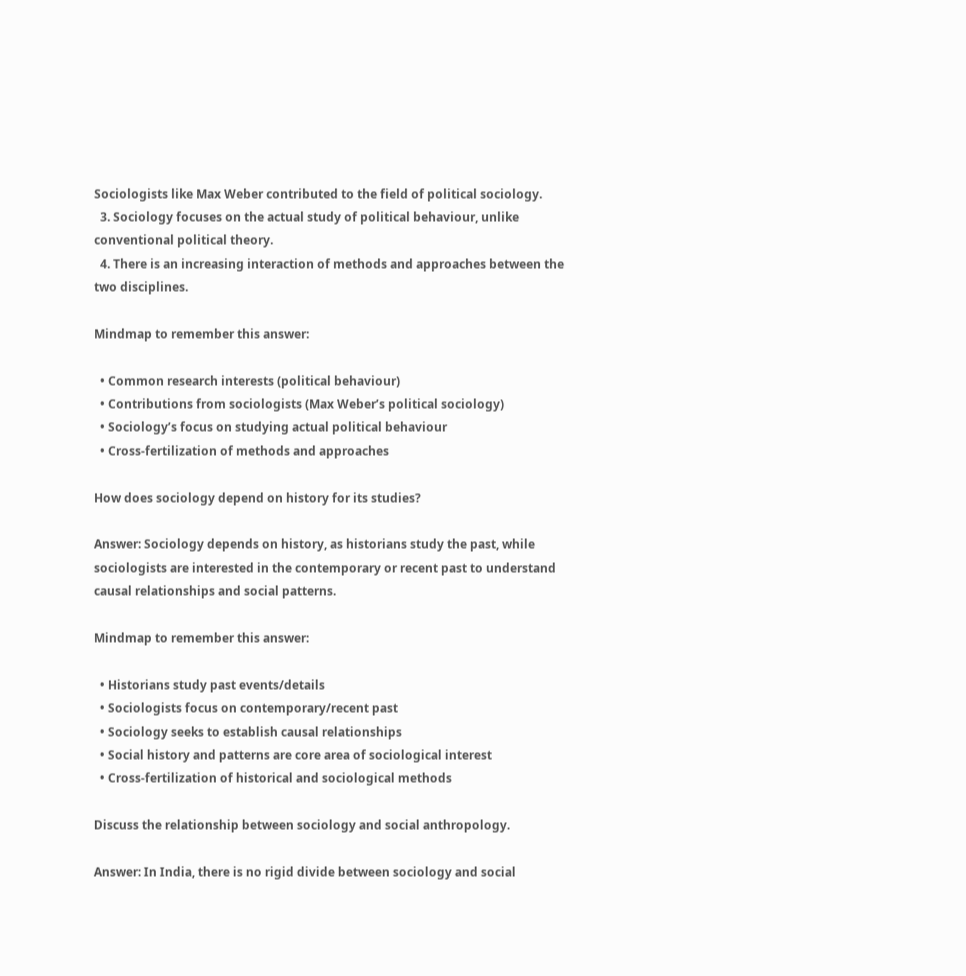Sociologists like Max Weber contributed to the field of political sociology.
  3. Sociology focuses on the actual study of political behaviour, unlike conventional political theory.
  4. There is an increasing interaction of methods and approaches between the two disciplines.

Mindmap to remember this answer:

  • Common research interests (political behaviour)
  • Contributions from sociologists (Max Weber’s political sociology)
  • Sociology’s focus on studying actual political behaviour
  • Cross-fertilization of methods and approaches

How does sociology depend on history for its studies?

Answer: Sociology depends on history, as historians study the past, while sociologists are interested in the contemporary or recent past to understand causal relationships and social patterns.

Mindmap to remember this answer:

  • Historians study past events/details
  • Sociologists focus on contemporary/recent past
  • Sociology seeks to establish causal relationships
  • Social history and patterns are core area of sociological interest
  • Cross-fertilization of historical and sociological methods

Discuss the relationship between sociology and social anthropology.

Answer: In India, there is no rigid divide between sociology and social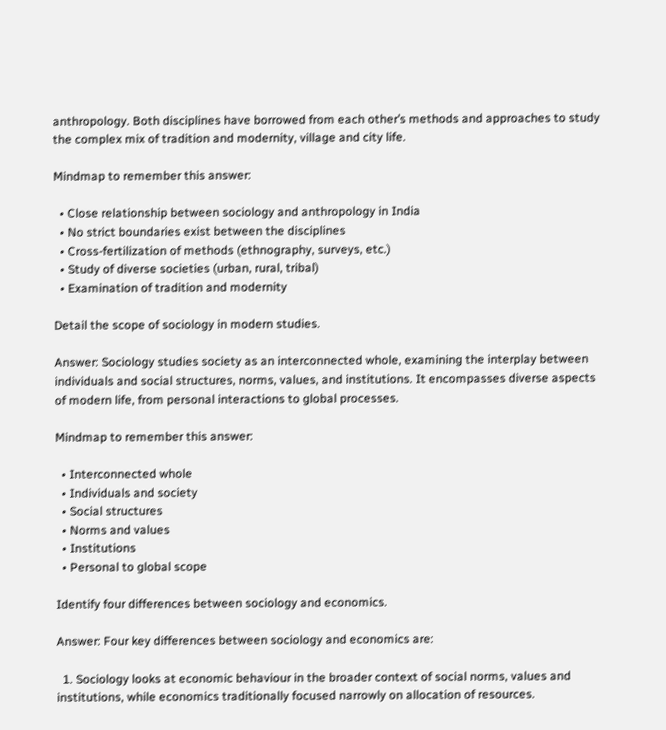anthropology. Both disciplines have borrowed from each other’s methods and approaches to study the complex mix of tradition and modernity, village and city life.

Mindmap to remember this answer:

  • Close relationship between sociology and anthropology in India
  • No strict boundaries exist between the disciplines
  • Cross-fertilization of methods (ethnography, surveys, etc.)
  • Study of diverse societies (urban, rural, tribal)
  • Examination of tradition and modernity

Detail the scope of sociology in modern studies.

Answer: Sociology studies society as an interconnected whole, examining the interplay between individuals and social structures, norms, values, and institutions. It encompasses diverse aspects of modern life, from personal interactions to global processes.

Mindmap to remember this answer:

  • Interconnected whole
  • Individuals and society
  • Social structures
  • Norms and values
  • Institutions
  • Personal to global scope

Identify four differences between sociology and economics.

Answer: Four key differences between sociology and economics are:

  1. Sociology looks at economic behaviour in the broader context of social norms, values and institutions, while economics traditionally focused narrowly on allocation of resources.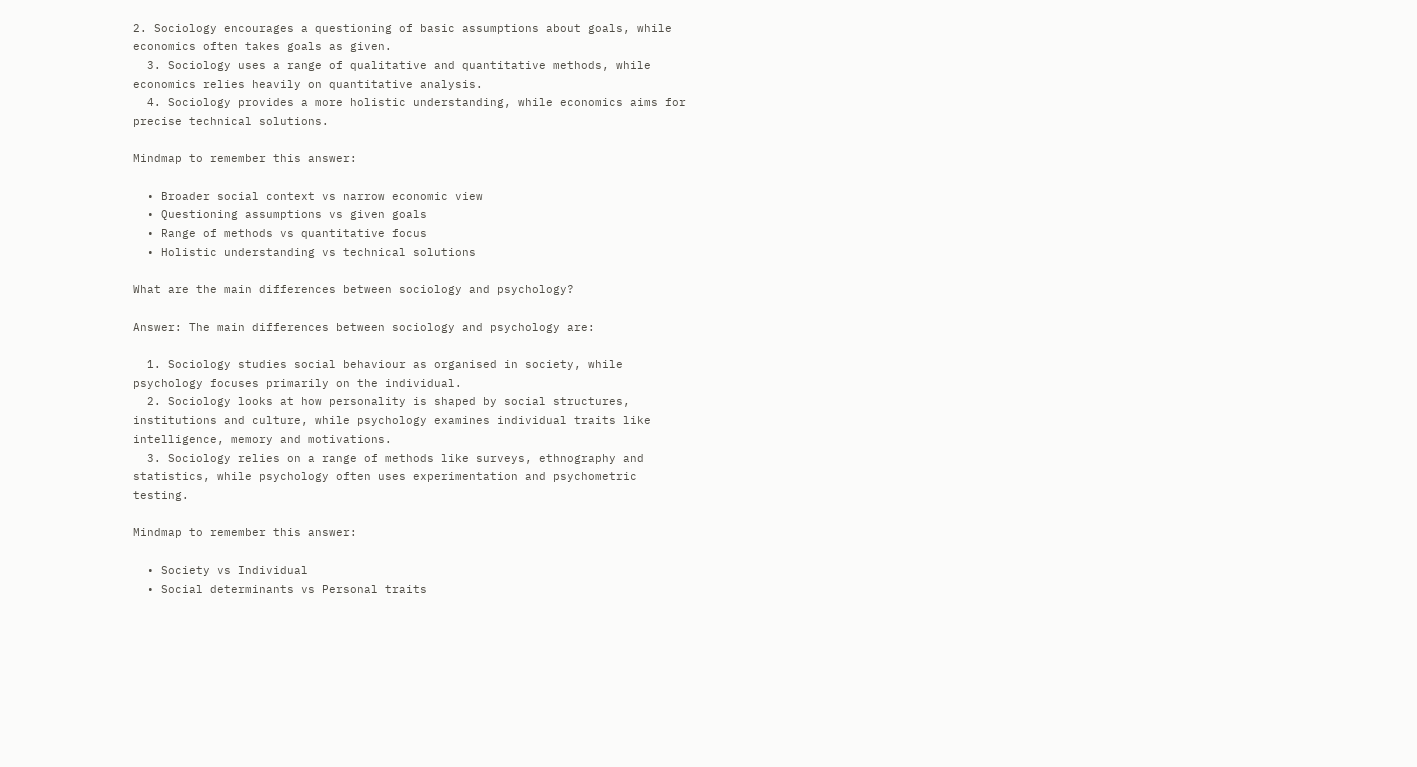2. Sociology encourages a questioning of basic assumptions about goals, while economics often takes goals as given.
  3. Sociology uses a range of qualitative and quantitative methods, while economics relies heavily on quantitative analysis.
  4. Sociology provides a more holistic understanding, while economics aims for precise technical solutions.

Mindmap to remember this answer:

  • Broader social context vs narrow economic view
  • Questioning assumptions vs given goals
  • Range of methods vs quantitative focus
  • Holistic understanding vs technical solutions

What are the main differences between sociology and psychology?

Answer: The main differences between sociology and psychology are:

  1. Sociology studies social behaviour as organised in society, while psychology focuses primarily on the individual.
  2. Sociology looks at how personality is shaped by social structures, institutions and culture, while psychology examines individual traits like intelligence, memory and motivations.
  3. Sociology relies on a range of methods like surveys, ethnography and statistics, while psychology often uses experimentation and psychometric testing.

Mindmap to remember this answer:

  • Society vs Individual
  • Social determinants vs Personal traits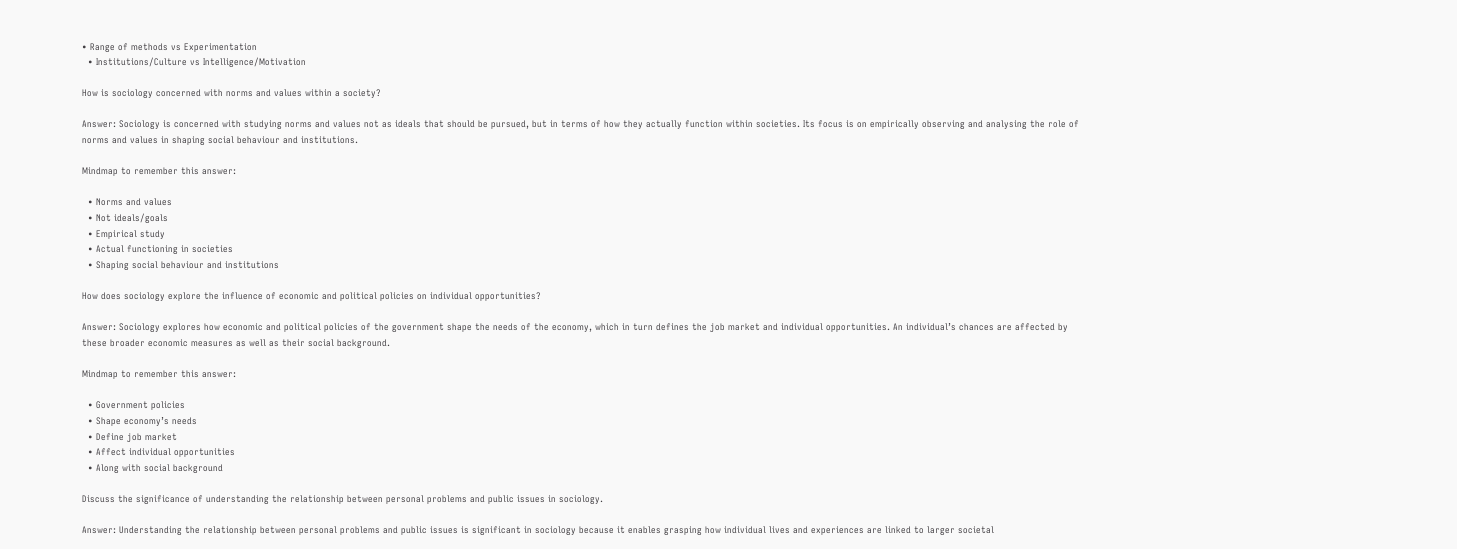• Range of methods vs Experimentation
  • Institutions/Culture vs Intelligence/Motivation

How is sociology concerned with norms and values within a society?

Answer: Sociology is concerned with studying norms and values not as ideals that should be pursued, but in terms of how they actually function within societies. Its focus is on empirically observing and analysing the role of norms and values in shaping social behaviour and institutions.

Mindmap to remember this answer:

  • Norms and values
  • Not ideals/goals
  • Empirical study
  • Actual functioning in societies
  • Shaping social behaviour and institutions

How does sociology explore the influence of economic and political policies on individual opportunities?

Answer: Sociology explores how economic and political policies of the government shape the needs of the economy, which in turn defines the job market and individual opportunities. An individual’s chances are affected by these broader economic measures as well as their social background.

Mindmap to remember this answer:

  • Government policies
  • Shape economy’s needs
  • Define job market
  • Affect individual opportunities
  • Along with social background

Discuss the significance of understanding the relationship between personal problems and public issues in sociology.

Answer: Understanding the relationship between personal problems and public issues is significant in sociology because it enables grasping how individual lives and experiences are linked to larger societal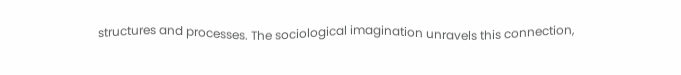structures and processes. The sociological imagination unravels this connection,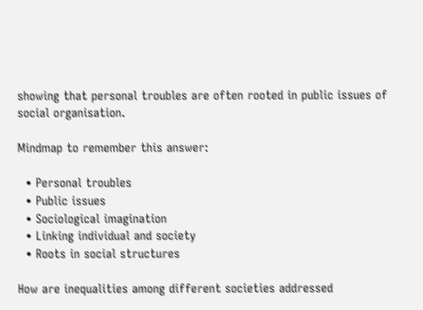showing that personal troubles are often rooted in public issues of social organisation.

Mindmap to remember this answer:

  • Personal troubles
  • Public issues
  • Sociological imagination
  • Linking individual and society
  • Roots in social structures

How are inequalities among different societies addressed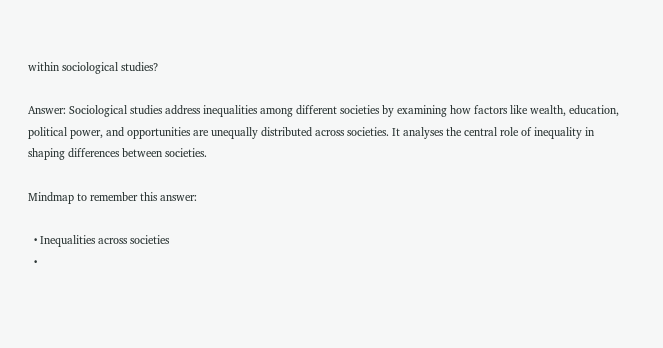within sociological studies?

Answer: Sociological studies address inequalities among different societies by examining how factors like wealth, education, political power, and opportunities are unequally distributed across societies. It analyses the central role of inequality in shaping differences between societies.

Mindmap to remember this answer:

  • Inequalities across societies
  •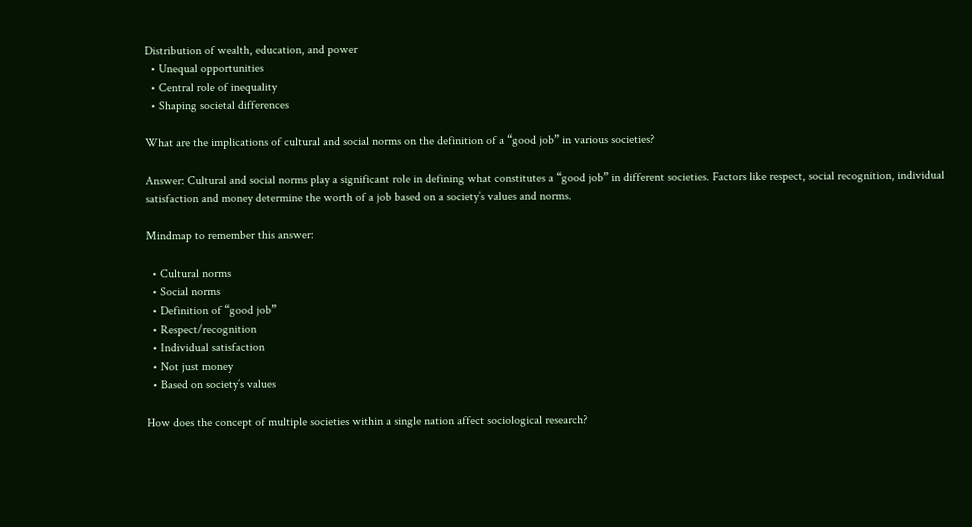Distribution of wealth, education, and power
  • Unequal opportunities
  • Central role of inequality
  • Shaping societal differences

What are the implications of cultural and social norms on the definition of a “good job” in various societies?

Answer: Cultural and social norms play a significant role in defining what constitutes a “good job” in different societies. Factors like respect, social recognition, individual satisfaction and money determine the worth of a job based on a society’s values and norms.

Mindmap to remember this answer:

  • Cultural norms
  • Social norms
  • Definition of “good job”
  • Respect/recognition
  • Individual satisfaction
  • Not just money
  • Based on society’s values

How does the concept of multiple societies within a single nation affect sociological research?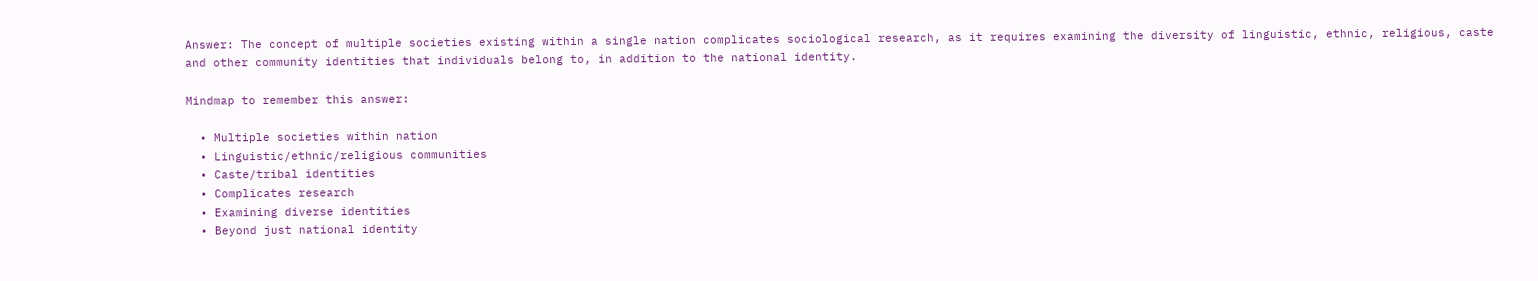Answer: The concept of multiple societies existing within a single nation complicates sociological research, as it requires examining the diversity of linguistic, ethnic, religious, caste and other community identities that individuals belong to, in addition to the national identity.

Mindmap to remember this answer:

  • Multiple societies within nation
  • Linguistic/ethnic/religious communities
  • Caste/tribal identities
  • Complicates research
  • Examining diverse identities
  • Beyond just national identity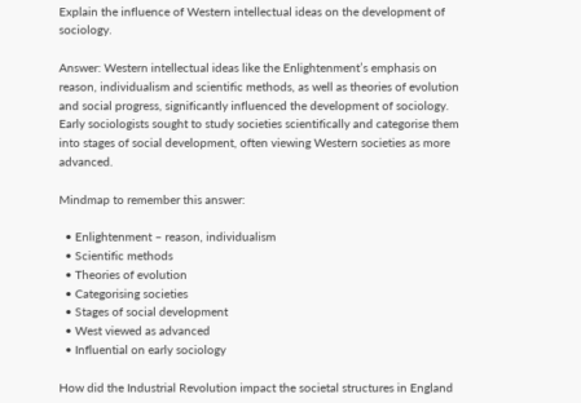Explain the influence of Western intellectual ideas on the development of sociology.

Answer: Western intellectual ideas like the Enlightenment’s emphasis on reason, individualism and scientific methods, as well as theories of evolution and social progress, significantly influenced the development of sociology. Early sociologists sought to study societies scientifically and categorise them into stages of social development, often viewing Western societies as more advanced.

Mindmap to remember this answer:

  • Enlightenment – reason, individualism
  • Scientific methods
  • Theories of evolution
  • Categorising societies
  • Stages of social development
  • West viewed as advanced
  • Influential on early sociology

How did the Industrial Revolution impact the societal structures in England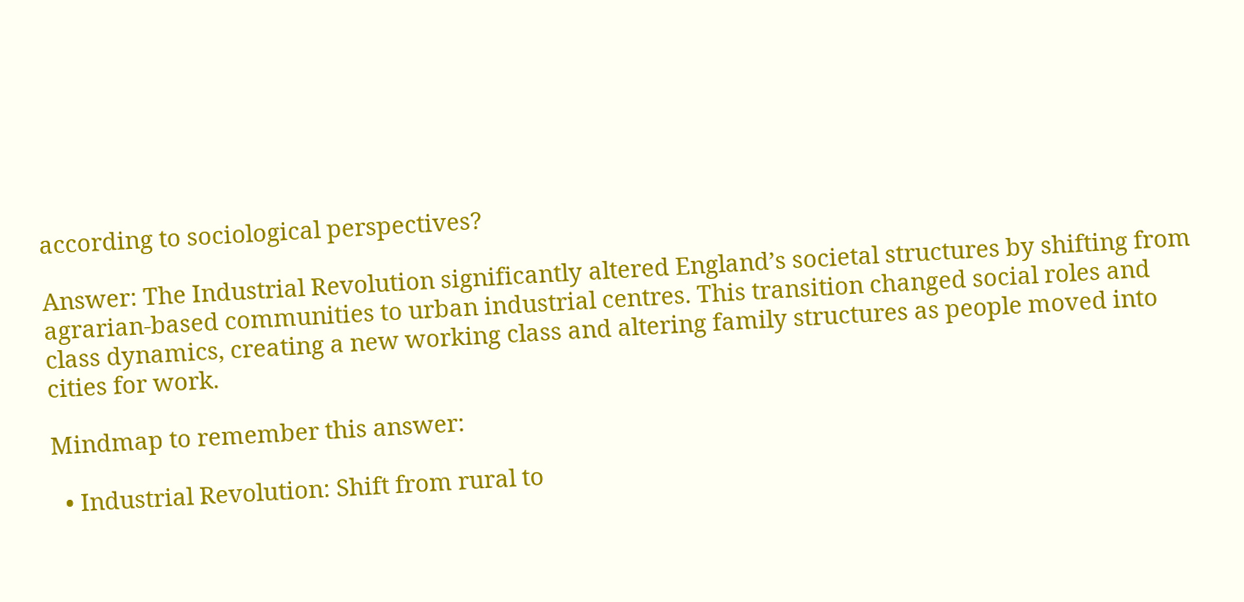according to sociological perspectives?

Answer: The Industrial Revolution significantly altered England’s societal structures by shifting from agrarian-based communities to urban industrial centres. This transition changed social roles and class dynamics, creating a new working class and altering family structures as people moved into cities for work.

Mindmap to remember this answer:

  • Industrial Revolution: Shift from rural to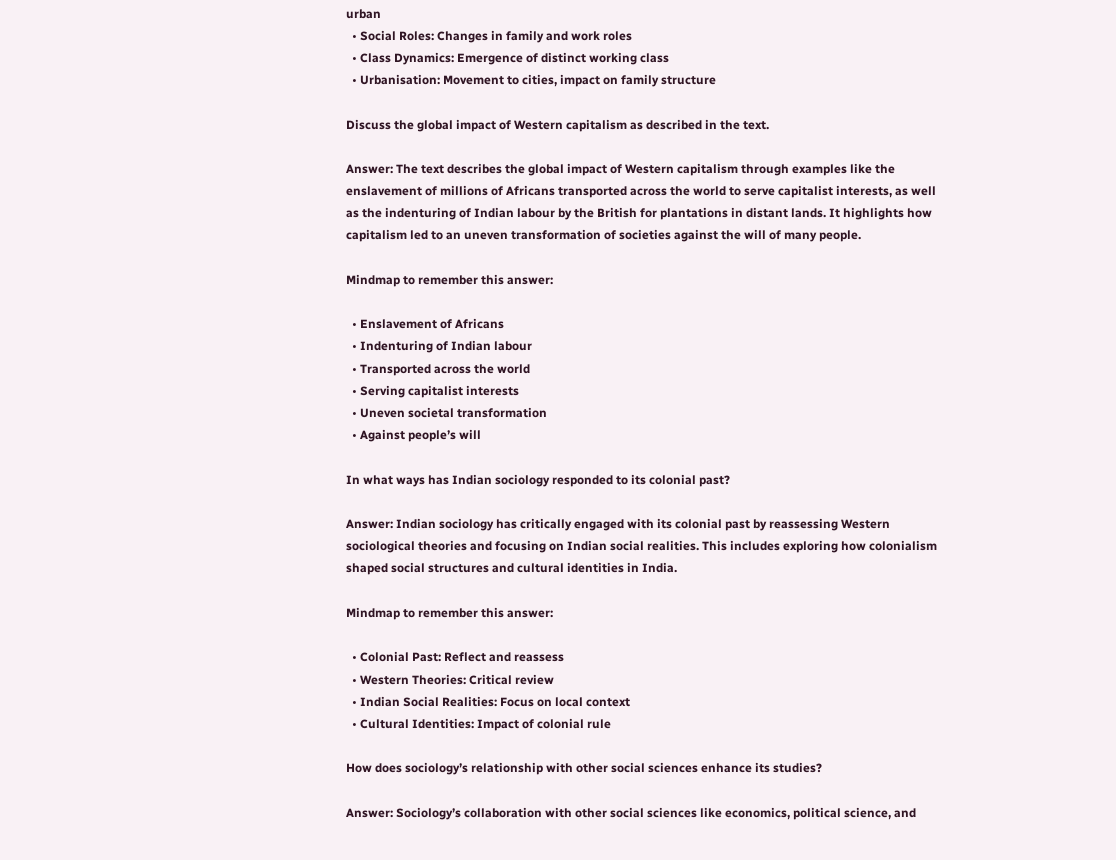urban
  • Social Roles: Changes in family and work roles
  • Class Dynamics: Emergence of distinct working class
  • Urbanisation: Movement to cities, impact on family structure

Discuss the global impact of Western capitalism as described in the text.

Answer: The text describes the global impact of Western capitalism through examples like the enslavement of millions of Africans transported across the world to serve capitalist interests, as well as the indenturing of Indian labour by the British for plantations in distant lands. It highlights how capitalism led to an uneven transformation of societies against the will of many people.

Mindmap to remember this answer:

  • Enslavement of Africans
  • Indenturing of Indian labour
  • Transported across the world
  • Serving capitalist interests
  • Uneven societal transformation
  • Against people’s will

In what ways has Indian sociology responded to its colonial past?

Answer: Indian sociology has critically engaged with its colonial past by reassessing Western sociological theories and focusing on Indian social realities. This includes exploring how colonialism shaped social structures and cultural identities in India.

Mindmap to remember this answer:

  • Colonial Past: Reflect and reassess
  • Western Theories: Critical review
  • Indian Social Realities: Focus on local context
  • Cultural Identities: Impact of colonial rule

How does sociology’s relationship with other social sciences enhance its studies?

Answer: Sociology’s collaboration with other social sciences like economics, political science, and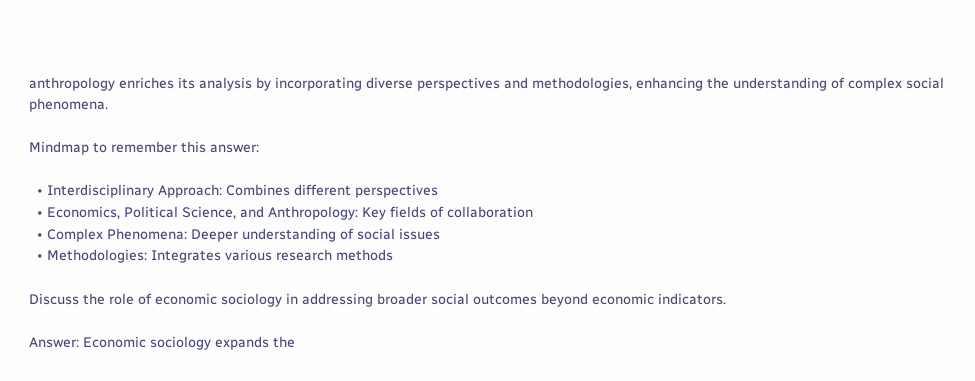anthropology enriches its analysis by incorporating diverse perspectives and methodologies, enhancing the understanding of complex social phenomena.

Mindmap to remember this answer:

  • Interdisciplinary Approach: Combines different perspectives
  • Economics, Political Science, and Anthropology: Key fields of collaboration
  • Complex Phenomena: Deeper understanding of social issues
  • Methodologies: Integrates various research methods

Discuss the role of economic sociology in addressing broader social outcomes beyond economic indicators.

Answer: Economic sociology expands the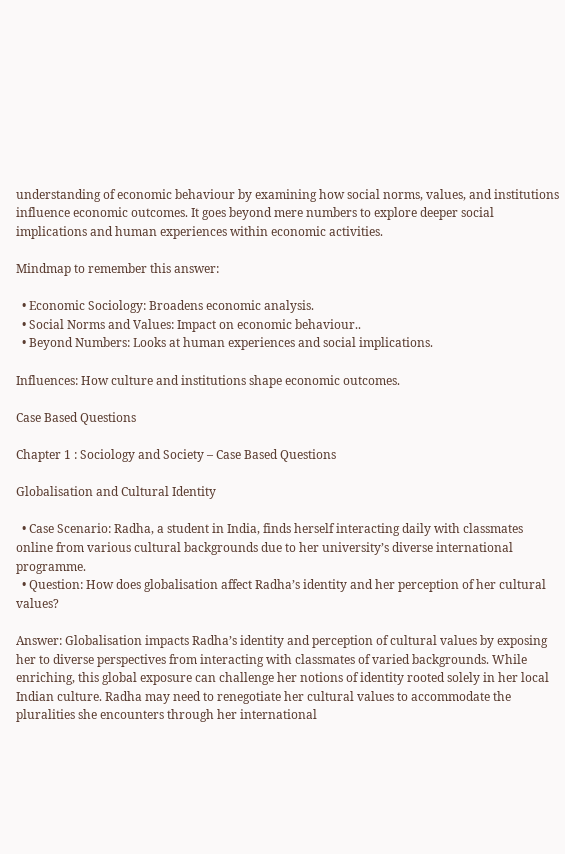understanding of economic behaviour by examining how social norms, values, and institutions influence economic outcomes. It goes beyond mere numbers to explore deeper social implications and human experiences within economic activities.

Mindmap to remember this answer:

  • Economic Sociology: Broadens economic analysis.
  • Social Norms and Values: Impact on economic behaviour..
  • Beyond Numbers: Looks at human experiences and social implications.

Influences: How culture and institutions shape economic outcomes.

Case Based Questions

Chapter 1 : Sociology and Society – Case Based Questions

Globalisation and Cultural Identity

  • Case Scenario: Radha, a student in India, finds herself interacting daily with classmates online from various cultural backgrounds due to her university’s diverse international programme.
  • Question: How does globalisation affect Radha’s identity and her perception of her cultural values?

Answer: Globalisation impacts Radha’s identity and perception of cultural values by exposing her to diverse perspectives from interacting with classmates of varied backgrounds. While enriching, this global exposure can challenge her notions of identity rooted solely in her local Indian culture. Radha may need to renegotiate her cultural values to accommodate the pluralities she encounters through her international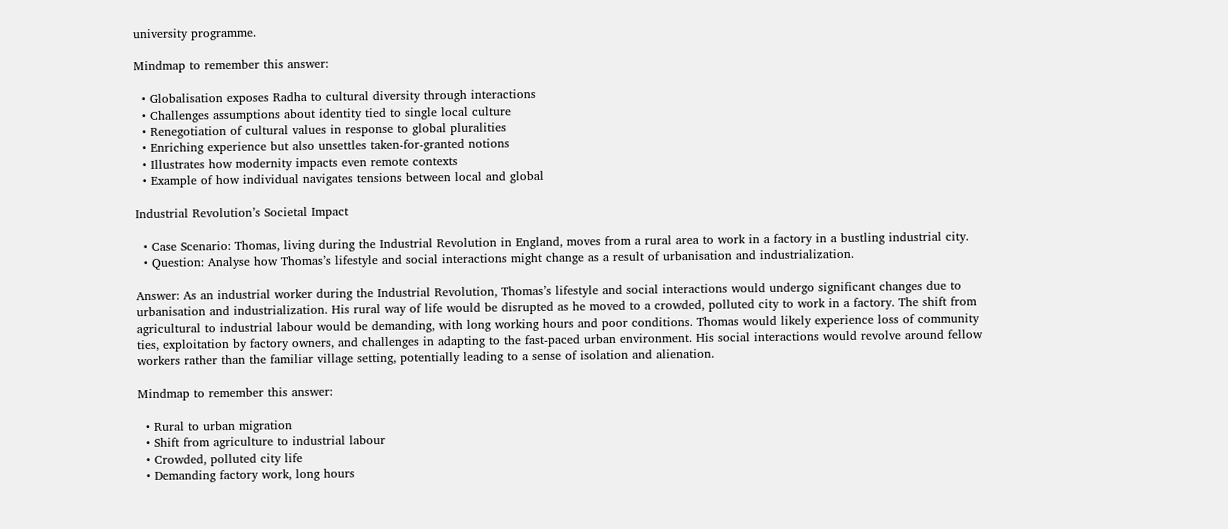university programme.

Mindmap to remember this answer:

  • Globalisation exposes Radha to cultural diversity through interactions
  • Challenges assumptions about identity tied to single local culture
  • Renegotiation of cultural values in response to global pluralities
  • Enriching experience but also unsettles taken-for-granted notions
  • Illustrates how modernity impacts even remote contexts
  • Example of how individual navigates tensions between local and global

Industrial Revolution’s Societal Impact

  • Case Scenario: Thomas, living during the Industrial Revolution in England, moves from a rural area to work in a factory in a bustling industrial city.
  • Question: Analyse how Thomas’s lifestyle and social interactions might change as a result of urbanisation and industrialization.

Answer: As an industrial worker during the Industrial Revolution, Thomas’s lifestyle and social interactions would undergo significant changes due to urbanisation and industrialization. His rural way of life would be disrupted as he moved to a crowded, polluted city to work in a factory. The shift from agricultural to industrial labour would be demanding, with long working hours and poor conditions. Thomas would likely experience loss of community ties, exploitation by factory owners, and challenges in adapting to the fast-paced urban environment. His social interactions would revolve around fellow workers rather than the familiar village setting, potentially leading to a sense of isolation and alienation.

Mindmap to remember this answer:

  • Rural to urban migration
  • Shift from agriculture to industrial labour
  • Crowded, polluted city life
  • Demanding factory work, long hours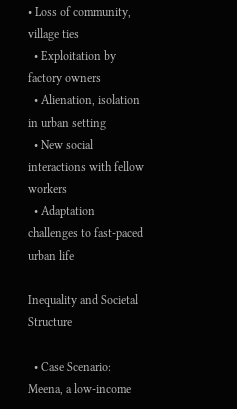• Loss of community, village ties
  • Exploitation by factory owners
  • Alienation, isolation in urban setting
  • New social interactions with fellow workers
  • Adaptation challenges to fast-paced urban life

Inequality and Societal Structure

  • Case Scenario: Meena, a low-income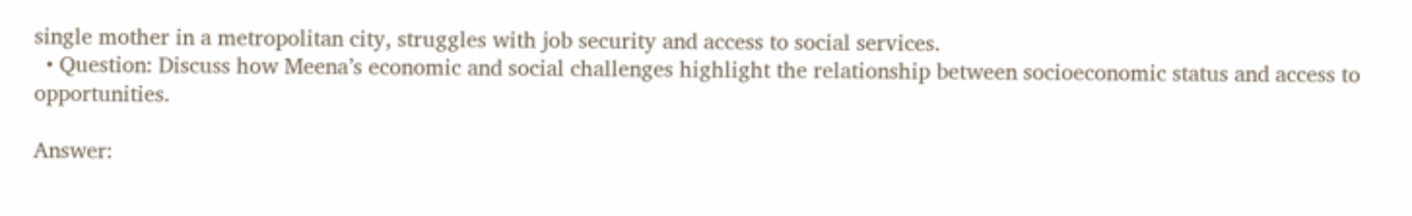single mother in a metropolitan city, struggles with job security and access to social services.
  • Question: Discuss how Meena’s economic and social challenges highlight the relationship between socioeconomic status and access to opportunities.

Answer: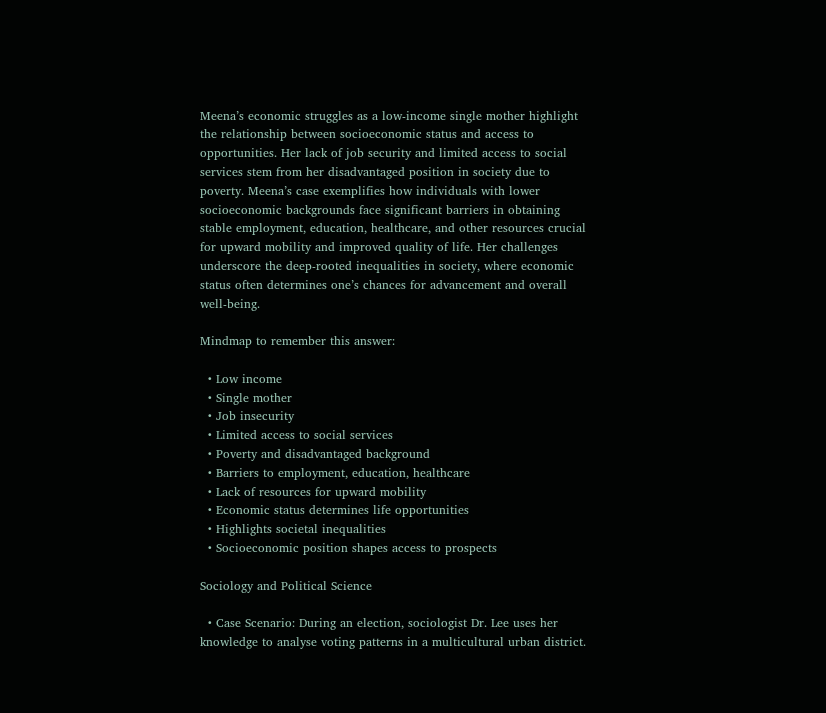Meena’s economic struggles as a low-income single mother highlight the relationship between socioeconomic status and access to opportunities. Her lack of job security and limited access to social services stem from her disadvantaged position in society due to poverty. Meena’s case exemplifies how individuals with lower socioeconomic backgrounds face significant barriers in obtaining stable employment, education, healthcare, and other resources crucial for upward mobility and improved quality of life. Her challenges underscore the deep-rooted inequalities in society, where economic status often determines one’s chances for advancement and overall well-being.

Mindmap to remember this answer:

  • Low income
  • Single mother
  • Job insecurity
  • Limited access to social services
  • Poverty and disadvantaged background
  • Barriers to employment, education, healthcare
  • Lack of resources for upward mobility
  • Economic status determines life opportunities
  • Highlights societal inequalities
  • Socioeconomic position shapes access to prospects

Sociology and Political Science

  • Case Scenario: During an election, sociologist Dr. Lee uses her knowledge to analyse voting patterns in a multicultural urban district.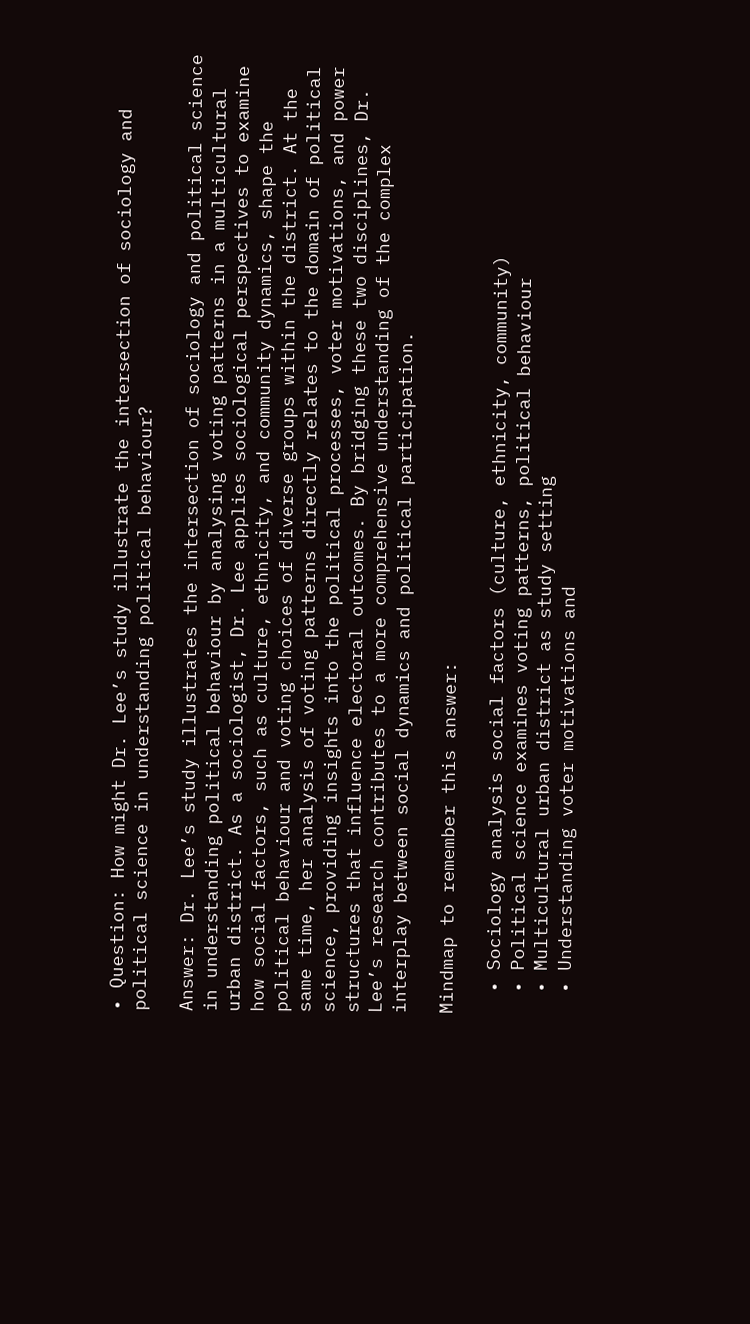• Question: How might Dr. Lee’s study illustrate the intersection of sociology and political science in understanding political behaviour?

Answer: Dr. Lee’s study illustrates the intersection of sociology and political science in understanding political behaviour by analysing voting patterns in a multicultural urban district. As a sociologist, Dr. Lee applies sociological perspectives to examine how social factors, such as culture, ethnicity, and community dynamics, shape the political behaviour and voting choices of diverse groups within the district. At the same time, her analysis of voting patterns directly relates to the domain of political science, providing insights into the political processes, voter motivations, and power structures that influence electoral outcomes. By bridging these two disciplines, Dr. Lee’s research contributes to a more comprehensive understanding of the complex interplay between social dynamics and political participation.

Mindmap to remember this answer:

  • Sociology analysis social factors (culture, ethnicity, community)
  • Political science examines voting patterns, political behaviour
  • Multicultural urban district as study setting
  • Understanding voter motivations and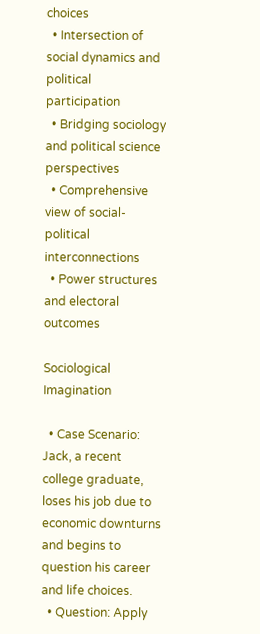choices
  • Intersection of social dynamics and political participation
  • Bridging sociology and political science perspectives
  • Comprehensive view of social-political interconnections
  • Power structures and electoral outcomes

Sociological Imagination

  • Case Scenario: Jack, a recent college graduate, loses his job due to economic downturns and begins to question his career and life choices.
  • Question: Apply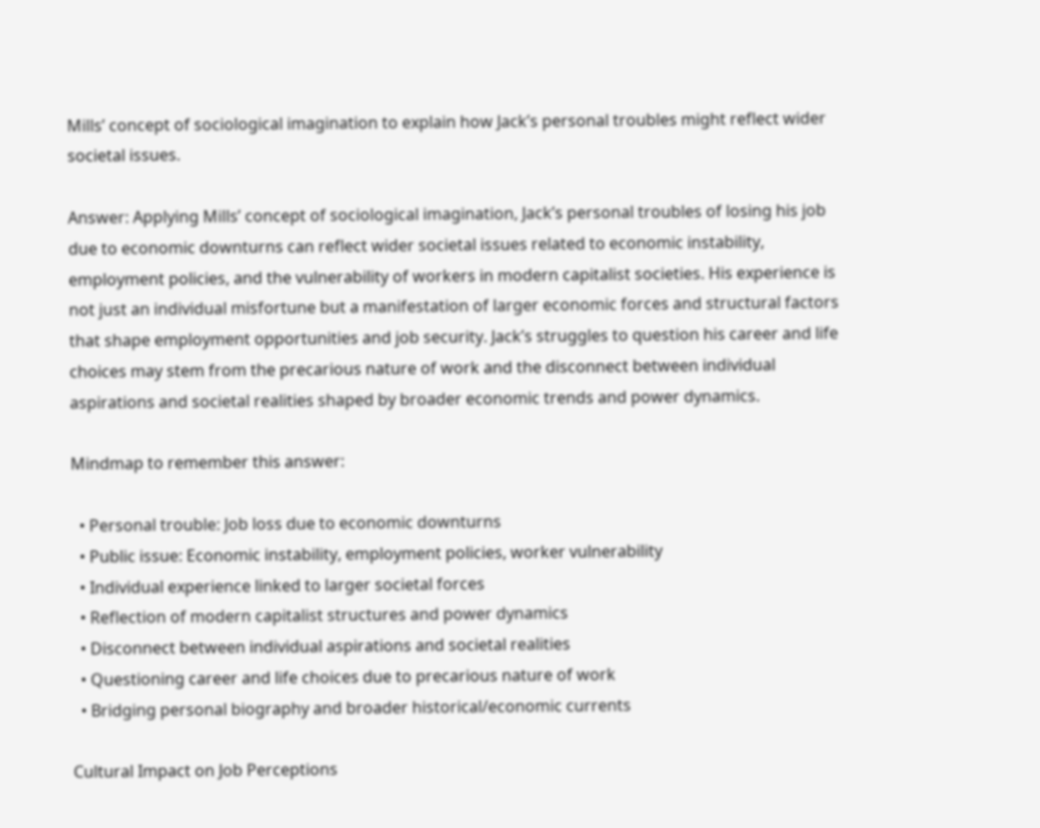Mills’ concept of sociological imagination to explain how Jack’s personal troubles might reflect wider societal issues.

Answer: Applying Mills’ concept of sociological imagination, Jack’s personal troubles of losing his job due to economic downturns can reflect wider societal issues related to economic instability, employment policies, and the vulnerability of workers in modern capitalist societies. His experience is not just an individual misfortune but a manifestation of larger economic forces and structural factors that shape employment opportunities and job security. Jack’s struggles to question his career and life choices may stem from the precarious nature of work and the disconnect between individual aspirations and societal realities shaped by broader economic trends and power dynamics.

Mindmap to remember this answer:

  • Personal trouble: Job loss due to economic downturns
  • Public issue: Economic instability, employment policies, worker vulnerability
  • Individual experience linked to larger societal forces
  • Reflection of modern capitalist structures and power dynamics
  • Disconnect between individual aspirations and societal realities
  • Questioning career and life choices due to precarious nature of work
  • Bridging personal biography and broader historical/economic currents

Cultural Impact on Job Perceptions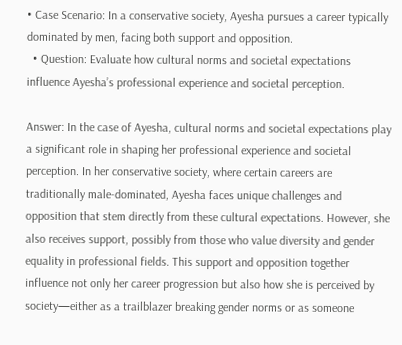• Case Scenario: In a conservative society, Ayesha pursues a career typically dominated by men, facing both support and opposition.
  • Question: Evaluate how cultural norms and societal expectations influence Ayesha’s professional experience and societal perception.

Answer: In the case of Ayesha, cultural norms and societal expectations play a significant role in shaping her professional experience and societal perception. In her conservative society, where certain careers are traditionally male-dominated, Ayesha faces unique challenges and opposition that stem directly from these cultural expectations. However, she also receives support, possibly from those who value diversity and gender equality in professional fields. This support and opposition together influence not only her career progression but also how she is perceived by society—either as a trailblazer breaking gender norms or as someone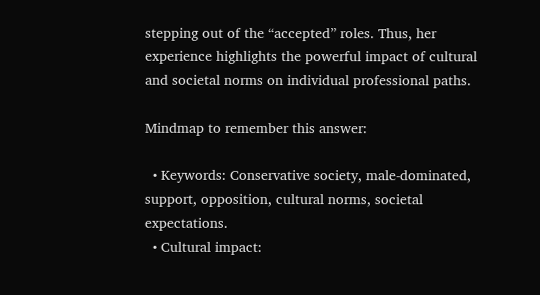stepping out of the “accepted” roles. Thus, her experience highlights the powerful impact of cultural and societal norms on individual professional paths.

Mindmap to remember this answer:

  • Keywords: Conservative society, male-dominated, support, opposition, cultural norms, societal expectations.
  • Cultural impact: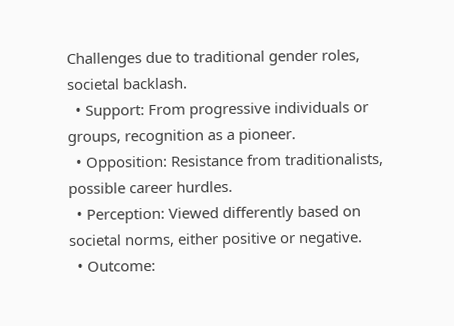Challenges due to traditional gender roles, societal backlash.
  • Support: From progressive individuals or groups, recognition as a pioneer.
  • Opposition: Resistance from traditionalists, possible career hurdles.
  • Perception: Viewed differently based on societal norms, either positive or negative.
  • Outcome: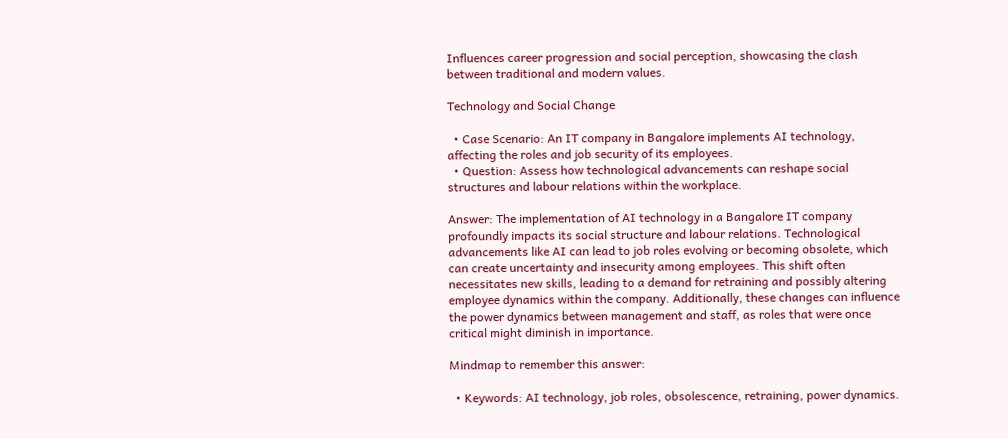Influences career progression and social perception, showcasing the clash between traditional and modern values.

Technology and Social Change

  • Case Scenario: An IT company in Bangalore implements AI technology, affecting the roles and job security of its employees.
  • Question: Assess how technological advancements can reshape social structures and labour relations within the workplace.

Answer: The implementation of AI technology in a Bangalore IT company profoundly impacts its social structure and labour relations. Technological advancements like AI can lead to job roles evolving or becoming obsolete, which can create uncertainty and insecurity among employees. This shift often necessitates new skills, leading to a demand for retraining and possibly altering employee dynamics within the company. Additionally, these changes can influence the power dynamics between management and staff, as roles that were once critical might diminish in importance.

Mindmap to remember this answer:

  • Keywords: AI technology, job roles, obsolescence, retraining, power dynamics.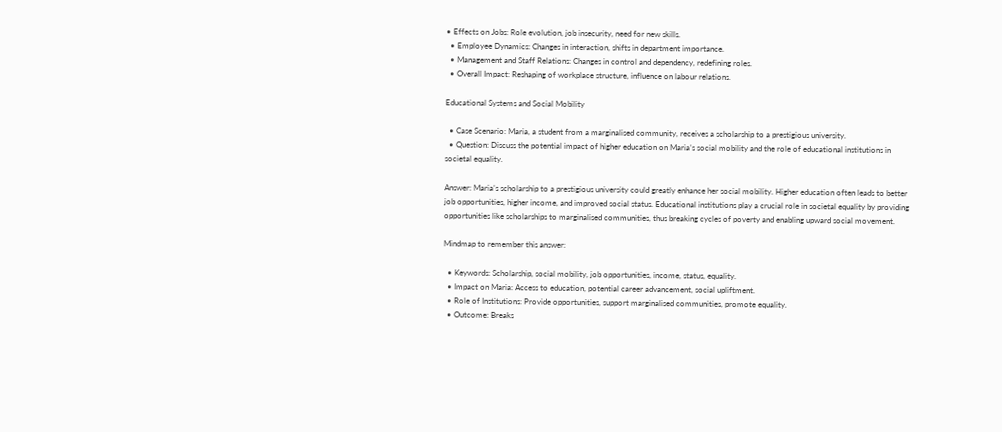• Effects on Jobs: Role evolution, job insecurity, need for new skills.
  • Employee Dynamics: Changes in interaction, shifts in department importance.
  • Management and Staff Relations: Changes in control and dependency, redefining roles.
  • Overall Impact: Reshaping of workplace structure, influence on labour relations.

Educational Systems and Social Mobility

  • Case Scenario: Maria, a student from a marginalised community, receives a scholarship to a prestigious university.
  • Question: Discuss the potential impact of higher education on Maria’s social mobility and the role of educational institutions in societal equality.

Answer: Maria’s scholarship to a prestigious university could greatly enhance her social mobility. Higher education often leads to better job opportunities, higher income, and improved social status. Educational institutions play a crucial role in societal equality by providing opportunities like scholarships to marginalised communities, thus breaking cycles of poverty and enabling upward social movement.

Mindmap to remember this answer:

  • Keywords: Scholarship, social mobility, job opportunities, income, status, equality.
  • Impact on Maria: Access to education, potential career advancement, social upliftment.
  • Role of Institutions: Provide opportunities, support marginalised communities, promote equality.
  • Outcome: Breaks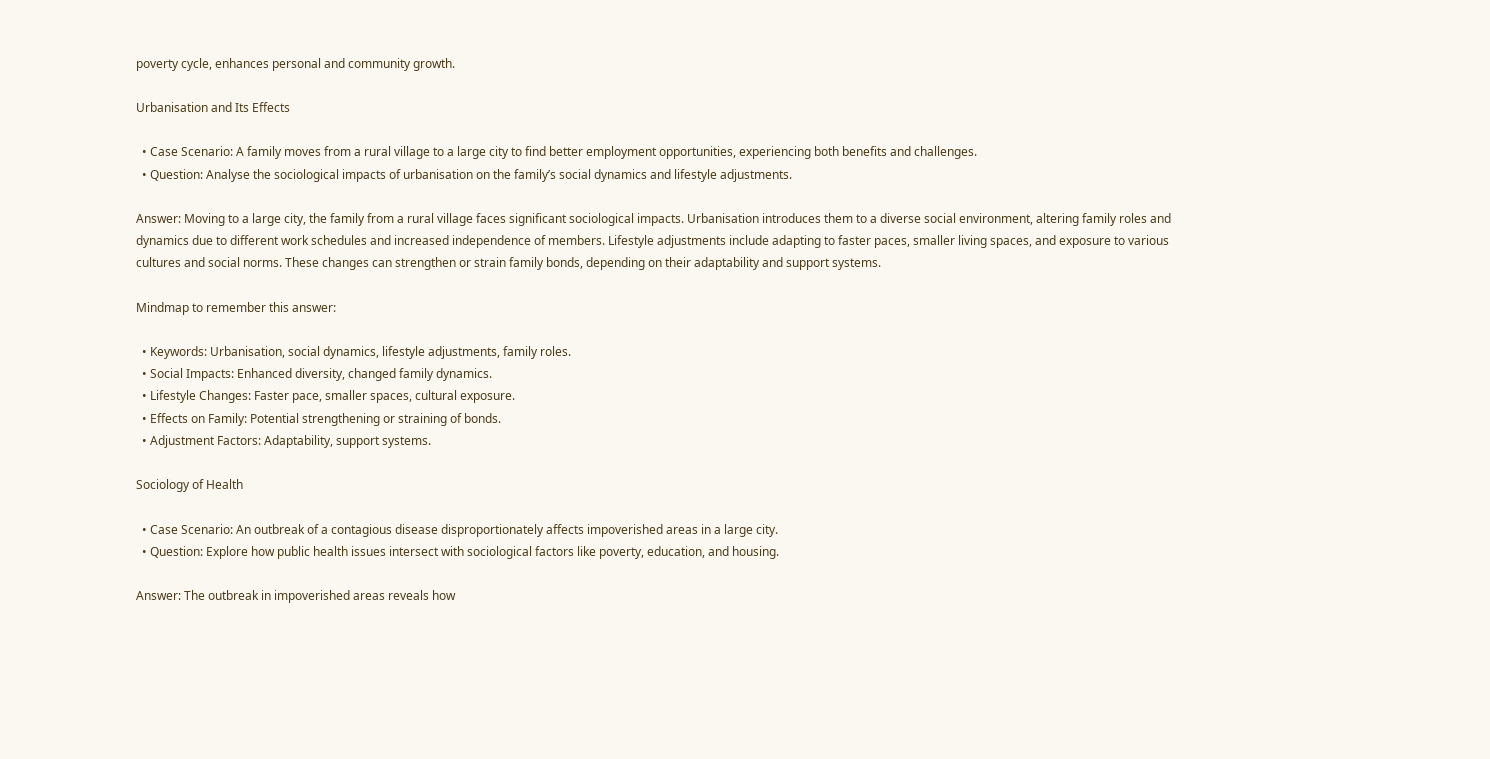poverty cycle, enhances personal and community growth.

Urbanisation and Its Effects

  • Case Scenario: A family moves from a rural village to a large city to find better employment opportunities, experiencing both benefits and challenges.
  • Question: Analyse the sociological impacts of urbanisation on the family’s social dynamics and lifestyle adjustments.

Answer: Moving to a large city, the family from a rural village faces significant sociological impacts. Urbanisation introduces them to a diverse social environment, altering family roles and dynamics due to different work schedules and increased independence of members. Lifestyle adjustments include adapting to faster paces, smaller living spaces, and exposure to various cultures and social norms. These changes can strengthen or strain family bonds, depending on their adaptability and support systems.

Mindmap to remember this answer:

  • Keywords: Urbanisation, social dynamics, lifestyle adjustments, family roles.
  • Social Impacts: Enhanced diversity, changed family dynamics.
  • Lifestyle Changes: Faster pace, smaller spaces, cultural exposure.
  • Effects on Family: Potential strengthening or straining of bonds.
  • Adjustment Factors: Adaptability, support systems.

Sociology of Health

  • Case Scenario: An outbreak of a contagious disease disproportionately affects impoverished areas in a large city.
  • Question: Explore how public health issues intersect with sociological factors like poverty, education, and housing.

Answer: The outbreak in impoverished areas reveals how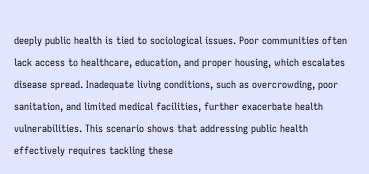deeply public health is tied to sociological issues. Poor communities often lack access to healthcare, education, and proper housing, which escalates disease spread. Inadequate living conditions, such as overcrowding, poor sanitation, and limited medical facilities, further exacerbate health vulnerabilities. This scenario shows that addressing public health effectively requires tackling these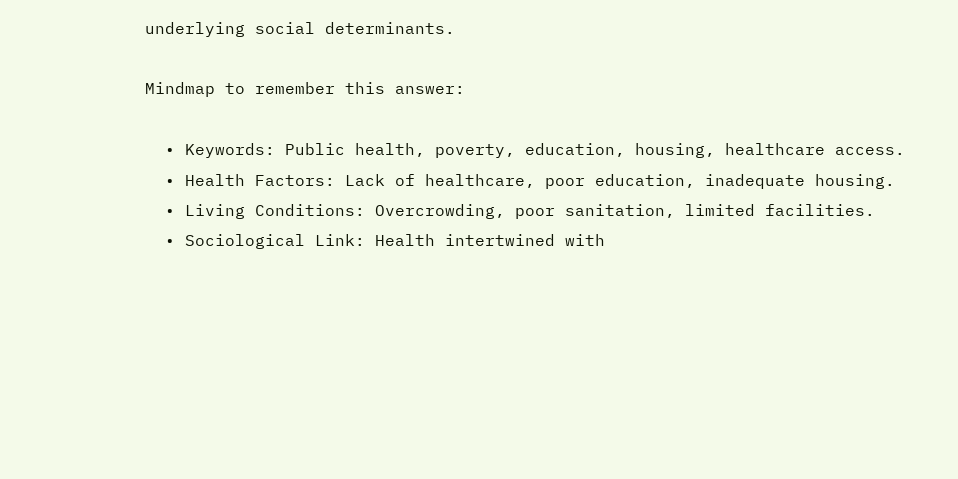underlying social determinants.

Mindmap to remember this answer:

  • Keywords: Public health, poverty, education, housing, healthcare access.
  • Health Factors: Lack of healthcare, poor education, inadequate housing.
  • Living Conditions: Overcrowding, poor sanitation, limited facilities.
  • Sociological Link: Health intertwined with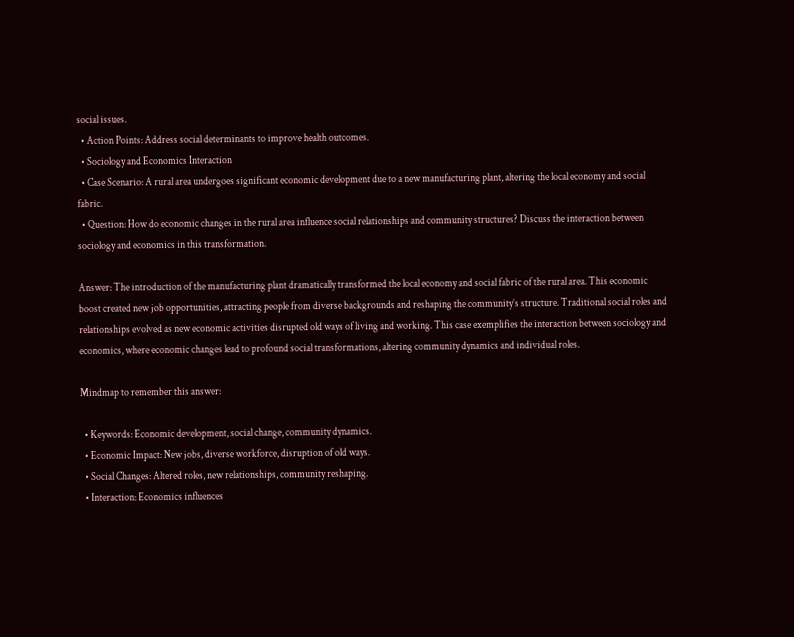social issues.
  • Action Points: Address social determinants to improve health outcomes.
  • Sociology and Economics Interaction
  • Case Scenario: A rural area undergoes significant economic development due to a new manufacturing plant, altering the local economy and social fabric.
  • Question: How do economic changes in the rural area influence social relationships and community structures? Discuss the interaction between sociology and economics in this transformation.

Answer: The introduction of the manufacturing plant dramatically transformed the local economy and social fabric of the rural area. This economic boost created new job opportunities, attracting people from diverse backgrounds and reshaping the community’s structure. Traditional social roles and relationships evolved as new economic activities disrupted old ways of living and working. This case exemplifies the interaction between sociology and economics, where economic changes lead to profound social transformations, altering community dynamics and individual roles.

Mindmap to remember this answer:

  • Keywords: Economic development, social change, community dynamics.
  • Economic Impact: New jobs, diverse workforce, disruption of old ways.
  • Social Changes: Altered roles, new relationships, community reshaping.
  • Interaction: Economics influences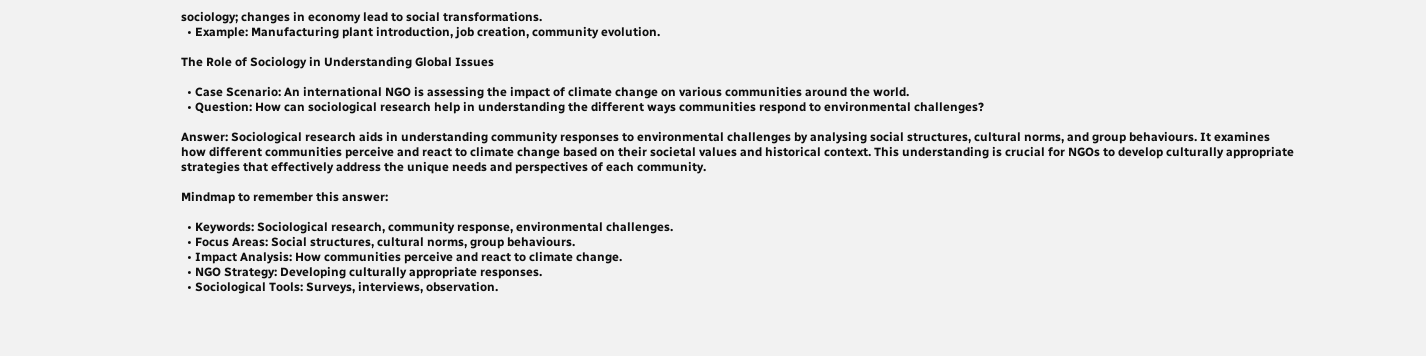sociology; changes in economy lead to social transformations.
  • Example: Manufacturing plant introduction, job creation, community evolution.

The Role of Sociology in Understanding Global Issues

  • Case Scenario: An international NGO is assessing the impact of climate change on various communities around the world.
  • Question: How can sociological research help in understanding the different ways communities respond to environmental challenges?

Answer: Sociological research aids in understanding community responses to environmental challenges by analysing social structures, cultural norms, and group behaviours. It examines how different communities perceive and react to climate change based on their societal values and historical context. This understanding is crucial for NGOs to develop culturally appropriate strategies that effectively address the unique needs and perspectives of each community.

Mindmap to remember this answer:

  • Keywords: Sociological research, community response, environmental challenges.
  • Focus Areas: Social structures, cultural norms, group behaviours.
  • Impact Analysis: How communities perceive and react to climate change.
  • NGO Strategy: Developing culturally appropriate responses.
  • Sociological Tools: Surveys, interviews, observation.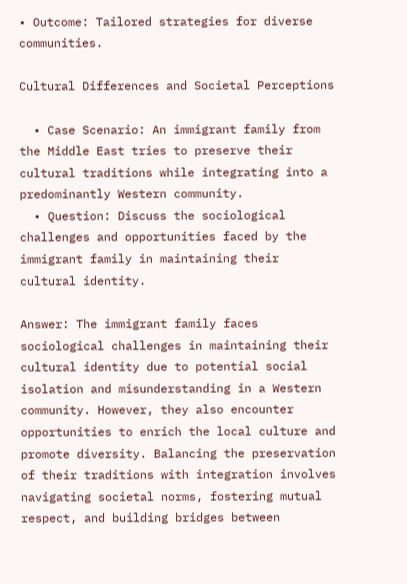• Outcome: Tailored strategies for diverse communities.

Cultural Differences and Societal Perceptions

  • Case Scenario: An immigrant family from the Middle East tries to preserve their cultural traditions while integrating into a predominantly Western community.
  • Question: Discuss the sociological challenges and opportunities faced by the immigrant family in maintaining their cultural identity.

Answer: The immigrant family faces sociological challenges in maintaining their cultural identity due to potential social isolation and misunderstanding in a Western community. However, they also encounter opportunities to enrich the local culture and promote diversity. Balancing the preservation of their traditions with integration involves navigating societal norms, fostering mutual respect, and building bridges between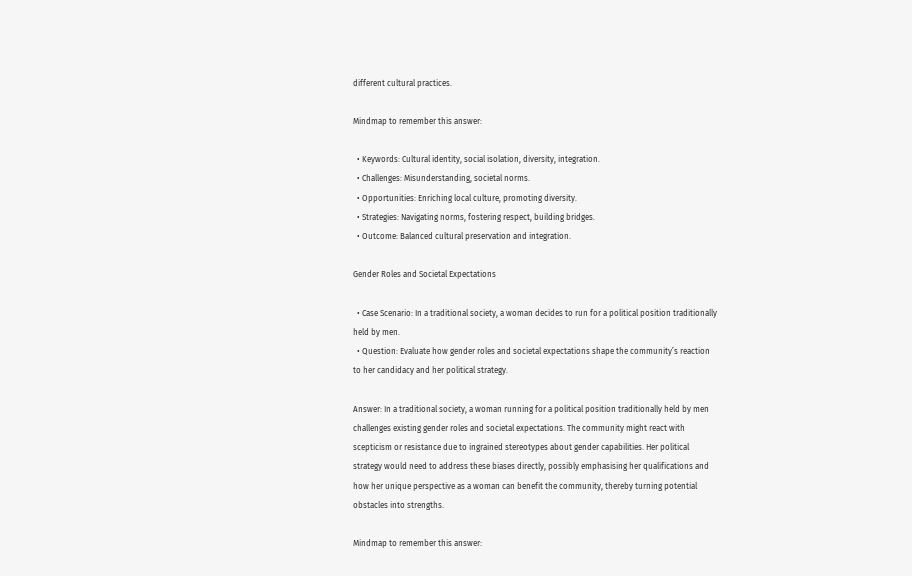different cultural practices.

Mindmap to remember this answer:

  • Keywords: Cultural identity, social isolation, diversity, integration.
  • Challenges: Misunderstanding, societal norms.
  • Opportunities: Enriching local culture, promoting diversity.
  • Strategies: Navigating norms, fostering respect, building bridges.
  • Outcome: Balanced cultural preservation and integration.

Gender Roles and Societal Expectations

  • Case Scenario: In a traditional society, a woman decides to run for a political position traditionally held by men.
  • Question: Evaluate how gender roles and societal expectations shape the community’s reaction to her candidacy and her political strategy.

Answer: In a traditional society, a woman running for a political position traditionally held by men challenges existing gender roles and societal expectations. The community might react with scepticism or resistance due to ingrained stereotypes about gender capabilities. Her political strategy would need to address these biases directly, possibly emphasising her qualifications and how her unique perspective as a woman can benefit the community, thereby turning potential obstacles into strengths.

Mindmap to remember this answer: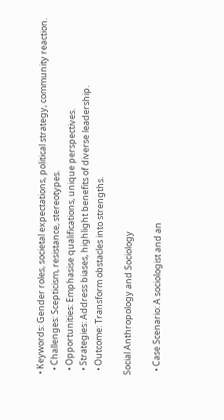• Keywords: Gender roles, societal expectations, political strategy, community reaction.
  • Challenges: Scepticism, resistance, stereotypes.
  • Opportunities: Emphasise qualifications, unique perspectives.
  • Strategies: Address biases, highlight benefits of diverse leadership.
  • Outcome: Transform obstacles into strengths.

Social Anthropology and Sociology

  • Case Scenario: A sociologist and an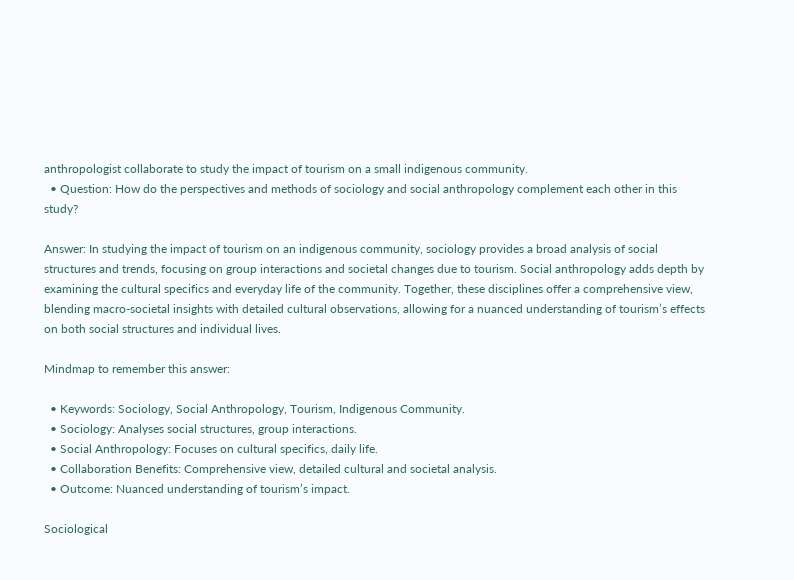anthropologist collaborate to study the impact of tourism on a small indigenous community.
  • Question: How do the perspectives and methods of sociology and social anthropology complement each other in this study?

Answer: In studying the impact of tourism on an indigenous community, sociology provides a broad analysis of social structures and trends, focusing on group interactions and societal changes due to tourism. Social anthropology adds depth by examining the cultural specifics and everyday life of the community. Together, these disciplines offer a comprehensive view, blending macro-societal insights with detailed cultural observations, allowing for a nuanced understanding of tourism’s effects on both social structures and individual lives.

Mindmap to remember this answer:

  • Keywords: Sociology, Social Anthropology, Tourism, Indigenous Community.
  • Sociology: Analyses social structures, group interactions.
  • Social Anthropology: Focuses on cultural specifics, daily life.
  • Collaboration Benefits: Comprehensive view, detailed cultural and societal analysis.
  • Outcome: Nuanced understanding of tourism’s impact.

Sociological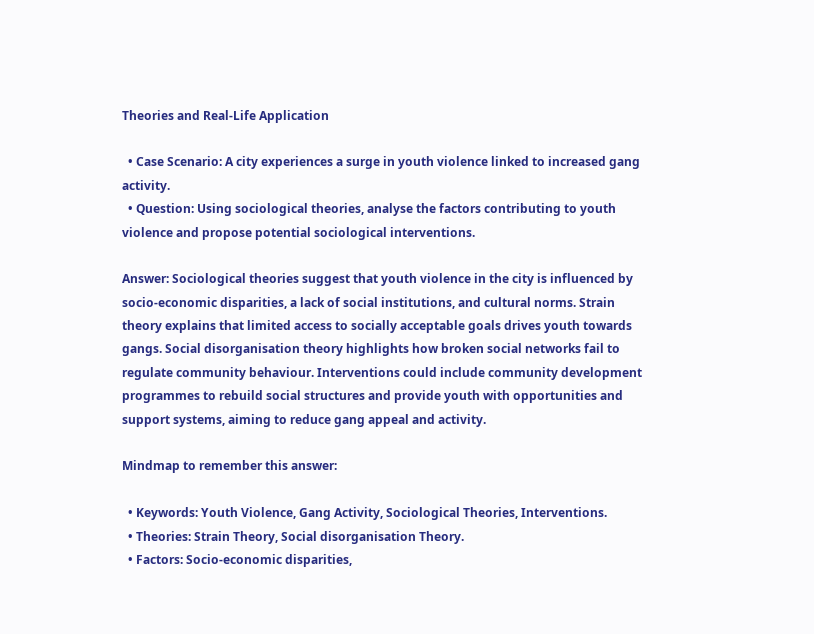Theories and Real-Life Application

  • Case Scenario: A city experiences a surge in youth violence linked to increased gang activity.
  • Question: Using sociological theories, analyse the factors contributing to youth violence and propose potential sociological interventions.

Answer: Sociological theories suggest that youth violence in the city is influenced by socio-economic disparities, a lack of social institutions, and cultural norms. Strain theory explains that limited access to socially acceptable goals drives youth towards gangs. Social disorganisation theory highlights how broken social networks fail to regulate community behaviour. Interventions could include community development programmes to rebuild social structures and provide youth with opportunities and support systems, aiming to reduce gang appeal and activity.

Mindmap to remember this answer:

  • Keywords: Youth Violence, Gang Activity, Sociological Theories, Interventions.
  • Theories: Strain Theory, Social disorganisation Theory.
  • Factors: Socio-economic disparities,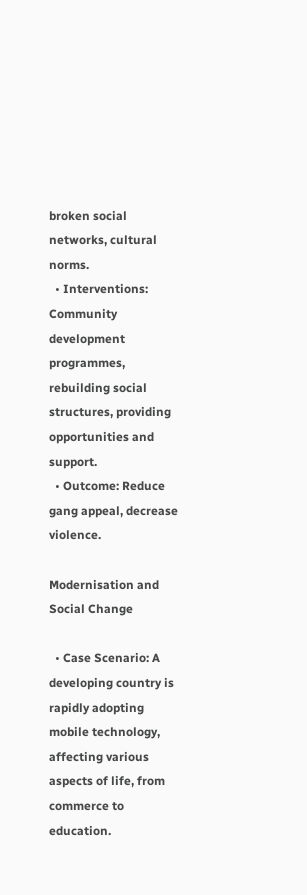broken social networks, cultural norms.
  • Interventions: Community development programmes, rebuilding social structures, providing opportunities and support.
  • Outcome: Reduce gang appeal, decrease violence.

Modernisation and Social Change

  • Case Scenario: A developing country is rapidly adopting mobile technology, affecting various aspects of life, from commerce to education.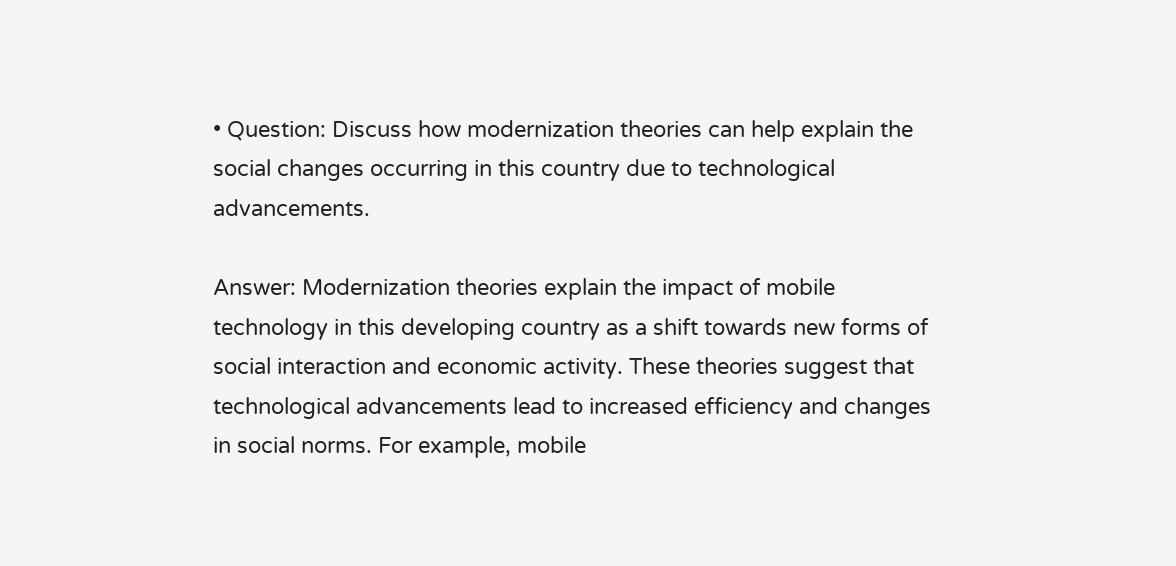• Question: Discuss how modernization theories can help explain the social changes occurring in this country due to technological advancements.

Answer: Modernization theories explain the impact of mobile technology in this developing country as a shift towards new forms of social interaction and economic activity. These theories suggest that technological advancements lead to increased efficiency and changes in social norms. For example, mobile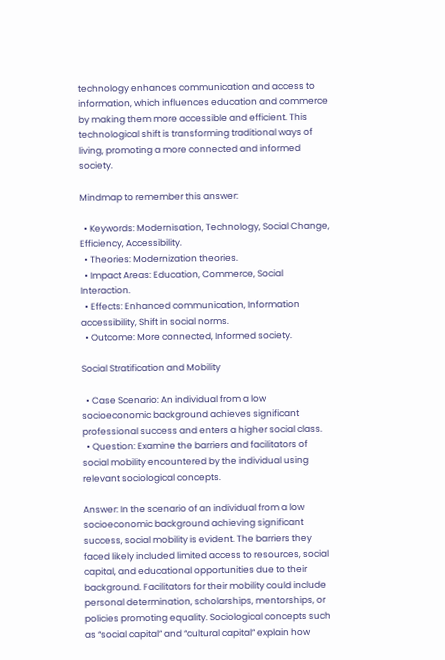technology enhances communication and access to information, which influences education and commerce by making them more accessible and efficient. This technological shift is transforming traditional ways of living, promoting a more connected and informed society.

Mindmap to remember this answer:

  • Keywords: Modernisation, Technology, Social Change, Efficiency, Accessibility.
  • Theories: Modernization theories.
  • Impact Areas: Education, Commerce, Social Interaction.
  • Effects: Enhanced communication, Information accessibility, Shift in social norms.
  • Outcome: More connected, Informed society.

Social Stratification and Mobility

  • Case Scenario: An individual from a low socioeconomic background achieves significant professional success and enters a higher social class.
  • Question: Examine the barriers and facilitators of social mobility encountered by the individual using relevant sociological concepts.

Answer: In the scenario of an individual from a low socioeconomic background achieving significant success, social mobility is evident. The barriers they faced likely included limited access to resources, social capital, and educational opportunities due to their background. Facilitators for their mobility could include personal determination, scholarships, mentorships, or policies promoting equality. Sociological concepts such as “social capital” and “cultural capital” explain how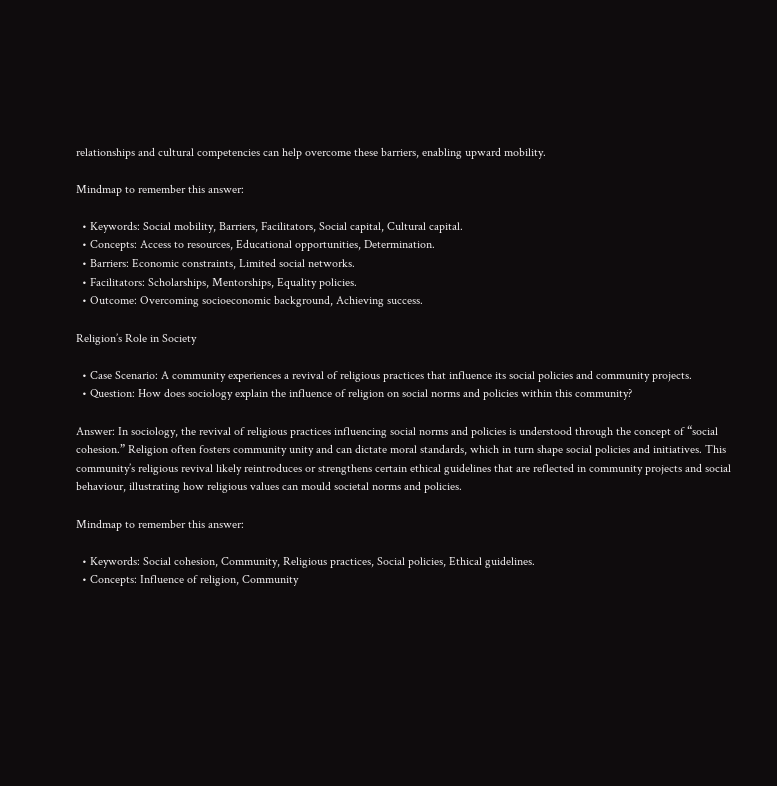relationships and cultural competencies can help overcome these barriers, enabling upward mobility.

Mindmap to remember this answer:

  • Keywords: Social mobility, Barriers, Facilitators, Social capital, Cultural capital.
  • Concepts: Access to resources, Educational opportunities, Determination.
  • Barriers: Economic constraints, Limited social networks.
  • Facilitators: Scholarships, Mentorships, Equality policies.
  • Outcome: Overcoming socioeconomic background, Achieving success.

Religion’s Role in Society

  • Case Scenario: A community experiences a revival of religious practices that influence its social policies and community projects.
  • Question: How does sociology explain the influence of religion on social norms and policies within this community?

Answer: In sociology, the revival of religious practices influencing social norms and policies is understood through the concept of “social cohesion.” Religion often fosters community unity and can dictate moral standards, which in turn shape social policies and initiatives. This community’s religious revival likely reintroduces or strengthens certain ethical guidelines that are reflected in community projects and social behaviour, illustrating how religious values can mould societal norms and policies.

Mindmap to remember this answer:

  • Keywords: Social cohesion, Community, Religious practices, Social policies, Ethical guidelines.
  • Concepts: Influence of religion, Community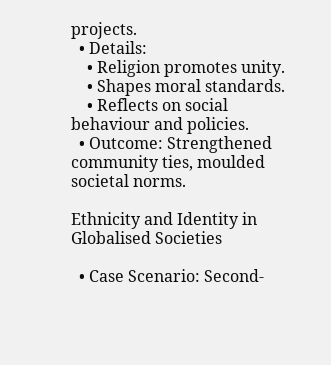projects.
  • Details:
    • Religion promotes unity.
    • Shapes moral standards.
    • Reflects on social behaviour and policies.
  • Outcome: Strengthened community ties, moulded societal norms.

Ethnicity and Identity in Globalised Societies

  • Case Scenario: Second-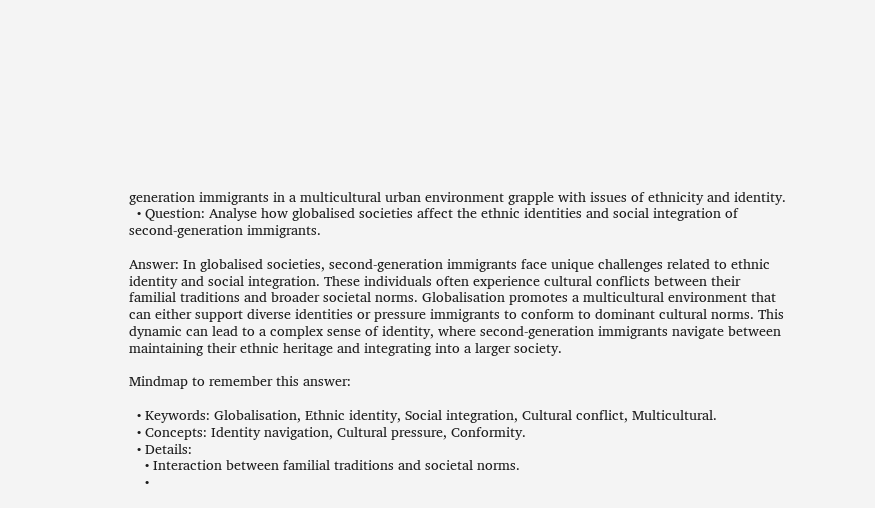generation immigrants in a multicultural urban environment grapple with issues of ethnicity and identity.
  • Question: Analyse how globalised societies affect the ethnic identities and social integration of second-generation immigrants.

Answer: In globalised societies, second-generation immigrants face unique challenges related to ethnic identity and social integration. These individuals often experience cultural conflicts between their familial traditions and broader societal norms. Globalisation promotes a multicultural environment that can either support diverse identities or pressure immigrants to conform to dominant cultural norms. This dynamic can lead to a complex sense of identity, where second-generation immigrants navigate between maintaining their ethnic heritage and integrating into a larger society.

Mindmap to remember this answer:

  • Keywords: Globalisation, Ethnic identity, Social integration, Cultural conflict, Multicultural.
  • Concepts: Identity navigation, Cultural pressure, Conformity.
  • Details:
    • Interaction between familial traditions and societal norms.
    •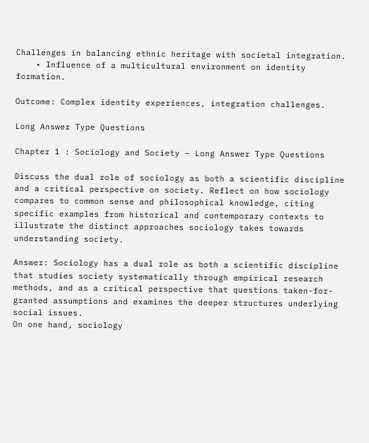Challenges in balancing ethnic heritage with societal integration.
    • Influence of a multicultural environment on identity formation.

Outcome: Complex identity experiences, integration challenges.

Long Answer Type Questions

Chapter 1 : Sociology and Society – Long Answer Type Questions

Discuss the dual role of sociology as both a scientific discipline and a critical perspective on society. Reflect on how sociology compares to common sense and philosophical knowledge, citing specific examples from historical and contemporary contexts to illustrate the distinct approaches sociology takes towards understanding society.

Answer: Sociology has a dual role as both a scientific discipline that studies society systematically through empirical research methods, and as a critical perspective that questions taken-for-granted assumptions and examines the deeper structures underlying social issues.
On one hand, sociology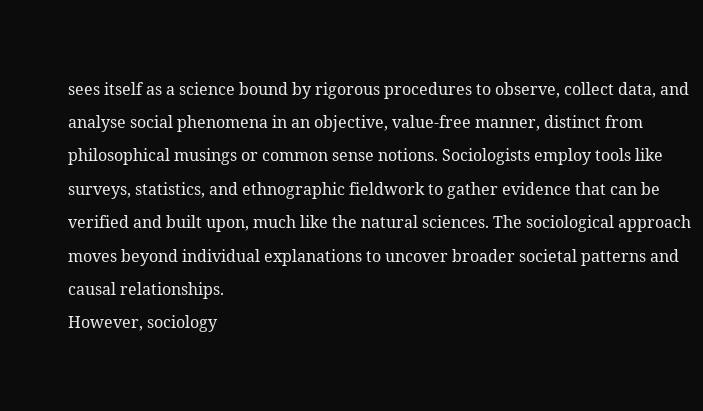sees itself as a science bound by rigorous procedures to observe, collect data, and analyse social phenomena in an objective, value-free manner, distinct from philosophical musings or common sense notions. Sociologists employ tools like surveys, statistics, and ethnographic fieldwork to gather evidence that can be verified and built upon, much like the natural sciences. The sociological approach moves beyond individual explanations to uncover broader societal patterns and causal relationships.
However, sociology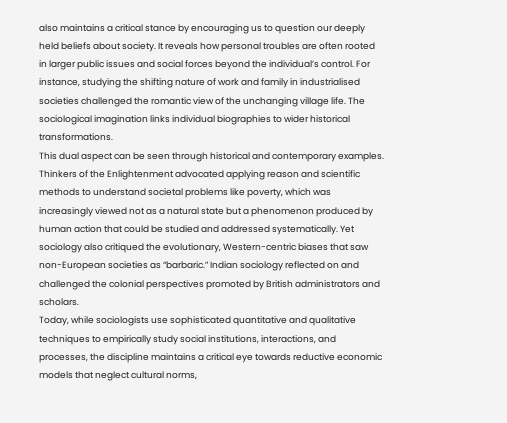also maintains a critical stance by encouraging us to question our deeply held beliefs about society. It reveals how personal troubles are often rooted in larger public issues and social forces beyond the individual’s control. For instance, studying the shifting nature of work and family in industrialised societies challenged the romantic view of the unchanging village life. The sociological imagination links individual biographies to wider historical transformations.
This dual aspect can be seen through historical and contemporary examples. Thinkers of the Enlightenment advocated applying reason and scientific methods to understand societal problems like poverty, which was increasingly viewed not as a natural state but a phenomenon produced by human action that could be studied and addressed systematically. Yet sociology also critiqued the evolutionary, Western-centric biases that saw non-European societies as “barbaric.” Indian sociology reflected on and challenged the colonial perspectives promoted by British administrators and scholars.
Today, while sociologists use sophisticated quantitative and qualitative techniques to empirically study social institutions, interactions, and processes, the discipline maintains a critical eye towards reductive economic models that neglect cultural norms,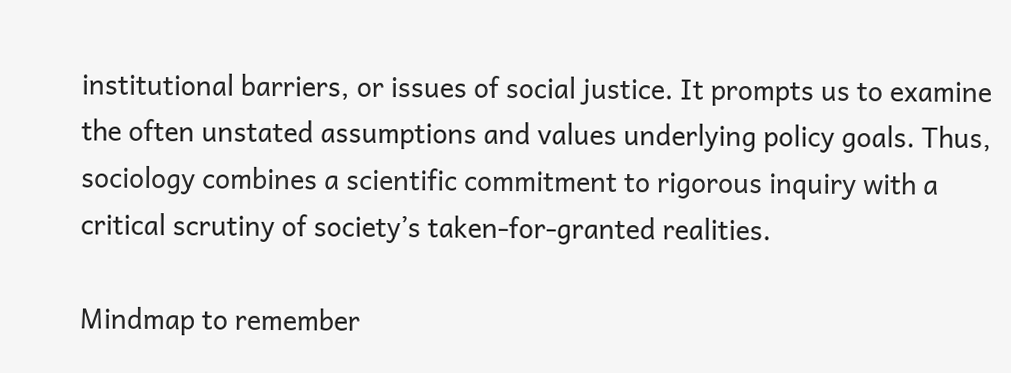institutional barriers, or issues of social justice. It prompts us to examine the often unstated assumptions and values underlying policy goals. Thus, sociology combines a scientific commitment to rigorous inquiry with a critical scrutiny of society’s taken-for-granted realities.

Mindmap to remember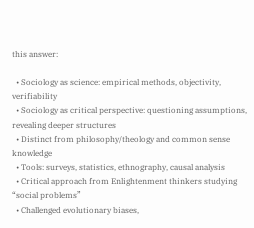this answer:

  • Sociology as science: empirical methods, objectivity, verifiability
  • Sociology as critical perspective: questioning assumptions, revealing deeper structures
  • Distinct from philosophy/theology and common sense knowledge
  • Tools: surveys, statistics, ethnography, causal analysis
  • Critical approach from Enlightenment thinkers studying “social problems”
  • Challenged evolutionary biases,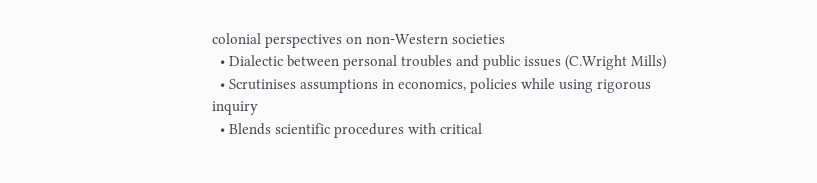colonial perspectives on non-Western societies
  • Dialectic between personal troubles and public issues (C.Wright Mills)
  • Scrutinises assumptions in economics, policies while using rigorous inquiry
  • Blends scientific procedures with critical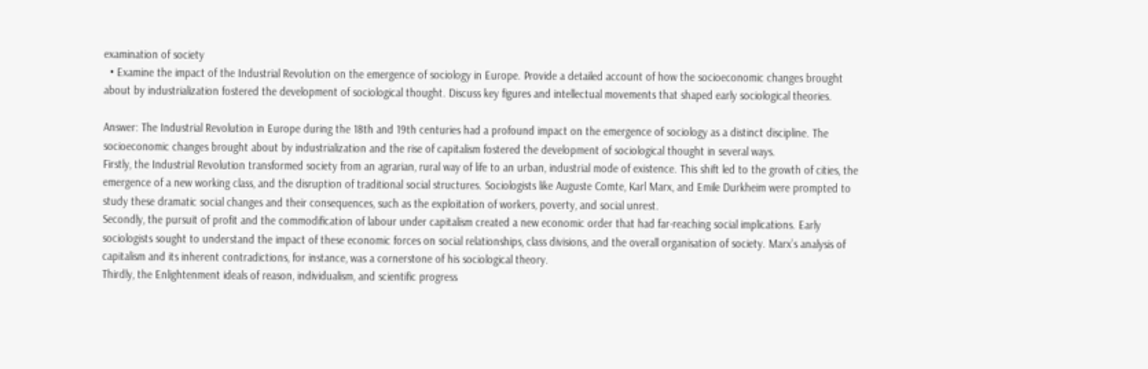examination of society
  • Examine the impact of the Industrial Revolution on the emergence of sociology in Europe. Provide a detailed account of how the socioeconomic changes brought about by industrialization fostered the development of sociological thought. Discuss key figures and intellectual movements that shaped early sociological theories.

Answer: The Industrial Revolution in Europe during the 18th and 19th centuries had a profound impact on the emergence of sociology as a distinct discipline. The socioeconomic changes brought about by industrialization and the rise of capitalism fostered the development of sociological thought in several ways.
Firstly, the Industrial Revolution transformed society from an agrarian, rural way of life to an urban, industrial mode of existence. This shift led to the growth of cities, the emergence of a new working class, and the disruption of traditional social structures. Sociologists like Auguste Comte, Karl Marx, and Emile Durkheim were prompted to study these dramatic social changes and their consequences, such as the exploitation of workers, poverty, and social unrest.
Secondly, the pursuit of profit and the commodification of labour under capitalism created a new economic order that had far-reaching social implications. Early sociologists sought to understand the impact of these economic forces on social relationships, class divisions, and the overall organisation of society. Marx’s analysis of capitalism and its inherent contradictions, for instance, was a cornerstone of his sociological theory.
Thirdly, the Enlightenment ideals of reason, individualism, and scientific progress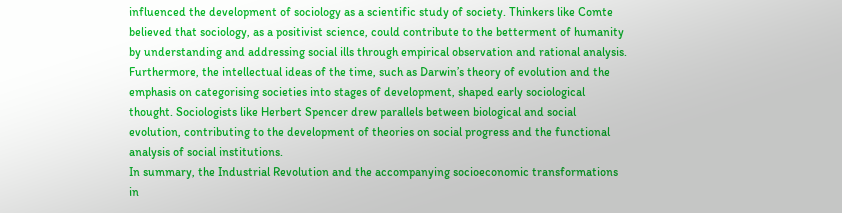influenced the development of sociology as a scientific study of society. Thinkers like Comte believed that sociology, as a positivist science, could contribute to the betterment of humanity by understanding and addressing social ills through empirical observation and rational analysis.
Furthermore, the intellectual ideas of the time, such as Darwin’s theory of evolution and the emphasis on categorising societies into stages of development, shaped early sociological thought. Sociologists like Herbert Spencer drew parallels between biological and social evolution, contributing to the development of theories on social progress and the functional analysis of social institutions.
In summary, the Industrial Revolution and the accompanying socioeconomic transformations in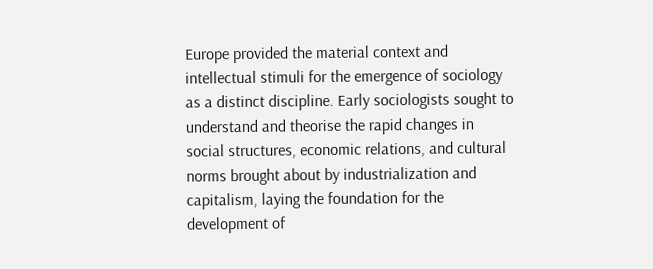Europe provided the material context and intellectual stimuli for the emergence of sociology as a distinct discipline. Early sociologists sought to understand and theorise the rapid changes in social structures, economic relations, and cultural norms brought about by industrialization and capitalism, laying the foundation for the development of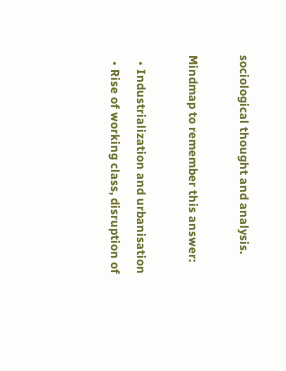sociological thought and analysis.

Mindmap to remember this answer:

  • Industrialization and urbanisation
  • Rise of working class, disruption of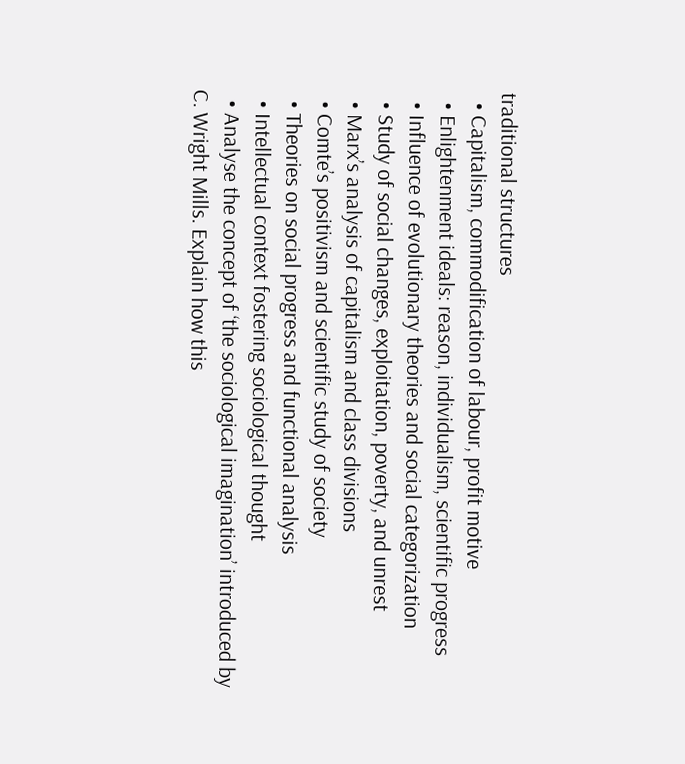traditional structures
  • Capitalism, commodification of labour, profit motive
  • Enlightenment ideals: reason, individualism, scientific progress
  • Influence of evolutionary theories and social categorization
  • Study of social changes, exploitation, poverty, and unrest
  • Marx’s analysis of capitalism and class divisions
  • Comte’s positivism and scientific study of society
  • Theories on social progress and functional analysis
  • Intellectual context fostering sociological thought
  • Analyse the concept of ‘the sociological imagination’ introduced by C. Wright Mills. Explain how this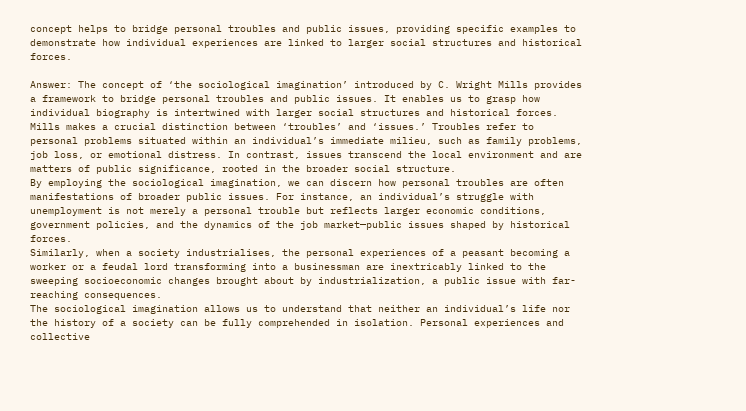concept helps to bridge personal troubles and public issues, providing specific examples to demonstrate how individual experiences are linked to larger social structures and historical forces.

Answer: The concept of ‘the sociological imagination’ introduced by C. Wright Mills provides a framework to bridge personal troubles and public issues. It enables us to grasp how individual biography is intertwined with larger social structures and historical forces.
Mills makes a crucial distinction between ‘troubles’ and ‘issues.’ Troubles refer to personal problems situated within an individual’s immediate milieu, such as family problems, job loss, or emotional distress. In contrast, issues transcend the local environment and are matters of public significance, rooted in the broader social structure.
By employing the sociological imagination, we can discern how personal troubles are often manifestations of broader public issues. For instance, an individual’s struggle with unemployment is not merely a personal trouble but reflects larger economic conditions, government policies, and the dynamics of the job market—public issues shaped by historical forces.
Similarly, when a society industrialises, the personal experiences of a peasant becoming a worker or a feudal lord transforming into a businessman are inextricably linked to the sweeping socioeconomic changes brought about by industrialization, a public issue with far-reaching consequences.
The sociological imagination allows us to understand that neither an individual’s life nor the history of a society can be fully comprehended in isolation. Personal experiences and collective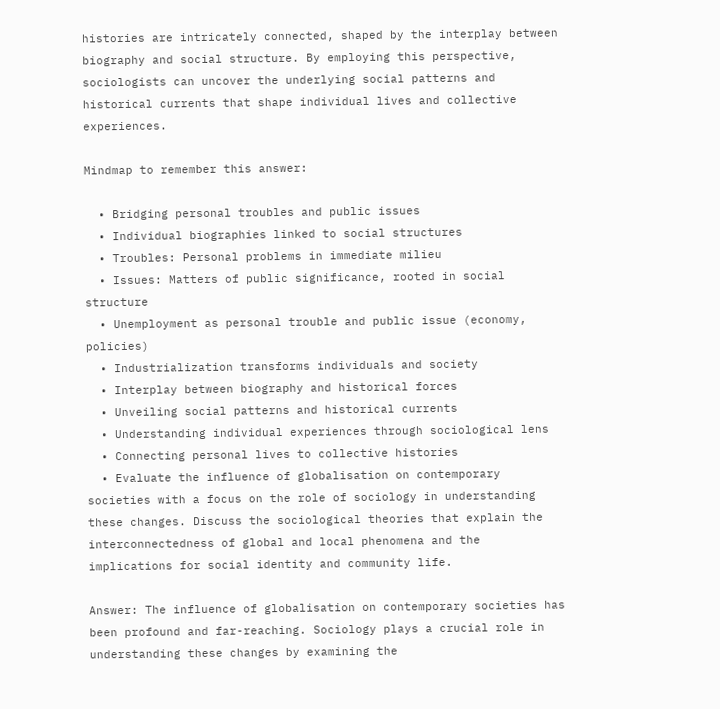histories are intricately connected, shaped by the interplay between biography and social structure. By employing this perspective, sociologists can uncover the underlying social patterns and historical currents that shape individual lives and collective experiences.

Mindmap to remember this answer:

  • Bridging personal troubles and public issues
  • Individual biographies linked to social structures
  • Troubles: Personal problems in immediate milieu
  • Issues: Matters of public significance, rooted in social structure
  • Unemployment as personal trouble and public issue (economy, policies)
  • Industrialization transforms individuals and society
  • Interplay between biography and historical forces
  • Unveiling social patterns and historical currents
  • Understanding individual experiences through sociological lens
  • Connecting personal lives to collective histories
  • Evaluate the influence of globalisation on contemporary societies with a focus on the role of sociology in understanding these changes. Discuss the sociological theories that explain the interconnectedness of global and local phenomena and the implications for social identity and community life.

Answer: The influence of globalisation on contemporary societies has been profound and far-reaching. Sociology plays a crucial role in understanding these changes by examining the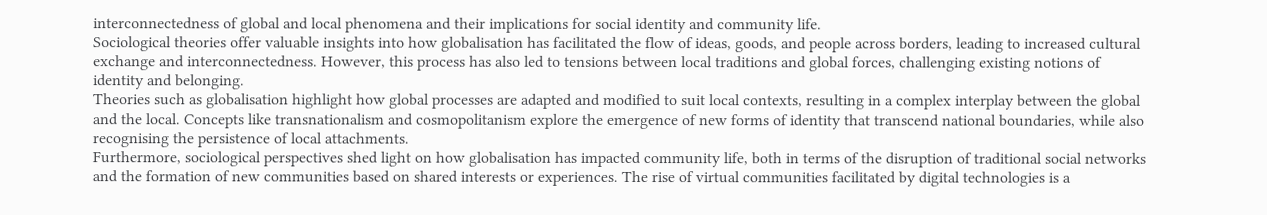interconnectedness of global and local phenomena and their implications for social identity and community life.
Sociological theories offer valuable insights into how globalisation has facilitated the flow of ideas, goods, and people across borders, leading to increased cultural exchange and interconnectedness. However, this process has also led to tensions between local traditions and global forces, challenging existing notions of identity and belonging.
Theories such as globalisation highlight how global processes are adapted and modified to suit local contexts, resulting in a complex interplay between the global and the local. Concepts like transnationalism and cosmopolitanism explore the emergence of new forms of identity that transcend national boundaries, while also recognising the persistence of local attachments.
Furthermore, sociological perspectives shed light on how globalisation has impacted community life, both in terms of the disruption of traditional social networks and the formation of new communities based on shared interests or experiences. The rise of virtual communities facilitated by digital technologies is a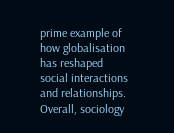prime example of how globalisation has reshaped social interactions and relationships.
Overall, sociology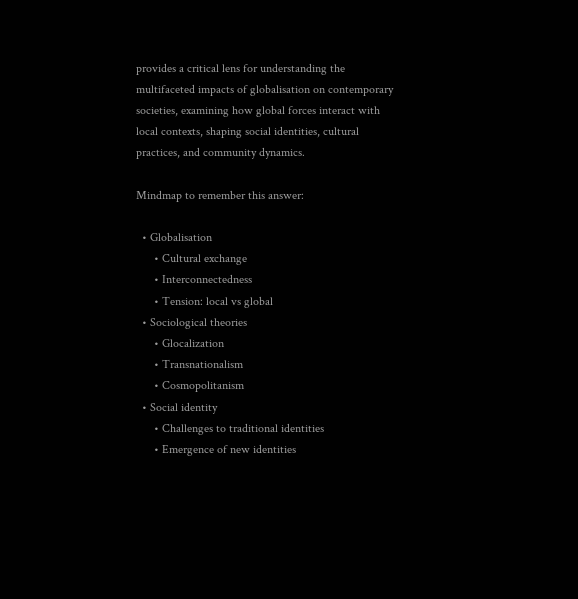provides a critical lens for understanding the multifaceted impacts of globalisation on contemporary societies, examining how global forces interact with local contexts, shaping social identities, cultural practices, and community dynamics.

Mindmap to remember this answer:

  • Globalisation
      • Cultural exchange
      • Interconnectedness
      • Tension: local vs global
  • Sociological theories
      • Glocalization
      • Transnationalism
      • Cosmopolitanism
  • Social identity
      • Challenges to traditional identities
      • Emergence of new identities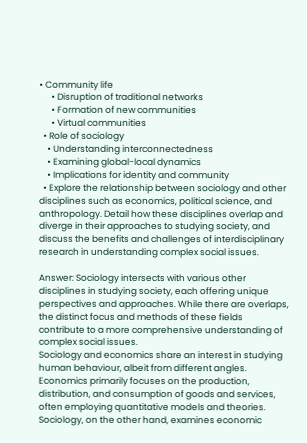• Community life
      • Disruption of traditional networks
      • Formation of new communities
      • Virtual communities
  • Role of sociology
    • Understanding interconnectedness
    • Examining global-local dynamics
    • Implications for identity and community
  • Explore the relationship between sociology and other disciplines such as economics, political science, and anthropology. Detail how these disciplines overlap and diverge in their approaches to studying society, and discuss the benefits and challenges of interdisciplinary research in understanding complex social issues.

Answer: Sociology intersects with various other disciplines in studying society, each offering unique perspectives and approaches. While there are overlaps, the distinct focus and methods of these fields contribute to a more comprehensive understanding of complex social issues.
Sociology and economics share an interest in studying human behaviour, albeit from different angles. Economics primarily focuses on the production, distribution, and consumption of goods and services, often employing quantitative models and theories. Sociology, on the other hand, examines economic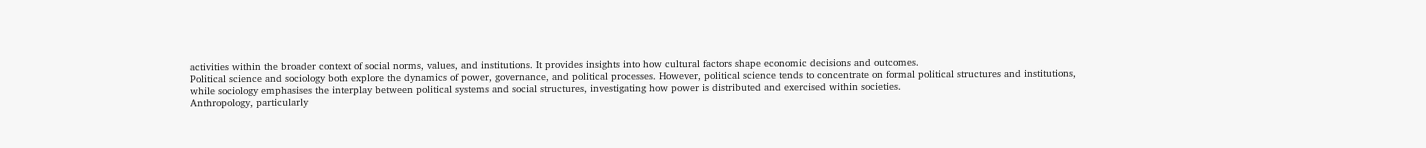activities within the broader context of social norms, values, and institutions. It provides insights into how cultural factors shape economic decisions and outcomes.
Political science and sociology both explore the dynamics of power, governance, and political processes. However, political science tends to concentrate on formal political structures and institutions, while sociology emphasises the interplay between political systems and social structures, investigating how power is distributed and exercised within societies.
Anthropology, particularly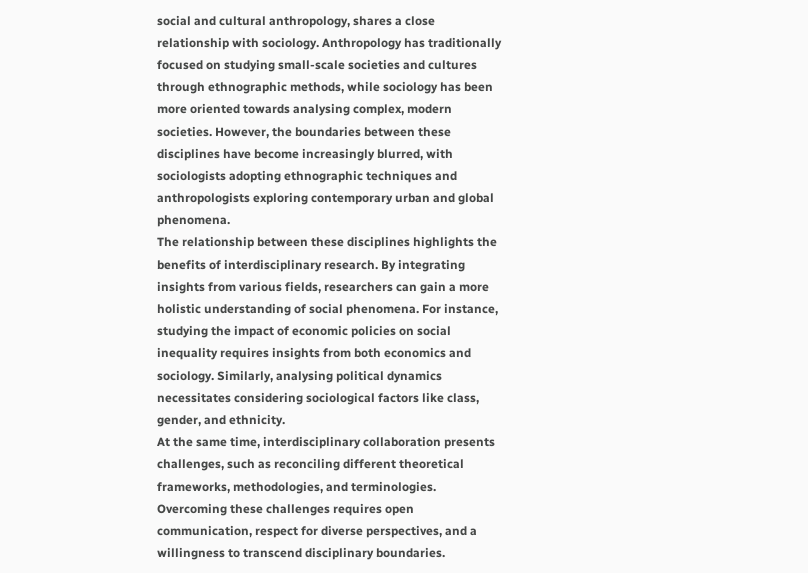social and cultural anthropology, shares a close relationship with sociology. Anthropology has traditionally focused on studying small-scale societies and cultures through ethnographic methods, while sociology has been more oriented towards analysing complex, modern societies. However, the boundaries between these disciplines have become increasingly blurred, with sociologists adopting ethnographic techniques and anthropologists exploring contemporary urban and global phenomena.
The relationship between these disciplines highlights the benefits of interdisciplinary research. By integrating insights from various fields, researchers can gain a more holistic understanding of social phenomena. For instance, studying the impact of economic policies on social inequality requires insights from both economics and sociology. Similarly, analysing political dynamics necessitates considering sociological factors like class, gender, and ethnicity.
At the same time, interdisciplinary collaboration presents challenges, such as reconciling different theoretical frameworks, methodologies, and terminologies. Overcoming these challenges requires open communication, respect for diverse perspectives, and a willingness to transcend disciplinary boundaries.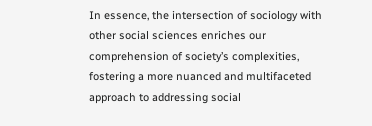In essence, the intersection of sociology with other social sciences enriches our comprehension of society’s complexities, fostering a more nuanced and multifaceted approach to addressing social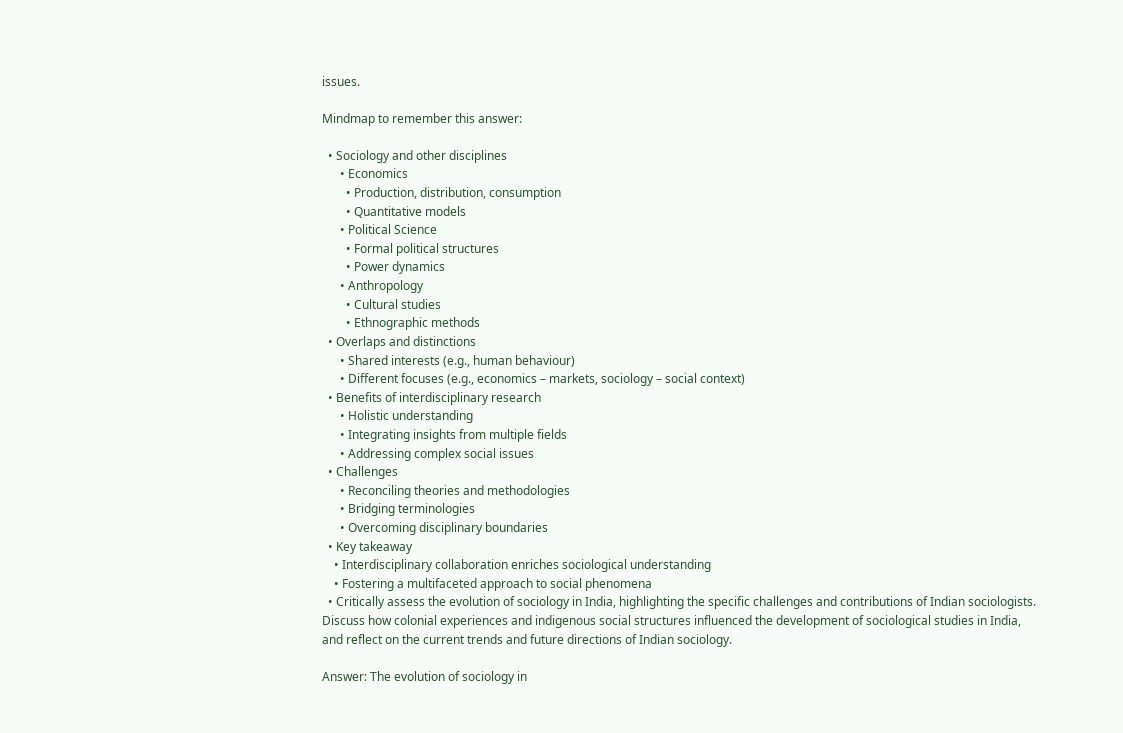issues.

Mindmap to remember this answer:

  • Sociology and other disciplines
      • Economics
        • Production, distribution, consumption
        • Quantitative models
      • Political Science
        • Formal political structures
        • Power dynamics
      • Anthropology
        • Cultural studies
        • Ethnographic methods
  • Overlaps and distinctions
      • Shared interests (e.g., human behaviour)
      • Different focuses (e.g., economics – markets, sociology – social context)
  • Benefits of interdisciplinary research
      • Holistic understanding
      • Integrating insights from multiple fields
      • Addressing complex social issues
  • Challenges
      • Reconciling theories and methodologies
      • Bridging terminologies
      • Overcoming disciplinary boundaries
  • Key takeaway
    • Interdisciplinary collaboration enriches sociological understanding
    • Fostering a multifaceted approach to social phenomena
  • Critically assess the evolution of sociology in India, highlighting the specific challenges and contributions of Indian sociologists. Discuss how colonial experiences and indigenous social structures influenced the development of sociological studies in India, and reflect on the current trends and future directions of Indian sociology.

Answer: The evolution of sociology in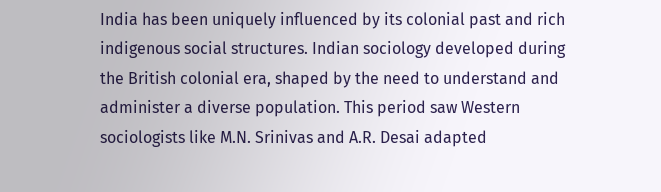India has been uniquely influenced by its colonial past and rich indigenous social structures. Indian sociology developed during the British colonial era, shaped by the need to understand and administer a diverse population. This period saw Western sociologists like M.N. Srinivas and A.R. Desai adapted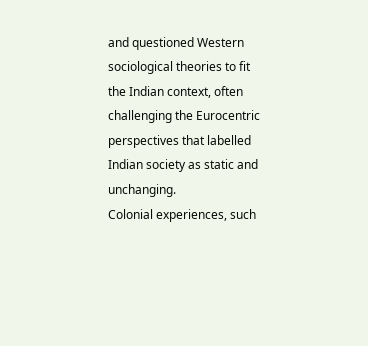and questioned Western sociological theories to fit the Indian context, often challenging the Eurocentric perspectives that labelled Indian society as static and unchanging.
Colonial experiences, such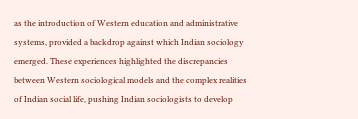as the introduction of Western education and administrative systems, provided a backdrop against which Indian sociology emerged. These experiences highlighted the discrepancies between Western sociological models and the complex realities of Indian social life, pushing Indian sociologists to develop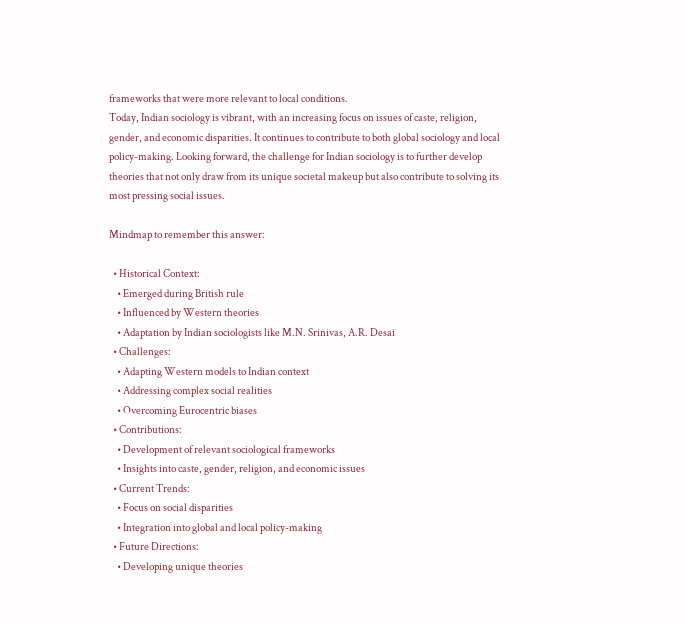frameworks that were more relevant to local conditions.
Today, Indian sociology is vibrant, with an increasing focus on issues of caste, religion, gender, and economic disparities. It continues to contribute to both global sociology and local policy-making. Looking forward, the challenge for Indian sociology is to further develop theories that not only draw from its unique societal makeup but also contribute to solving its most pressing social issues.

Mindmap to remember this answer:

  • Historical Context:
    • Emerged during British rule
    • Influenced by Western theories
    • Adaptation by Indian sociologists like M.N. Srinivas, A.R. Desai
  • Challenges:
    • Adapting Western models to Indian context
    • Addressing complex social realities
    • Overcoming Eurocentric biases
  • Contributions:
    • Development of relevant sociological frameworks
    • Insights into caste, gender, religion, and economic issues
  • Current Trends:
    • Focus on social disparities
    • Integration into global and local policy-making
  • Future Directions:
    • Developing unique theories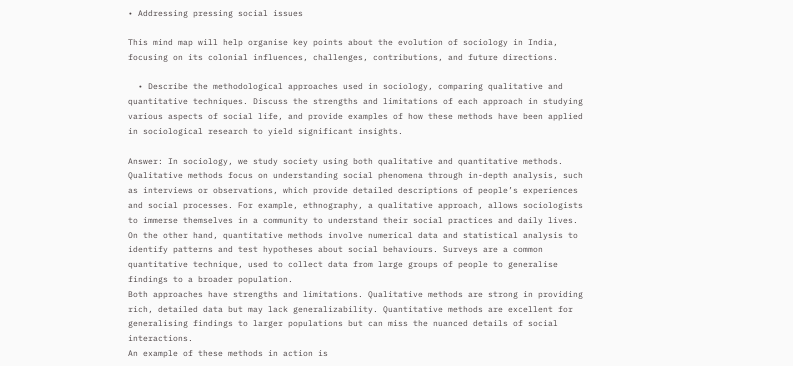• Addressing pressing social issues

This mind map will help organise key points about the evolution of sociology in India, focusing on its colonial influences, challenges, contributions, and future directions.

  • Describe the methodological approaches used in sociology, comparing qualitative and quantitative techniques. Discuss the strengths and limitations of each approach in studying various aspects of social life, and provide examples of how these methods have been applied in sociological research to yield significant insights.

Answer: In sociology, we study society using both qualitative and quantitative methods. Qualitative methods focus on understanding social phenomena through in-depth analysis, such as interviews or observations, which provide detailed descriptions of people’s experiences and social processes. For example, ethnography, a qualitative approach, allows sociologists to immerse themselves in a community to understand their social practices and daily lives.
On the other hand, quantitative methods involve numerical data and statistical analysis to identify patterns and test hypotheses about social behaviours. Surveys are a common quantitative technique, used to collect data from large groups of people to generalise findings to a broader population.
Both approaches have strengths and limitations. Qualitative methods are strong in providing rich, detailed data but may lack generalizability. Quantitative methods are excellent for generalising findings to larger populations but can miss the nuanced details of social interactions.
An example of these methods in action is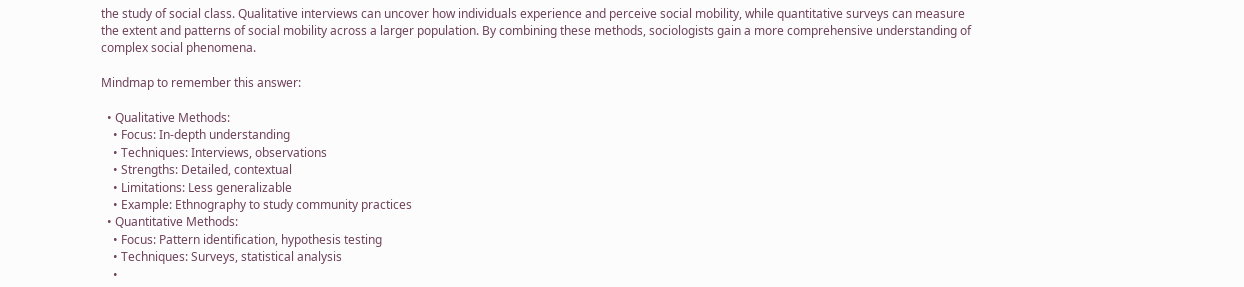the study of social class. Qualitative interviews can uncover how individuals experience and perceive social mobility, while quantitative surveys can measure the extent and patterns of social mobility across a larger population. By combining these methods, sociologists gain a more comprehensive understanding of complex social phenomena.

Mindmap to remember this answer:

  • Qualitative Methods:
    • Focus: In-depth understanding
    • Techniques: Interviews, observations
    • Strengths: Detailed, contextual
    • Limitations: Less generalizable
    • Example: Ethnography to study community practices
  • Quantitative Methods:
    • Focus: Pattern identification, hypothesis testing
    • Techniques: Surveys, statistical analysis
    •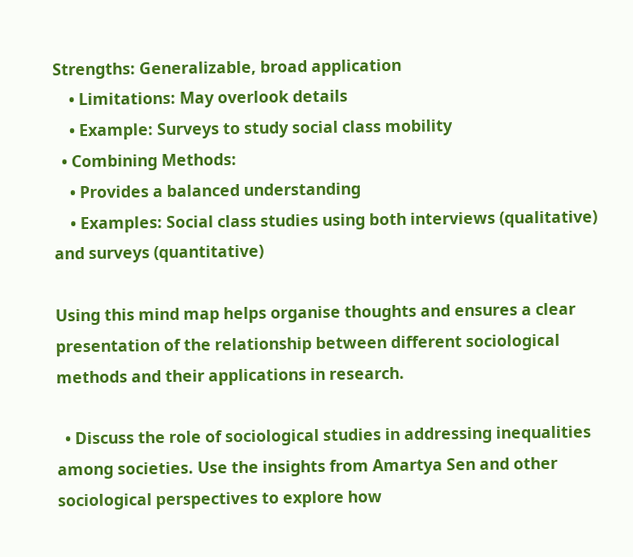Strengths: Generalizable, broad application
    • Limitations: May overlook details
    • Example: Surveys to study social class mobility
  • Combining Methods:
    • Provides a balanced understanding
    • Examples: Social class studies using both interviews (qualitative) and surveys (quantitative)

Using this mind map helps organise thoughts and ensures a clear presentation of the relationship between different sociological methods and their applications in research.

  • Discuss the role of sociological studies in addressing inequalities among societies. Use the insights from Amartya Sen and other sociological perspectives to explore how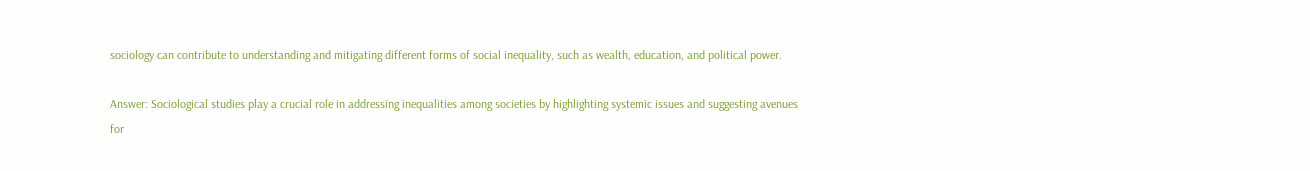sociology can contribute to understanding and mitigating different forms of social inequality, such as wealth, education, and political power.

Answer: Sociological studies play a crucial role in addressing inequalities among societies by highlighting systemic issues and suggesting avenues for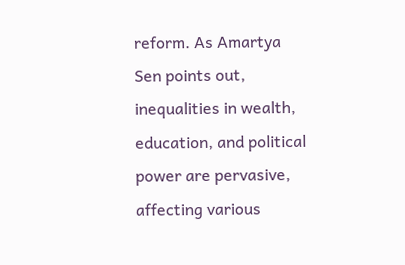reform. As Amartya Sen points out, inequalities in wealth, education, and political power are pervasive, affecting various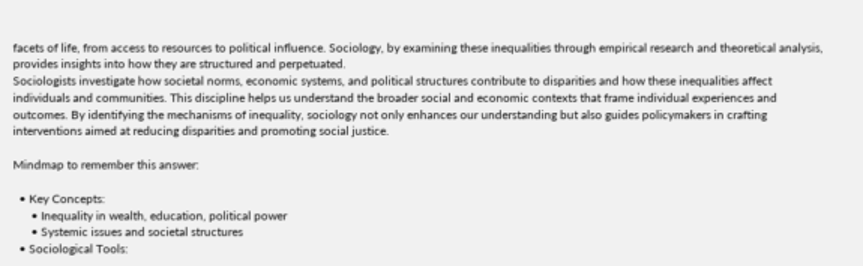facets of life, from access to resources to political influence. Sociology, by examining these inequalities through empirical research and theoretical analysis, provides insights into how they are structured and perpetuated.
Sociologists investigate how societal norms, economic systems, and political structures contribute to disparities and how these inequalities affect individuals and communities. This discipline helps us understand the broader social and economic contexts that frame individual experiences and outcomes. By identifying the mechanisms of inequality, sociology not only enhances our understanding but also guides policymakers in crafting interventions aimed at reducing disparities and promoting social justice.

Mindmap to remember this answer:

  • Key Concepts:
      • Inequality in wealth, education, political power
      • Systemic issues and societal structures
  • Sociological Tools: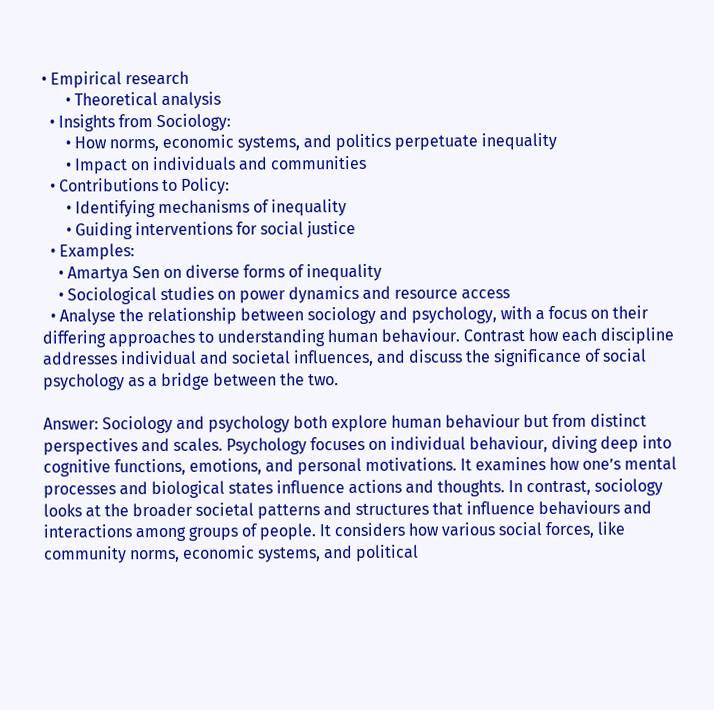• Empirical research
      • Theoretical analysis
  • Insights from Sociology:
      • How norms, economic systems, and politics perpetuate inequality
      • Impact on individuals and communities
  • Contributions to Policy:
      • Identifying mechanisms of inequality
      • Guiding interventions for social justice
  • Examples:
    • Amartya Sen on diverse forms of inequality
    • Sociological studies on power dynamics and resource access
  • Analyse the relationship between sociology and psychology, with a focus on their differing approaches to understanding human behaviour. Contrast how each discipline addresses individual and societal influences, and discuss the significance of social psychology as a bridge between the two.

Answer: Sociology and psychology both explore human behaviour but from distinct perspectives and scales. Psychology focuses on individual behaviour, diving deep into cognitive functions, emotions, and personal motivations. It examines how one’s mental processes and biological states influence actions and thoughts. In contrast, sociology looks at the broader societal patterns and structures that influence behaviours and interactions among groups of people. It considers how various social forces, like community norms, economic systems, and political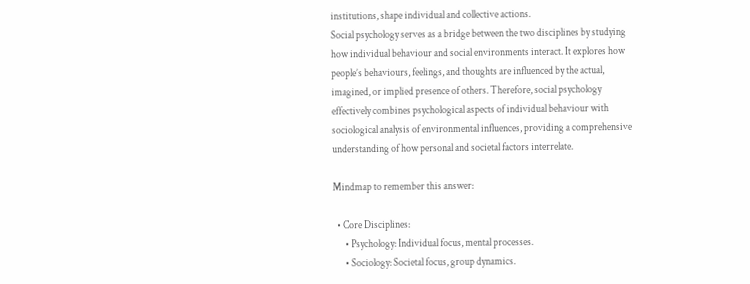institutions, shape individual and collective actions.
Social psychology serves as a bridge between the two disciplines by studying how individual behaviour and social environments interact. It explores how people’s behaviours, feelings, and thoughts are influenced by the actual, imagined, or implied presence of others. Therefore, social psychology effectively combines psychological aspects of individual behaviour with sociological analysis of environmental influences, providing a comprehensive understanding of how personal and societal factors interrelate.

Mindmap to remember this answer:

  • Core Disciplines:
      • Psychology: Individual focus, mental processes.
      • Sociology: Societal focus, group dynamics.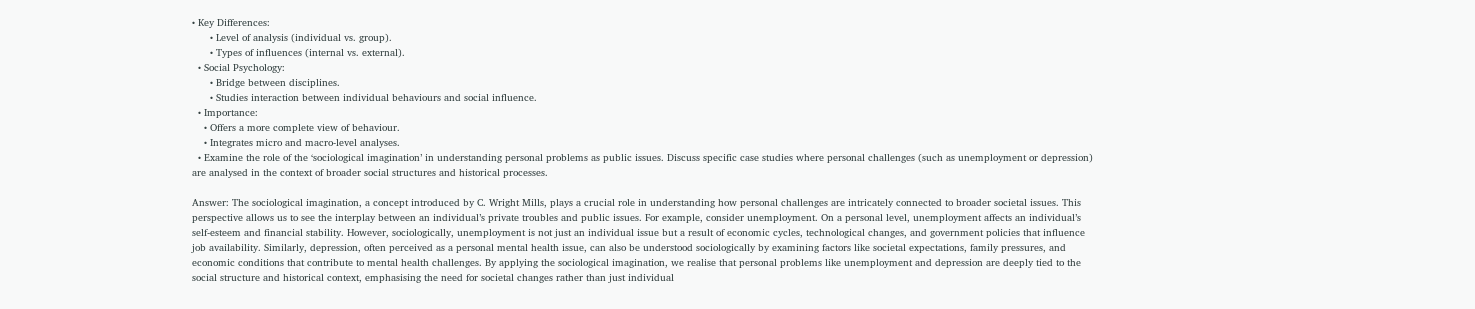• Key Differences:
      • Level of analysis (individual vs. group).
      • Types of influences (internal vs. external).
  • Social Psychology:
      • Bridge between disciplines.
      • Studies interaction between individual behaviours and social influence.
  • Importance:
    • Offers a more complete view of behaviour.
    • Integrates micro and macro-level analyses.
  • Examine the role of the ‘sociological imagination’ in understanding personal problems as public issues. Discuss specific case studies where personal challenges (such as unemployment or depression) are analysed in the context of broader social structures and historical processes.

Answer: The sociological imagination, a concept introduced by C. Wright Mills, plays a crucial role in understanding how personal challenges are intricately connected to broader societal issues. This perspective allows us to see the interplay between an individual’s private troubles and public issues. For example, consider unemployment. On a personal level, unemployment affects an individual’s self-esteem and financial stability. However, sociologically, unemployment is not just an individual issue but a result of economic cycles, technological changes, and government policies that influence job availability. Similarly, depression, often perceived as a personal mental health issue, can also be understood sociologically by examining factors like societal expectations, family pressures, and economic conditions that contribute to mental health challenges. By applying the sociological imagination, we realise that personal problems like unemployment and depression are deeply tied to the social structure and historical context, emphasising the need for societal changes rather than just individual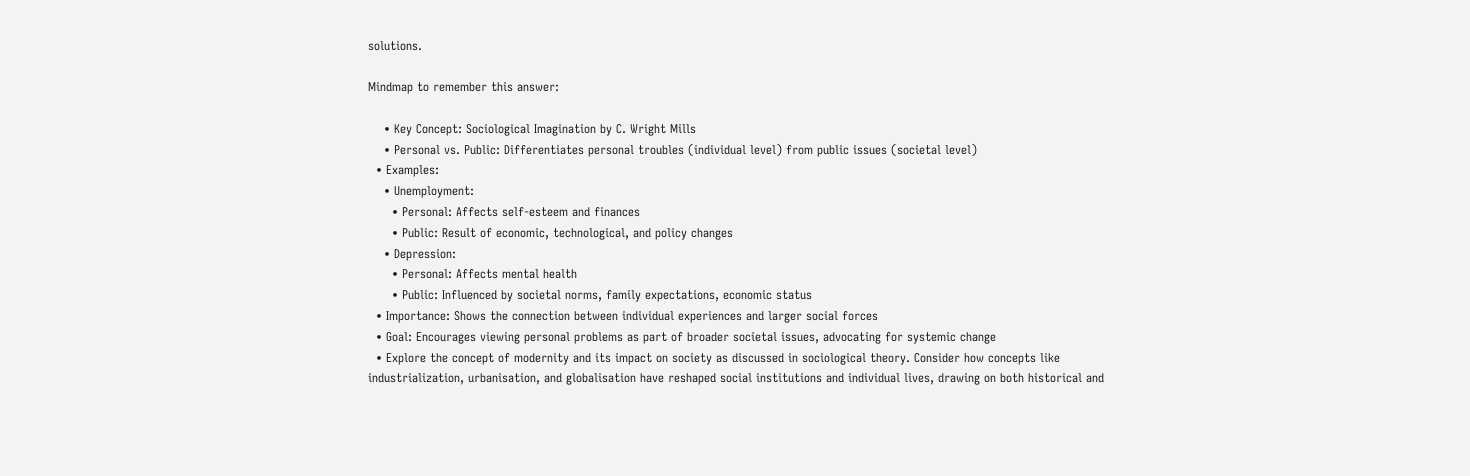solutions.

Mindmap to remember this answer:

    • Key Concept: Sociological Imagination by C. Wright Mills
    • Personal vs. Public: Differentiates personal troubles (individual level) from public issues (societal level)
  • Examples:
    • Unemployment:
      • Personal: Affects self-esteem and finances
      • Public: Result of economic, technological, and policy changes
    • Depression:
      • Personal: Affects mental health
      • Public: Influenced by societal norms, family expectations, economic status
  • Importance: Shows the connection between individual experiences and larger social forces
  • Goal: Encourages viewing personal problems as part of broader societal issues, advocating for systemic change
  • Explore the concept of modernity and its impact on society as discussed in sociological theory. Consider how concepts like industrialization, urbanisation, and globalisation have reshaped social institutions and individual lives, drawing on both historical and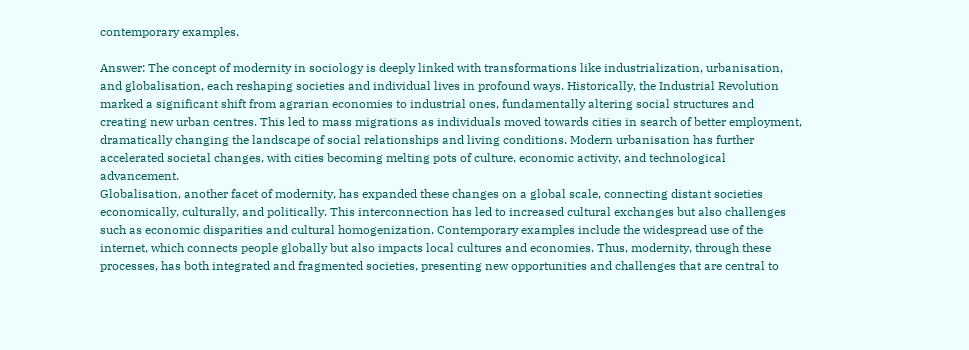contemporary examples.

Answer: The concept of modernity in sociology is deeply linked with transformations like industrialization, urbanisation, and globalisation, each reshaping societies and individual lives in profound ways. Historically, the Industrial Revolution marked a significant shift from agrarian economies to industrial ones, fundamentally altering social structures and creating new urban centres. This led to mass migrations as individuals moved towards cities in search of better employment, dramatically changing the landscape of social relationships and living conditions. Modern urbanisation has further accelerated societal changes, with cities becoming melting pots of culture, economic activity, and technological advancement.
Globalisation, another facet of modernity, has expanded these changes on a global scale, connecting distant societies economically, culturally, and politically. This interconnection has led to increased cultural exchanges but also challenges such as economic disparities and cultural homogenization. Contemporary examples include the widespread use of the internet, which connects people globally but also impacts local cultures and economies. Thus, modernity, through these processes, has both integrated and fragmented societies, presenting new opportunities and challenges that are central to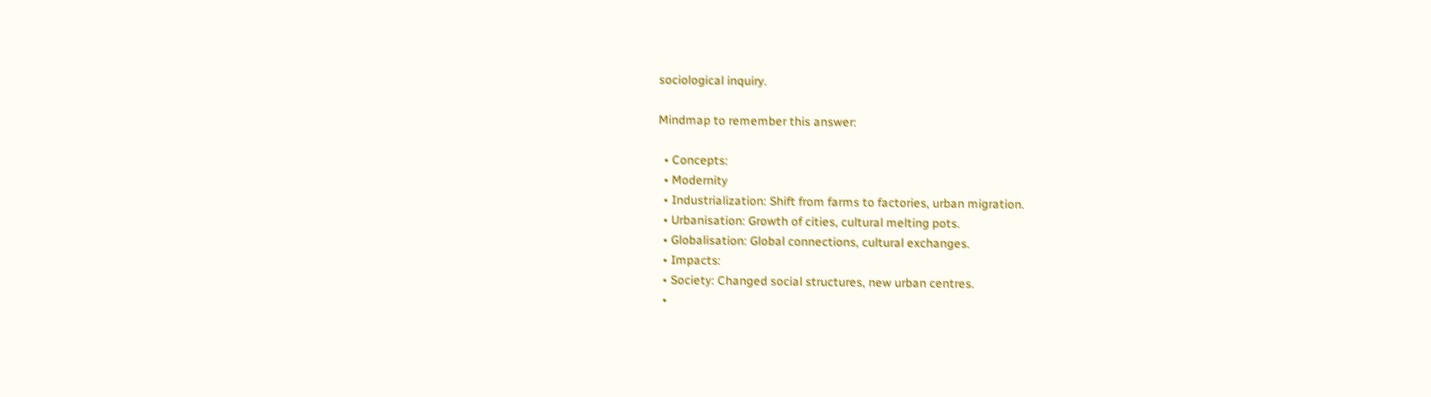sociological inquiry.

Mindmap to remember this answer:

  • Concepts:
  • Modernity
  • Industrialization: Shift from farms to factories, urban migration.
  • Urbanisation: Growth of cities, cultural melting pots.
  • Globalisation: Global connections, cultural exchanges.
  • Impacts:
  • Society: Changed social structures, new urban centres.
  •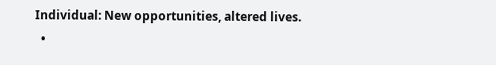Individual: New opportunities, altered lives.
  •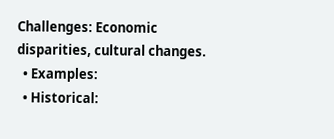Challenges: Economic disparities, cultural changes.
  • Examples:
  • Historical: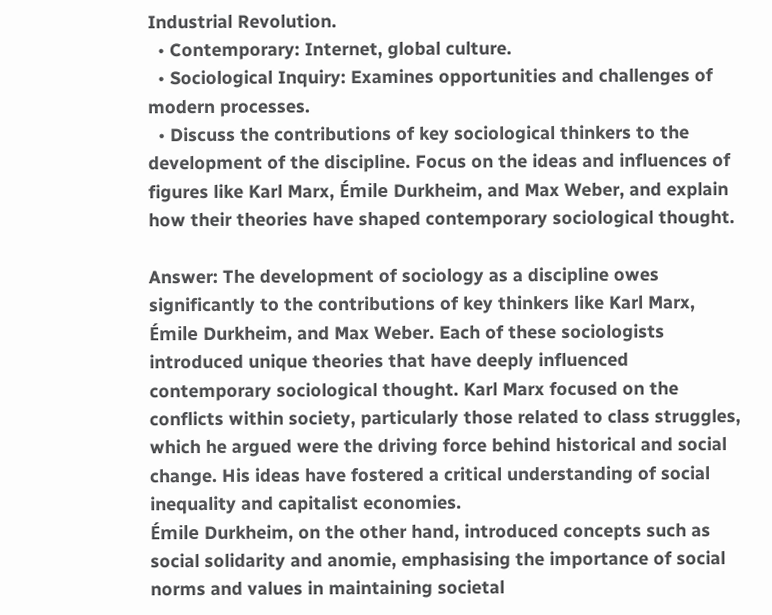Industrial Revolution.
  • Contemporary: Internet, global culture.
  • Sociological Inquiry: Examines opportunities and challenges of modern processes.
  • Discuss the contributions of key sociological thinkers to the development of the discipline. Focus on the ideas and influences of figures like Karl Marx, Émile Durkheim, and Max Weber, and explain how their theories have shaped contemporary sociological thought.

Answer: The development of sociology as a discipline owes significantly to the contributions of key thinkers like Karl Marx, Émile Durkheim, and Max Weber. Each of these sociologists introduced unique theories that have deeply influenced contemporary sociological thought. Karl Marx focused on the conflicts within society, particularly those related to class struggles, which he argued were the driving force behind historical and social change. His ideas have fostered a critical understanding of social inequality and capitalist economies.
Émile Durkheim, on the other hand, introduced concepts such as social solidarity and anomie, emphasising the importance of social norms and values in maintaining societal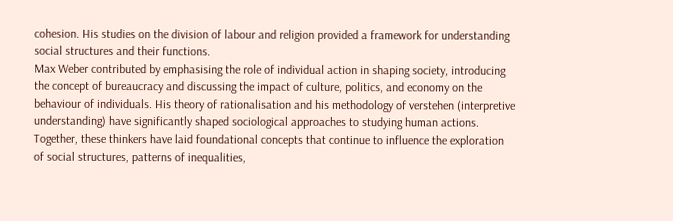cohesion. His studies on the division of labour and religion provided a framework for understanding social structures and their functions.
Max Weber contributed by emphasising the role of individual action in shaping society, introducing the concept of bureaucracy and discussing the impact of culture, politics, and economy on the behaviour of individuals. His theory of rationalisation and his methodology of verstehen (interpretive understanding) have significantly shaped sociological approaches to studying human actions.
Together, these thinkers have laid foundational concepts that continue to influence the exploration of social structures, patterns of inequalities,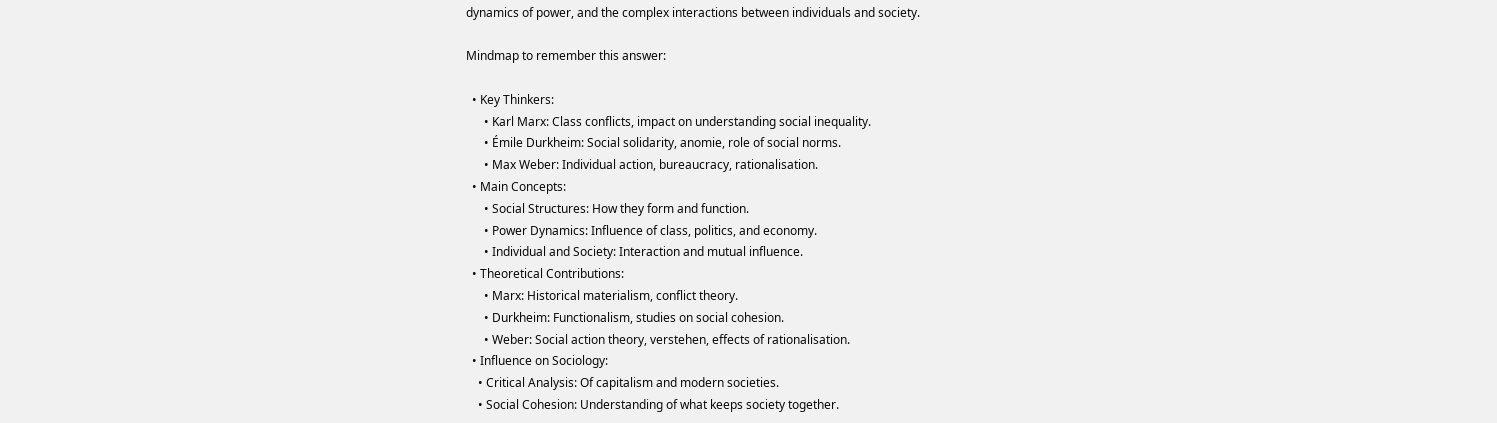dynamics of power, and the complex interactions between individuals and society.

Mindmap to remember this answer:

  • Key Thinkers:
      • Karl Marx: Class conflicts, impact on understanding social inequality.
      • Émile Durkheim: Social solidarity, anomie, role of social norms.
      • Max Weber: Individual action, bureaucracy, rationalisation.
  • Main Concepts:
      • Social Structures: How they form and function.
      • Power Dynamics: Influence of class, politics, and economy.
      • Individual and Society: Interaction and mutual influence.
  • Theoretical Contributions:
      • Marx: Historical materialism, conflict theory.
      • Durkheim: Functionalism, studies on social cohesion.
      • Weber: Social action theory, verstehen, effects of rationalisation.
  • Influence on Sociology:
    • Critical Analysis: Of capitalism and modern societies.
    • Social Cohesion: Understanding of what keeps society together.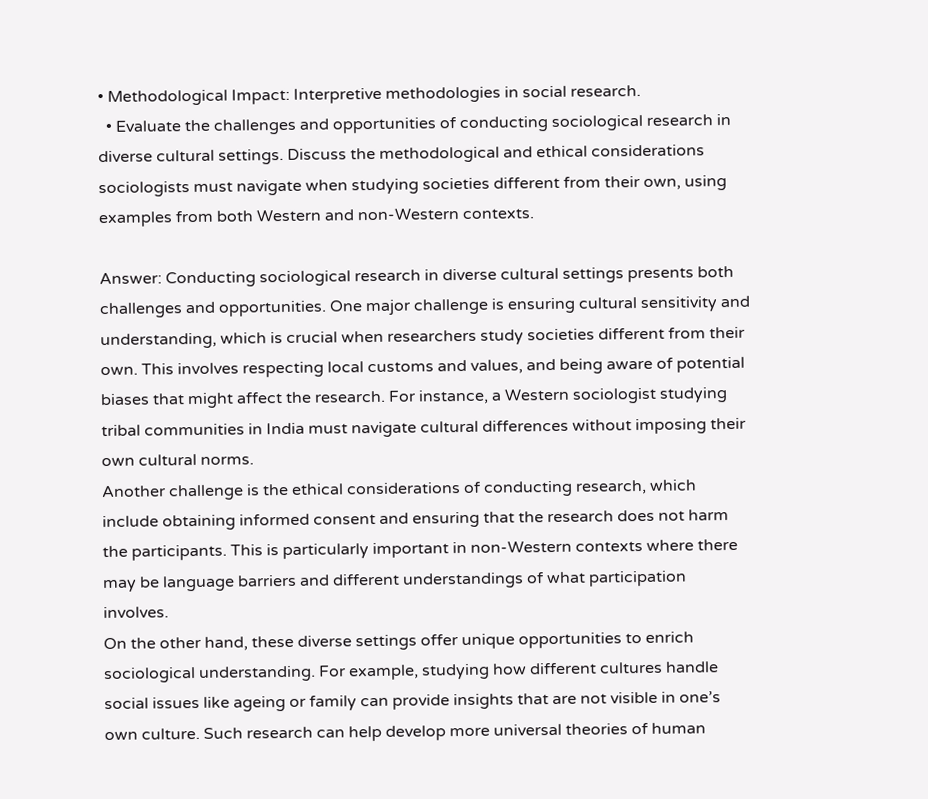• Methodological Impact: Interpretive methodologies in social research.
  • Evaluate the challenges and opportunities of conducting sociological research in diverse cultural settings. Discuss the methodological and ethical considerations sociologists must navigate when studying societies different from their own, using examples from both Western and non-Western contexts.

Answer: Conducting sociological research in diverse cultural settings presents both challenges and opportunities. One major challenge is ensuring cultural sensitivity and understanding, which is crucial when researchers study societies different from their own. This involves respecting local customs and values, and being aware of potential biases that might affect the research. For instance, a Western sociologist studying tribal communities in India must navigate cultural differences without imposing their own cultural norms.
Another challenge is the ethical considerations of conducting research, which include obtaining informed consent and ensuring that the research does not harm the participants. This is particularly important in non-Western contexts where there may be language barriers and different understandings of what participation involves.
On the other hand, these diverse settings offer unique opportunities to enrich sociological understanding. For example, studying how different cultures handle social issues like ageing or family can provide insights that are not visible in one’s own culture. Such research can help develop more universal theories of human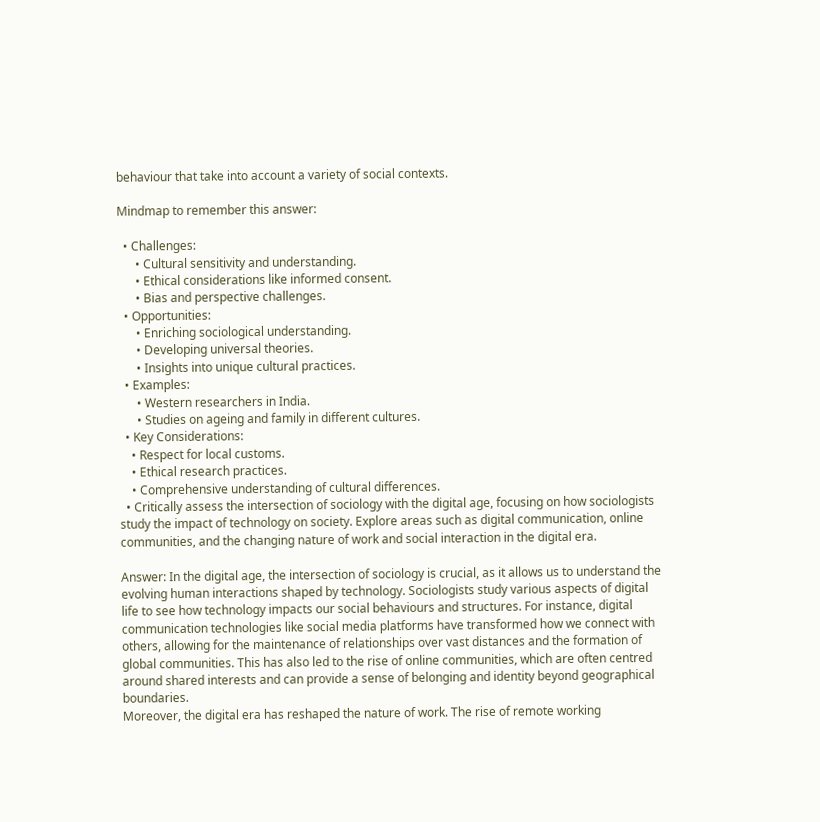behaviour that take into account a variety of social contexts.

Mindmap to remember this answer:

  • Challenges:
      • Cultural sensitivity and understanding.
      • Ethical considerations like informed consent.
      • Bias and perspective challenges.
  • Opportunities:
      • Enriching sociological understanding.
      • Developing universal theories.
      • Insights into unique cultural practices.
  • Examples:
      • Western researchers in India.
      • Studies on ageing and family in different cultures.
  • Key Considerations:
    • Respect for local customs.
    • Ethical research practices.
    • Comprehensive understanding of cultural differences.
  • Critically assess the intersection of sociology with the digital age, focusing on how sociologists study the impact of technology on society. Explore areas such as digital communication, online communities, and the changing nature of work and social interaction in the digital era.

Answer: In the digital age, the intersection of sociology is crucial, as it allows us to understand the evolving human interactions shaped by technology. Sociologists study various aspects of digital life to see how technology impacts our social behaviours and structures. For instance, digital communication technologies like social media platforms have transformed how we connect with others, allowing for the maintenance of relationships over vast distances and the formation of global communities. This has also led to the rise of online communities, which are often centred around shared interests and can provide a sense of belonging and identity beyond geographical boundaries.
Moreover, the digital era has reshaped the nature of work. The rise of remote working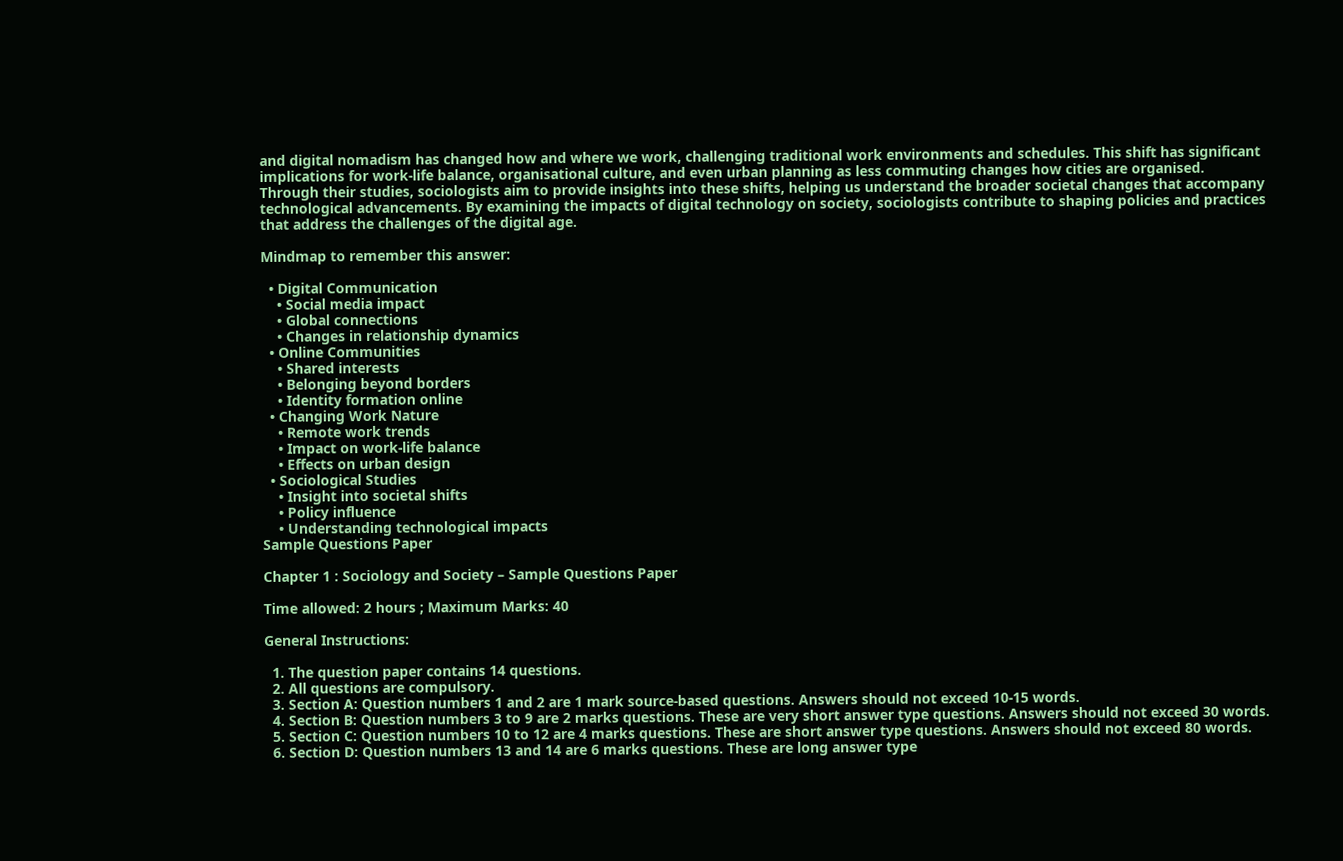and digital nomadism has changed how and where we work, challenging traditional work environments and schedules. This shift has significant implications for work-life balance, organisational culture, and even urban planning as less commuting changes how cities are organised.
Through their studies, sociologists aim to provide insights into these shifts, helping us understand the broader societal changes that accompany technological advancements. By examining the impacts of digital technology on society, sociologists contribute to shaping policies and practices that address the challenges of the digital age.

Mindmap to remember this answer:

  • Digital Communication
    • Social media impact
    • Global connections
    • Changes in relationship dynamics
  • Online Communities
    • Shared interests
    • Belonging beyond borders
    • Identity formation online
  • Changing Work Nature
    • Remote work trends
    • Impact on work-life balance
    • Effects on urban design
  • Sociological Studies
    • Insight into societal shifts
    • Policy influence
    • Understanding technological impacts
Sample Questions Paper

Chapter 1 : Sociology and Society – Sample Questions Paper

Time allowed: 2 hours ; Maximum Marks: 40

General Instructions:

  1. The question paper contains 14 questions.
  2. All questions are compulsory.
  3. Section A: Question numbers 1 and 2 are 1 mark source-based questions. Answers should not exceed 10-15 words.
  4. Section B: Question numbers 3 to 9 are 2 marks questions. These are very short answer type questions. Answers should not exceed 30 words.
  5. Section C: Question numbers 10 to 12 are 4 marks questions. These are short answer type questions. Answers should not exceed 80 words.
  6. Section D: Question numbers 13 and 14 are 6 marks questions. These are long answer type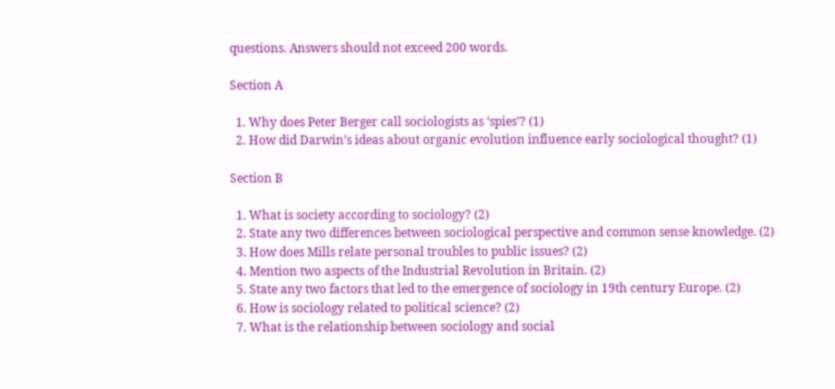questions. Answers should not exceed 200 words.

Section A

  1. Why does Peter Berger call sociologists as ‘spies’? (1)
  2. How did Darwin’s ideas about organic evolution influence early sociological thought? (1)

Section B

  1. What is society according to sociology? (2)
  2. State any two differences between sociological perspective and common sense knowledge. (2)
  3. How does Mills relate personal troubles to public issues? (2)
  4. Mention two aspects of the Industrial Revolution in Britain. (2)
  5. State any two factors that led to the emergence of sociology in 19th century Europe. (2)
  6. How is sociology related to political science? (2)
  7. What is the relationship between sociology and social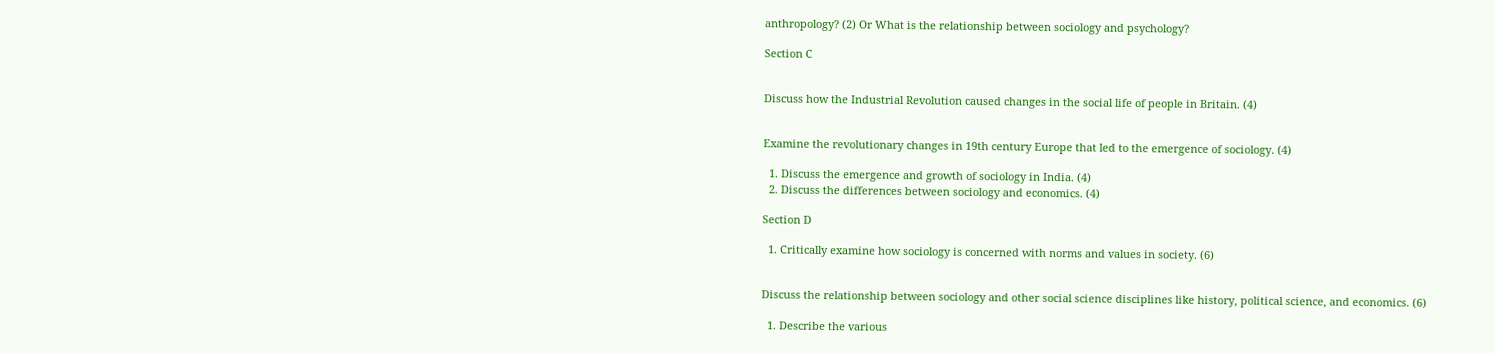anthropology? (2) Or What is the relationship between sociology and psychology?

Section C


Discuss how the Industrial Revolution caused changes in the social life of people in Britain. (4)


Examine the revolutionary changes in 19th century Europe that led to the emergence of sociology. (4)

  1. Discuss the emergence and growth of sociology in India. (4)
  2. Discuss the differences between sociology and economics. (4)

Section D

  1. Critically examine how sociology is concerned with norms and values in society. (6)


Discuss the relationship between sociology and other social science disciplines like history, political science, and economics. (6)

  1. Describe the various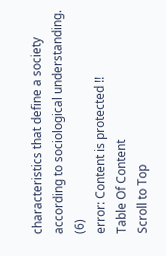characteristics that define a society according to sociological understanding. (6)
error: Content is protected !!
Table Of Content
Scroll to Top